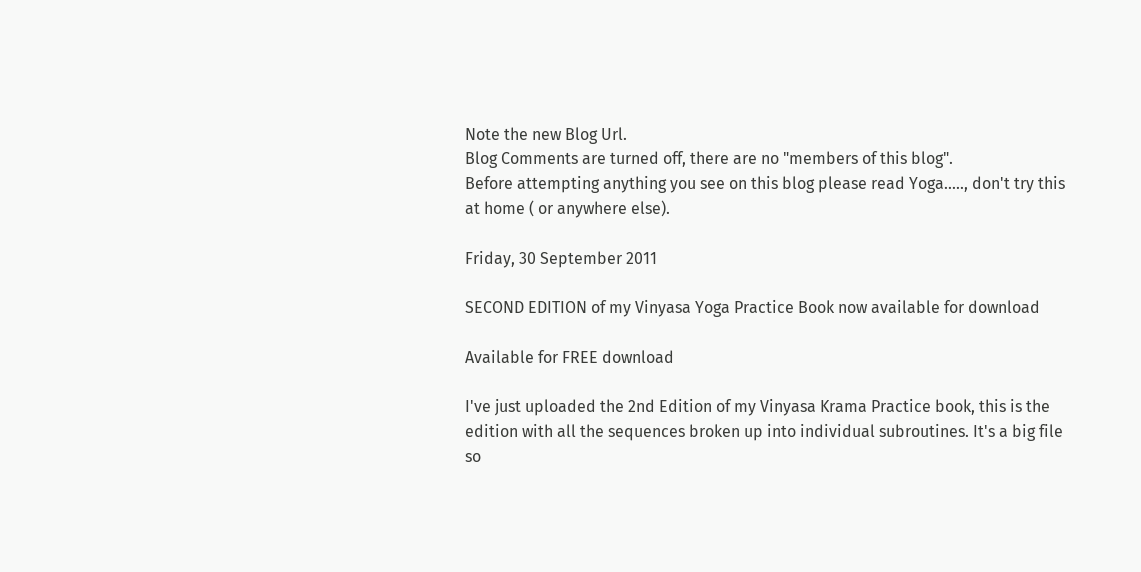Note the new Blog Url.
Blog Comments are turned off, there are no "members of this blog".
Before attempting anything you see on this blog please read Yoga....., don't try this at home ( or anywhere else).

Friday, 30 September 2011

SECOND EDITION of my Vinyasa Yoga Practice Book now available for download

Available for FREE download

I've just uploaded the 2nd Edition of my Vinyasa Krama Practice book, this is the edition with all the sequences broken up into individual subroutines. It's a big file so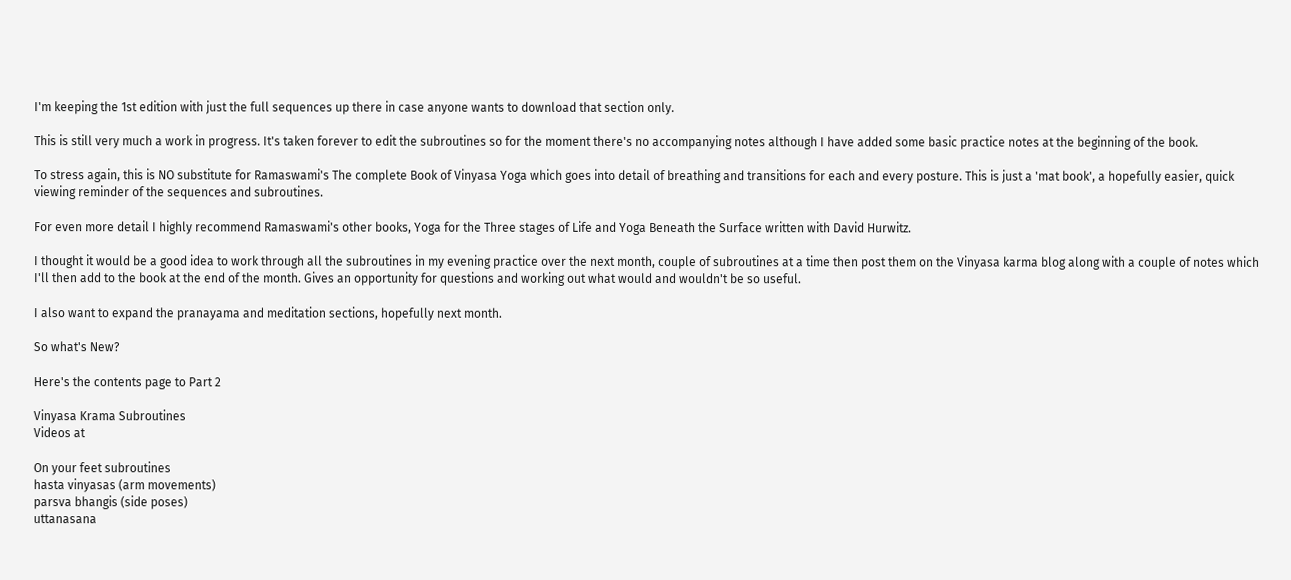I'm keeping the 1st edition with just the full sequences up there in case anyone wants to download that section only.

This is still very much a work in progress. It's taken forever to edit the subroutines so for the moment there's no accompanying notes although I have added some basic practice notes at the beginning of the book.

To stress again, this is NO substitute for Ramaswami's The complete Book of Vinyasa Yoga which goes into detail of breathing and transitions for each and every posture. This is just a 'mat book', a hopefully easier, quick viewing reminder of the sequences and subroutines.

For even more detail I highly recommend Ramaswami's other books, Yoga for the Three stages of Life and Yoga Beneath the Surface written with David Hurwitz.

I thought it would be a good idea to work through all the subroutines in my evening practice over the next month, couple of subroutines at a time then post them on the Vinyasa karma blog along with a couple of notes which I'll then add to the book at the end of the month. Gives an opportunity for questions and working out what would and wouldn't be so useful.

I also want to expand the pranayama and meditation sections, hopefully next month.

So what's New?

Here's the contents page to Part 2

Vinyasa Krama Subroutines
Videos at

On your feet subroutines
hasta vinyasas (arm movements)
parsva bhangis (side poses)
uttanasana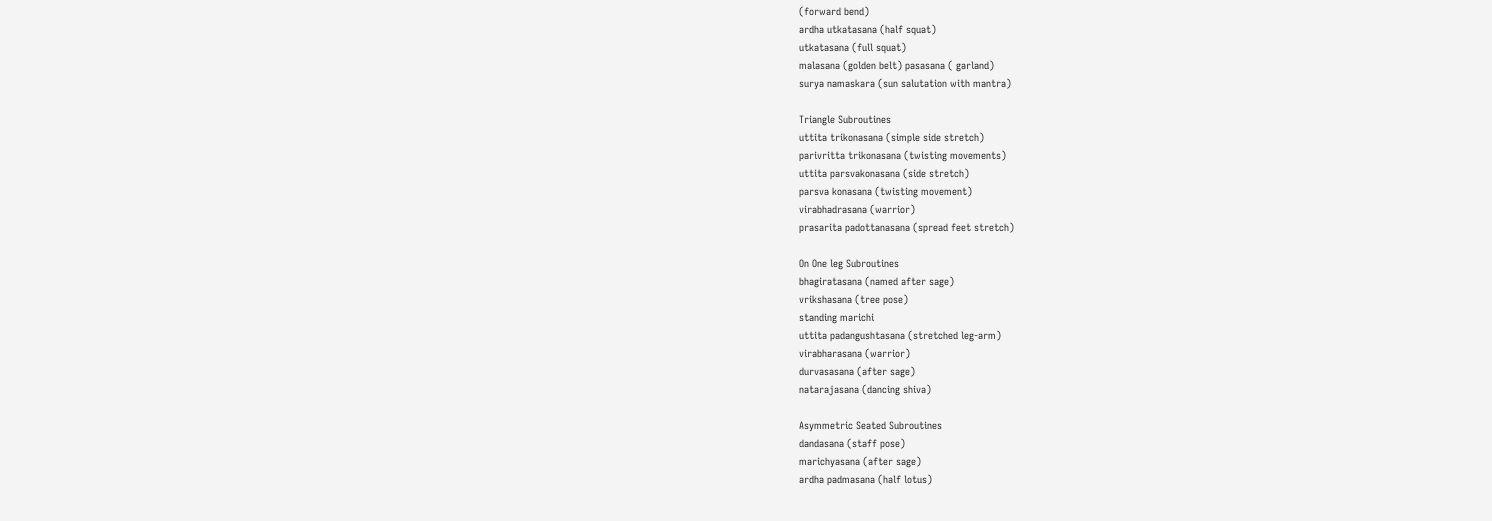(forward bend)
ardha utkatasana (half squat)
utkatasana (full squat)
malasana (golden belt) pasasana ( garland)
surya namaskara (sun salutation with mantra)

Triangle Subroutines
uttita trikonasana (simple side stretch)
parivritta trikonasana (twisting movements)
uttita parsvakonasana (side stretch)
parsva konasana (twisting movement)
virabhadrasana (warrior)
prasarita padottanasana (spread feet stretch)

On One leg Subroutines
bhagiratasana (named after sage)
vrikshasana (tree pose)
standing marichi
uttita padangushtasana (stretched leg-arm)
virabharasana (warrior)
durvasasana (after sage)
natarajasana (dancing shiva)

Asymmetric Seated Subroutines
dandasana (staff pose)
marichyasana (after sage)
ardha padmasana (half lotus)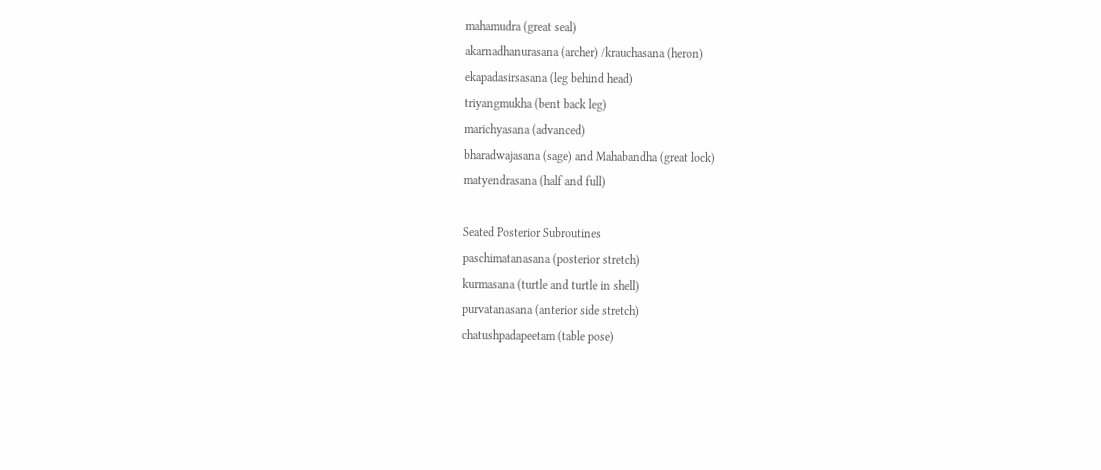mahamudra (great seal)
akarnadhanurasana (archer) /krauchasana (heron)
ekapadasirsasana (leg behind head)
triyangmukha (bent back leg)
marichyasana (advanced)
bharadwajasana (sage) and Mahabandha (great lock)
matyendrasana (half and full)

Seated Posterior Subroutines
paschimatanasana (posterior stretch)
kurmasana (turtle and turtle in shell)
purvatanasana (anterior side stretch)
chatushpadapeetam (table pose)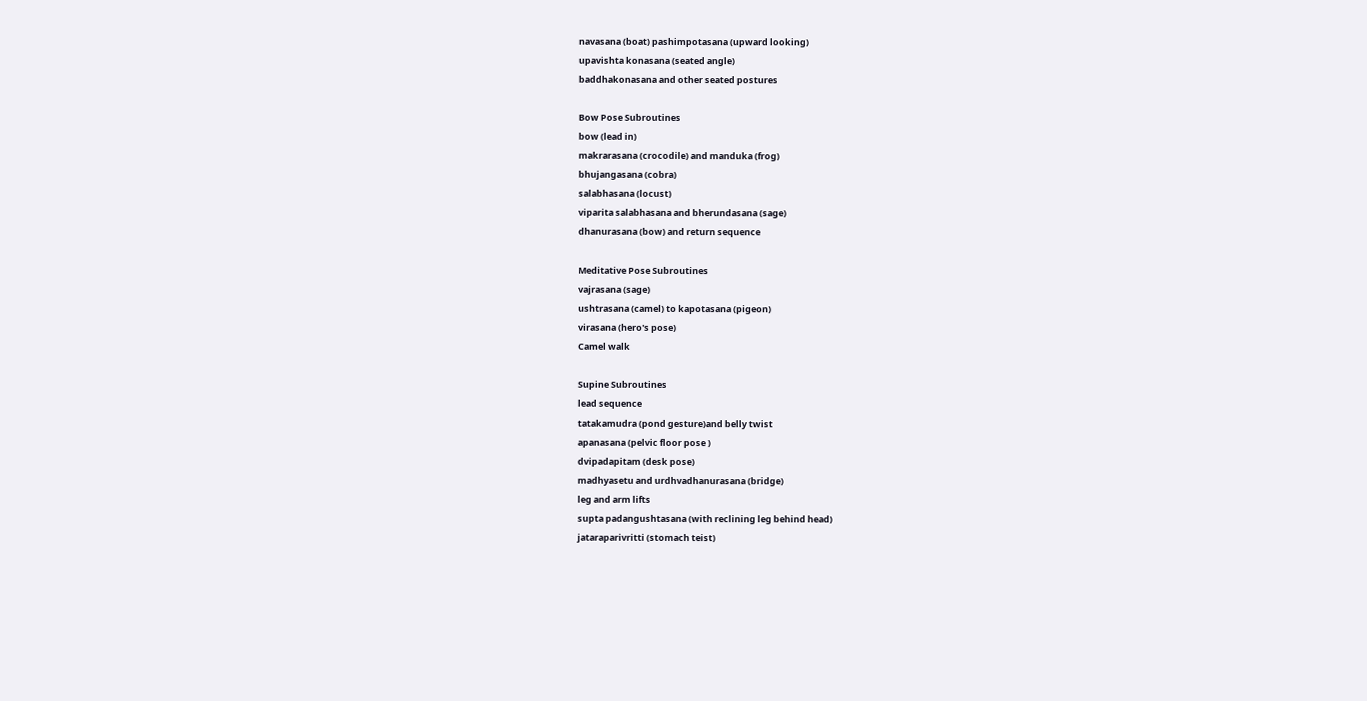navasana (boat) pashimpotasana (upward looking)
upavishta konasana (seated angle)
baddhakonasana and other seated postures

Bow Pose Subroutines
bow (lead in)
makrarasana (crocodile) and manduka (frog)
bhujangasana (cobra)
salabhasana (locust)
viparita salabhasana and bherundasana (sage)
dhanurasana (bow) and return sequence

Meditative Pose Subroutines
vajrasana (sage)
ushtrasana (camel) to kapotasana (pigeon)
virasana (hero's pose)
Camel walk

Supine Subroutines
lead sequence
tatakamudra (pond gesture)and belly twist
apanasana (pelvic floor pose )
dvipadapitam (desk pose)
madhyasetu and urdhvadhanurasana (bridge)
leg and arm lifts
supta padangushtasana (with reclining leg behind head)
jataraparivritti (stomach teist)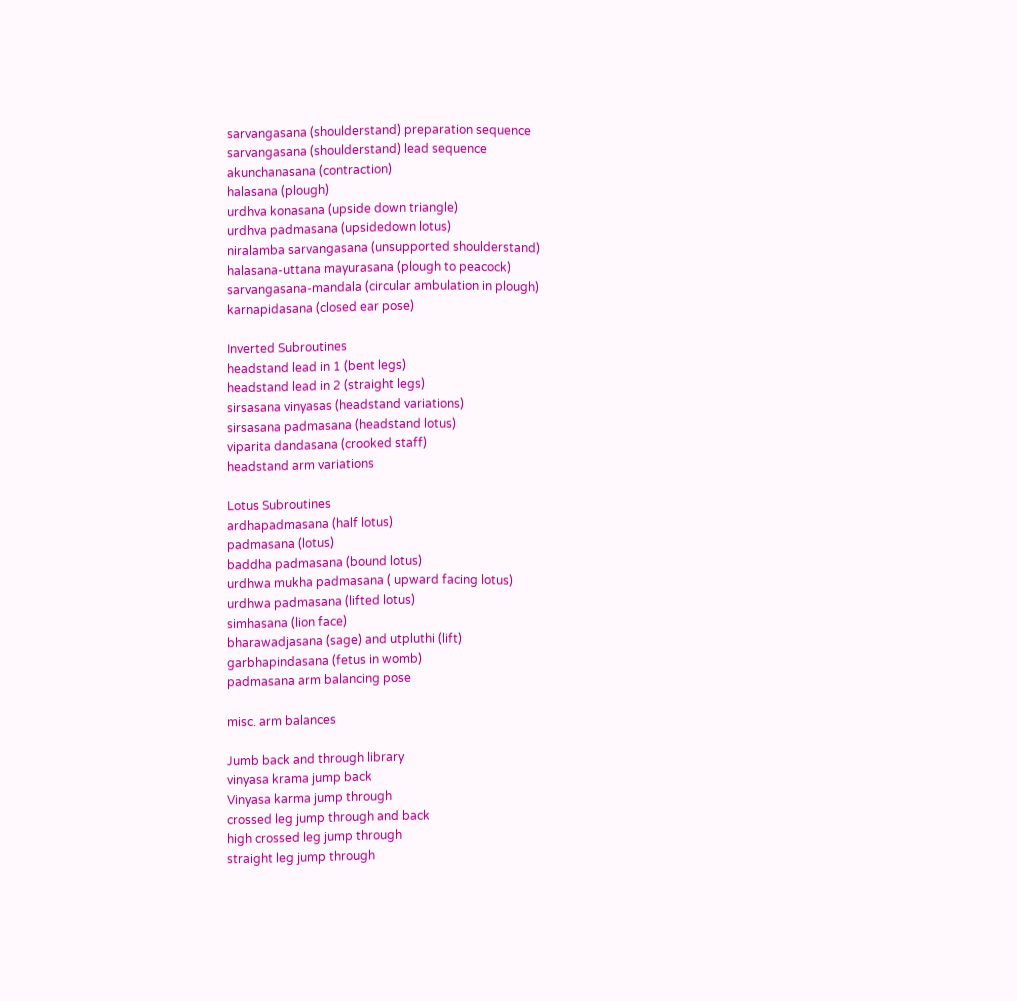sarvangasana (shoulderstand) preparation sequence
sarvangasana (shoulderstand) lead sequence
akunchanasana (contraction)
halasana (plough)
urdhva konasana (upside down triangle)
urdhva padmasana (upsidedown lotus)
niralamba sarvangasana (unsupported shoulderstand)
halasana-uttana mayurasana (plough to peacock)
sarvangasana-mandala (circular ambulation in plough)
karnapidasana (closed ear pose)

Inverted Subroutines
headstand lead in 1 (bent legs)
headstand lead in 2 (straight legs)
sirsasana vinyasas (headstand variations)
sirsasana padmasana (headstand lotus)
viparita dandasana (crooked staff)
headstand arm variations

Lotus Subroutines
ardhapadmasana (half lotus)
padmasana (lotus)
baddha padmasana (bound lotus)
urdhwa mukha padmasana ( upward facing lotus)
urdhwa padmasana (lifted lotus)
simhasana (lion face)
bharawadjasana (sage) and utpluthi (lift)
garbhapindasana (fetus in womb)
padmasana arm balancing pose

misc. arm balances

Jumb back and through library
vinyasa krama jump back
Vinyasa karma jump through
crossed leg jump through and back
high crossed leg jump through
straight leg jump through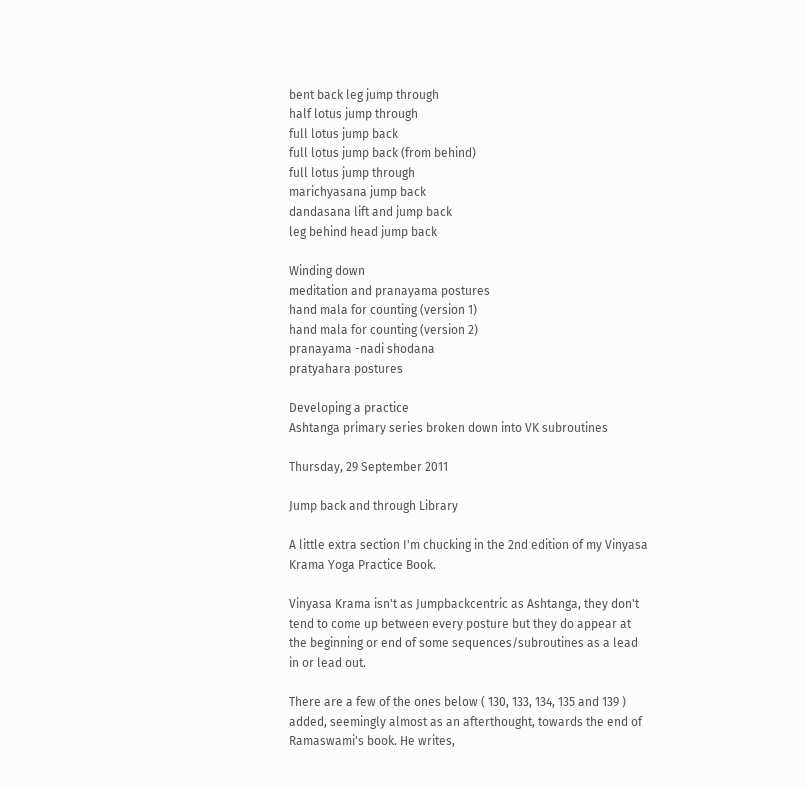bent back leg jump through
half lotus jump through
full lotus jump back
full lotus jump back (from behind)
full lotus jump through
marichyasana jump back
dandasana lift and jump back
leg behind head jump back

Winding down
meditation and pranayama postures
hand mala for counting (version 1)
hand mala for counting (version 2)
pranayama -nadi shodana
pratyahara postures

Developing a practice
Ashtanga primary series broken down into VK subroutines

Thursday, 29 September 2011

Jump back and through Library

A little extra section I'm chucking in the 2nd edition of my Vinyasa Krama Yoga Practice Book.

Vinyasa Krama isn't as Jumpbackcentric as Ashtanga, they don't tend to come up between every posture but they do appear at the beginning or end of some sequences/subroutines as a lead in or lead out.

There are a few of the ones below ( 130, 133, 134, 135 and 139 ) added, seemingly almost as an afterthought, towards the end of Ramaswami's book. He writes,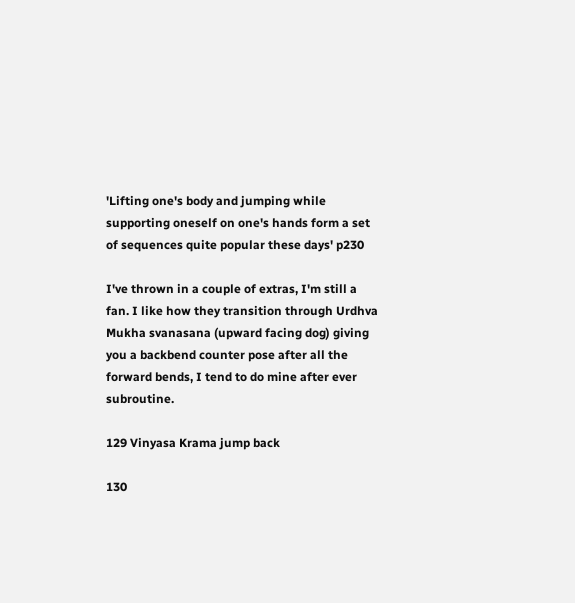'Lifting one's body and jumping while supporting oneself on one's hands form a set of sequences quite popular these days' p230

I've thrown in a couple of extras, I'm still a fan. I like how they transition through Urdhva Mukha svanasana (upward facing dog) giving you a backbend counter pose after all the forward bends, I tend to do mine after ever subroutine.

129 Vinyasa Krama jump back

130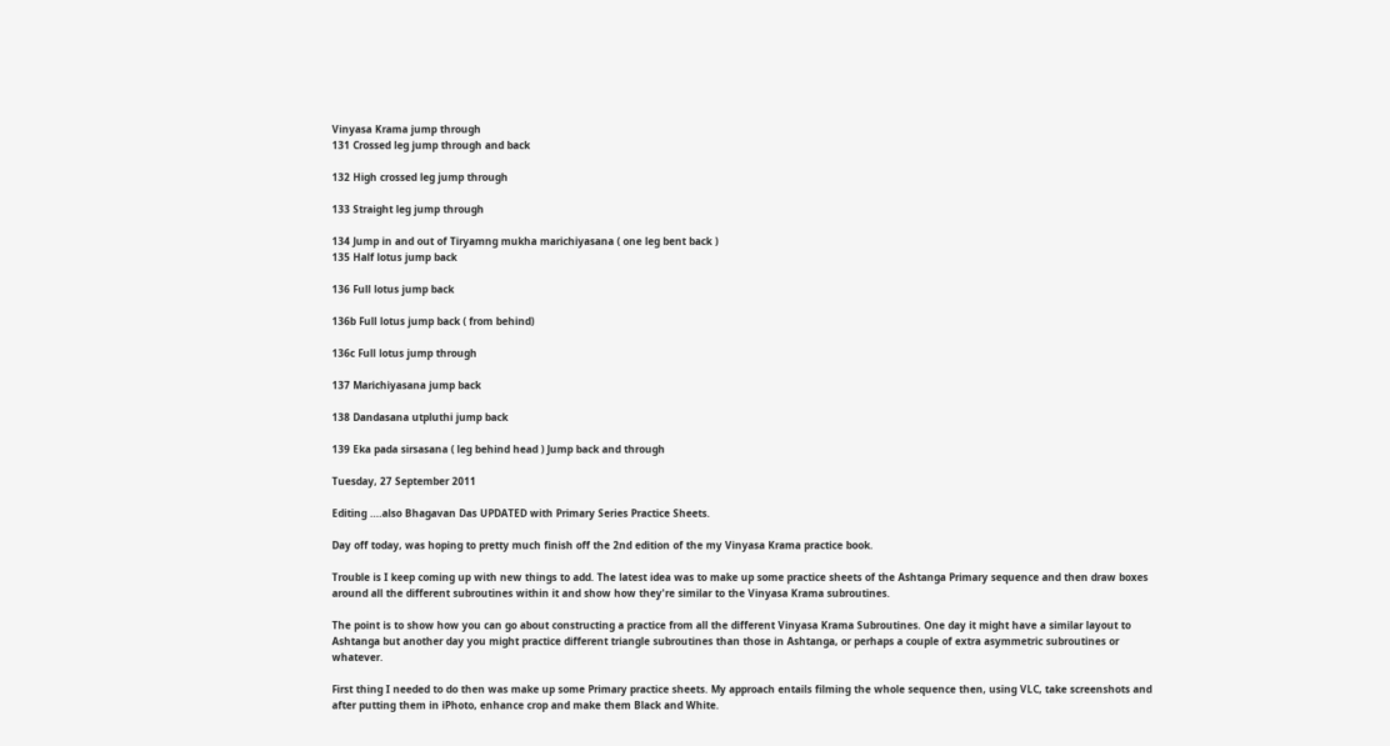Vinyasa Krama jump through
131 Crossed leg jump through and back

132 High crossed leg jump through

133 Straight leg jump through

134 Jump in and out of Tiryamng mukha marichiyasana ( one leg bent back )
135 Half lotus jump back

136 Full lotus jump back

136b Full lotus jump back ( from behind)

136c Full lotus jump through

137 Marichiyasana jump back

138 Dandasana utpluthi jump back

139 Eka pada sirsasana ( leg behind head ) Jump back and through

Tuesday, 27 September 2011

Editing ....also Bhagavan Das UPDATED with Primary Series Practice Sheets.

Day off today, was hoping to pretty much finish off the 2nd edition of the my Vinyasa Krama practice book.

Trouble is I keep coming up with new things to add. The latest idea was to make up some practice sheets of the Ashtanga Primary sequence and then draw boxes around all the different subroutines within it and show how they're similar to the Vinyasa Krama subroutines.

The point is to show how you can go about constructing a practice from all the different Vinyasa Krama Subroutines. One day it might have a similar layout to Ashtanga but another day you might practice different triangle subroutines than those in Ashtanga, or perhaps a couple of extra asymmetric subroutines or whatever.

First thing I needed to do then was make up some Primary practice sheets. My approach entails filming the whole sequence then, using VLC, take screenshots and after putting them in iPhoto, enhance crop and make them Black and White.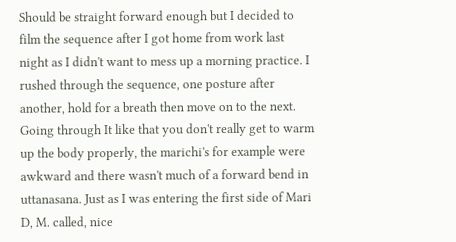Should be straight forward enough but I decided to film the sequence after I got home from work last night as I didn't want to mess up a morning practice. I rushed through the sequence, one posture after another, hold for a breath then move on to the next. Going through It like that you don't really get to warm up the body properly, the marichi's for example were awkward and there wasn't much of a forward bend in uttanasana. Just as I was entering the first side of Mari D, M. called, nice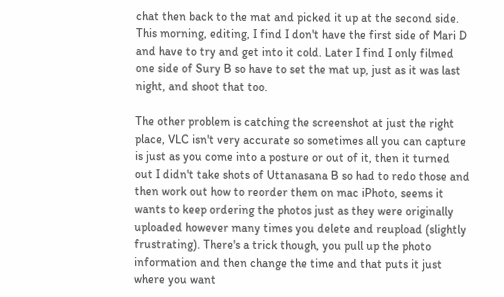chat then back to the mat and picked it up at the second side. This morning, editing, I find I don't have the first side of Mari D and have to try and get into it cold. Later I find I only filmed one side of Sury B so have to set the mat up, just as it was last night, and shoot that too.

The other problem is catching the screenshot at just the right place, VLC isn't very accurate so sometimes all you can capture is just as you come into a posture or out of it, then it turned out I didn't take shots of Uttanasana B so had to redo those and then work out how to reorder them on mac iPhoto, seems it wants to keep ordering the photos just as they were originally uploaded however many times you delete and reupload (slightly frustrating). There's a trick though, you pull up the photo information and then change the time and that puts it just where you want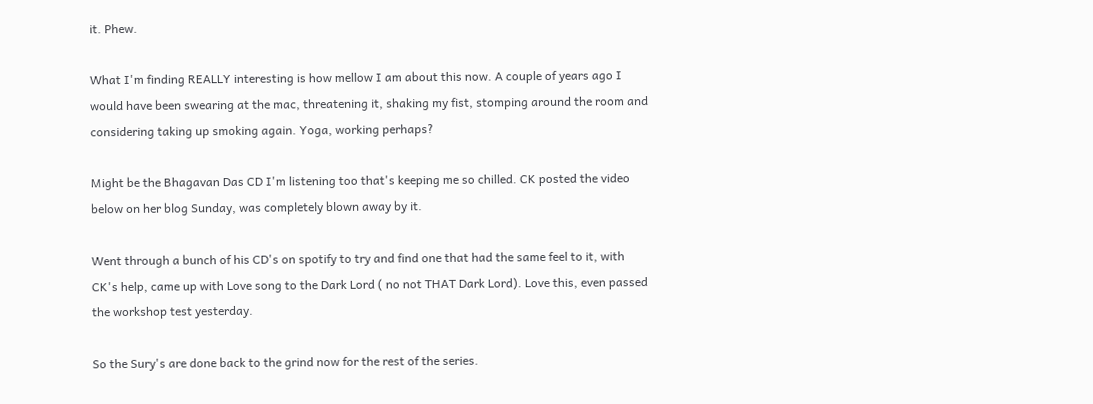it. Phew.

What I'm finding REALLY interesting is how mellow I am about this now. A couple of years ago I would have been swearing at the mac, threatening it, shaking my fist, stomping around the room and considering taking up smoking again. Yoga, working perhaps?

Might be the Bhagavan Das CD I'm listening too that's keeping me so chilled. CK posted the video below on her blog Sunday, was completely blown away by it.

Went through a bunch of his CD's on spotify to try and find one that had the same feel to it, with CK's help, came up with Love song to the Dark Lord ( no not THAT Dark Lord). Love this, even passed the workshop test yesterday.

So the Sury's are done back to the grind now for the rest of the series.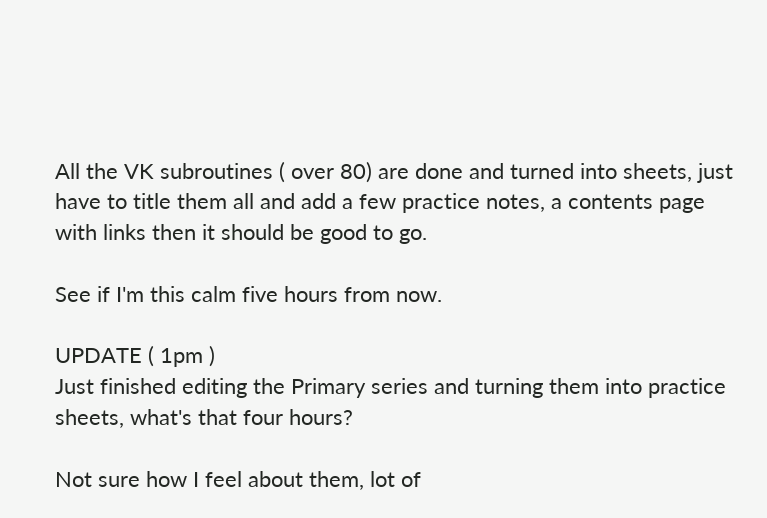All the VK subroutines ( over 80) are done and turned into sheets, just have to title them all and add a few practice notes, a contents page with links then it should be good to go.

See if I'm this calm five hours from now.

UPDATE ( 1pm )
Just finished editing the Primary series and turning them into practice sheets, what's that four hours?

Not sure how I feel about them, lot of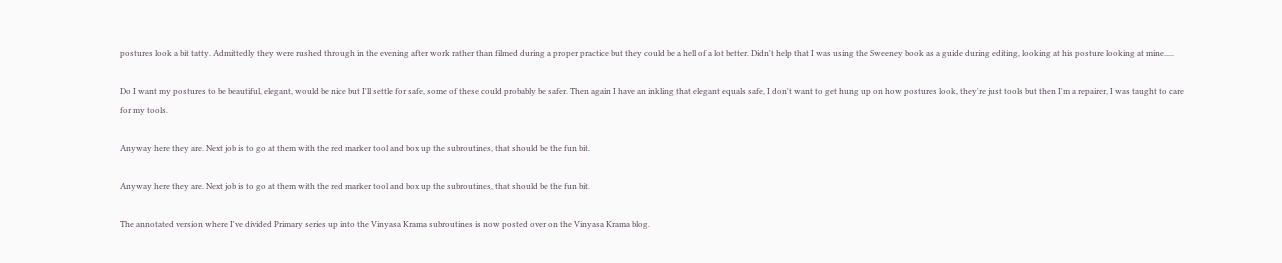postures look a bit tatty. Admittedly they were rushed through in the evening after work rather than filmed during a proper practice but they could be a hell of a lot better. Didn't help that I was using the Sweeney book as a guide during editing, looking at his posture looking at mine.....

Do I want my postures to be beautiful, elegant, would be nice but I'll settle for safe, some of these could probably be safer. Then again I have an inkling that elegant equals safe, I don't want to get hung up on how postures look, they're just tools but then I'm a repairer, I was taught to care for my tools.

Anyway here they are. Next job is to go at them with the red marker tool and box up the subroutines, that should be the fun bit.

Anyway here they are. Next job is to go at them with the red marker tool and box up the subroutines, that should be the fun bit.

The annotated version where I've divided Primary series up into the Vinyasa Krama subroutines is now posted over on the Vinyasa Krama blog.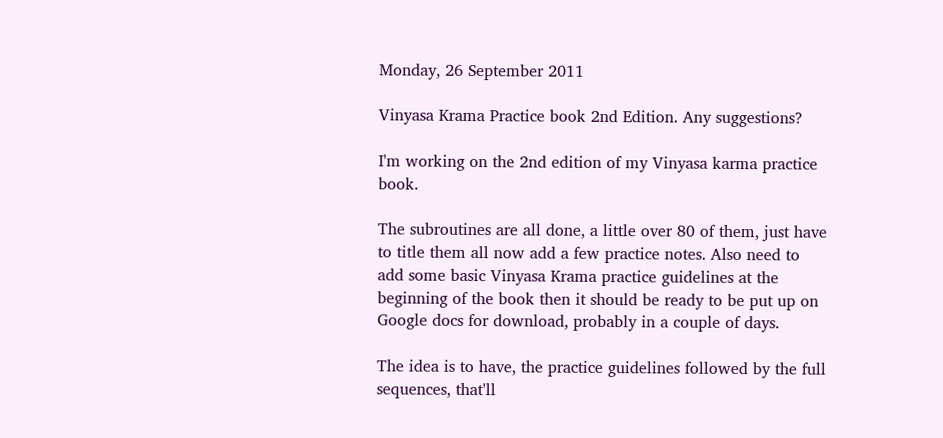Monday, 26 September 2011

Vinyasa Krama Practice book 2nd Edition. Any suggestions?

I'm working on the 2nd edition of my Vinyasa karma practice book.

The subroutines are all done, a little over 80 of them, just have to title them all now add a few practice notes. Also need to add some basic Vinyasa Krama practice guidelines at the beginning of the book then it should be ready to be put up on Google docs for download, probably in a couple of days.

The idea is to have, the practice guidelines followed by the full sequences, that'll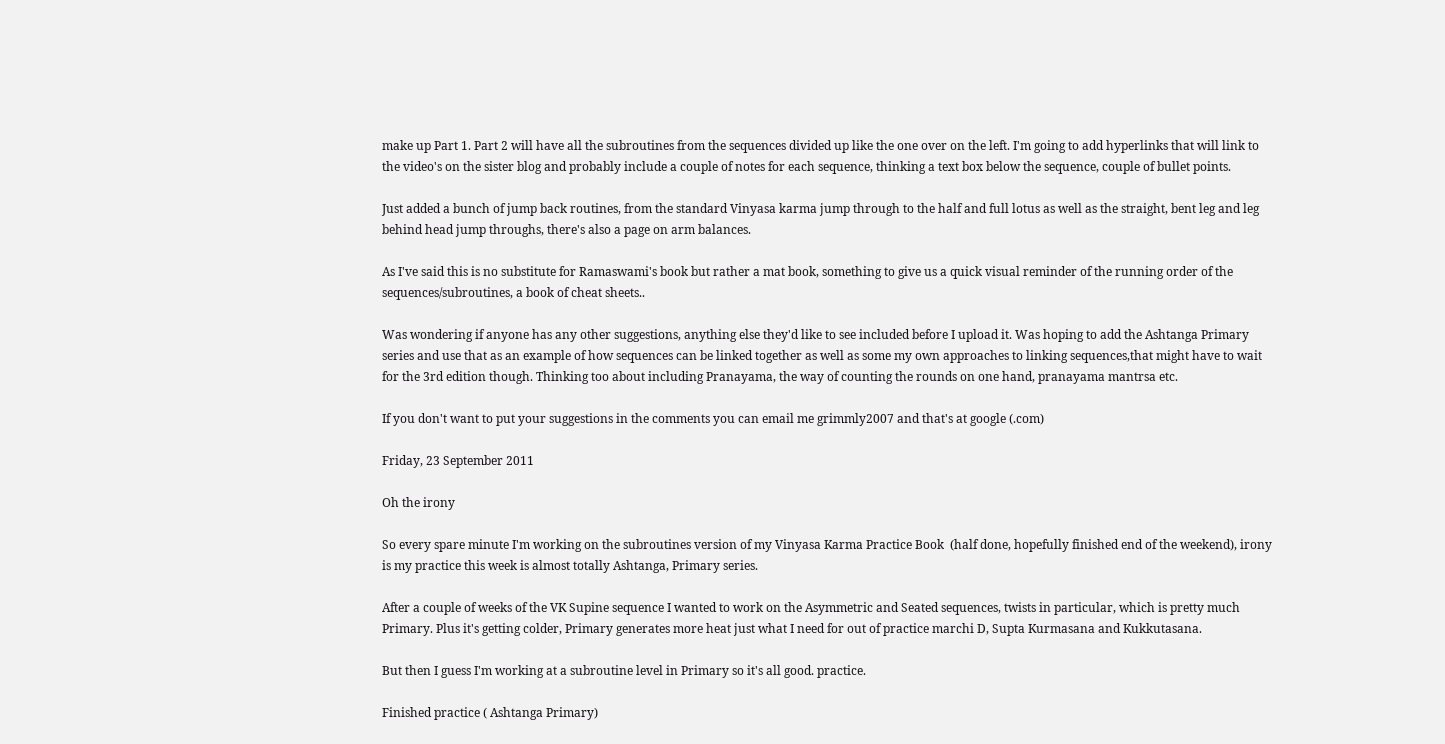make up Part 1. Part 2 will have all the subroutines from the sequences divided up like the one over on the left. I'm going to add hyperlinks that will link to the video's on the sister blog and probably include a couple of notes for each sequence, thinking a text box below the sequence, couple of bullet points.

Just added a bunch of jump back routines, from the standard Vinyasa karma jump through to the half and full lotus as well as the straight, bent leg and leg behind head jump throughs, there's also a page on arm balances.

As I've said this is no substitute for Ramaswami's book but rather a mat book, something to give us a quick visual reminder of the running order of the sequences/subroutines, a book of cheat sheets..

Was wondering if anyone has any other suggestions, anything else they'd like to see included before I upload it. Was hoping to add the Ashtanga Primary series and use that as an example of how sequences can be linked together as well as some my own approaches to linking sequences,that might have to wait for the 3rd edition though. Thinking too about including Pranayama, the way of counting the rounds on one hand, pranayama mantrsa etc.

If you don't want to put your suggestions in the comments you can email me grimmly2007 and that's at google (.com)

Friday, 23 September 2011

Oh the irony

So every spare minute I'm working on the subroutines version of my Vinyasa Karma Practice Book  (half done, hopefully finished end of the weekend), irony is my practice this week is almost totally Ashtanga, Primary series.

After a couple of weeks of the VK Supine sequence I wanted to work on the Asymmetric and Seated sequences, twists in particular, which is pretty much Primary. Plus it's getting colder, Primary generates more heat just what I need for out of practice marchi D, Supta Kurmasana and Kukkutasana.

But then I guess I'm working at a subroutine level in Primary so it's all good. practice.

Finished practice ( Ashtanga Primary)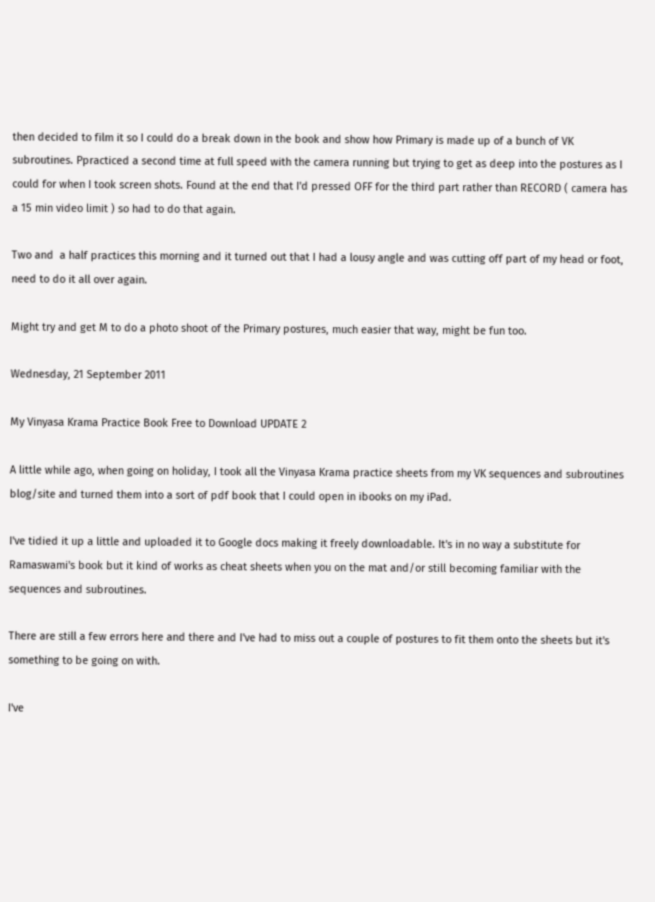then decided to film it so I could do a break down in the book and show how Primary is made up of a bunch of VK subroutines. Ppracticed a second time at full speed with the camera running but trying to get as deep into the postures as I could for when I took screen shots. Found at the end that I'd pressed OFF for the third part rather than RECORD ( camera has a 15 min video limit ) so had to do that again.

Two and  a half practices this morning and it turned out that I had a lousy angle and was cutting off part of my head or foot, need to do it all over again.

Might try and get M to do a photo shoot of the Primary postures, much easier that way, might be fun too.

Wednesday, 21 September 2011

My Vinyasa Krama Practice Book Free to Download UPDATE 2

A little while ago, when going on holiday, I took all the Vinyasa Krama practice sheets from my VK sequences and subroutines blog/site and turned them into a sort of pdf book that I could open in ibooks on my iPad.

I've tidied it up a little and uploaded it to Google docs making it freely downloadable. It's in no way a substitute for Ramaswami's book but it kind of works as cheat sheets when you on the mat and/or still becoming familiar with the sequences and subroutines.

There are still a few errors here and there and I've had to miss out a couple of postures to fit them onto the sheets but it's something to be going on with.

I've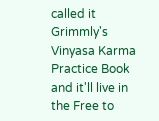called it Grimmly's Vinyasa Karma Practice Book and it'll live in the Free to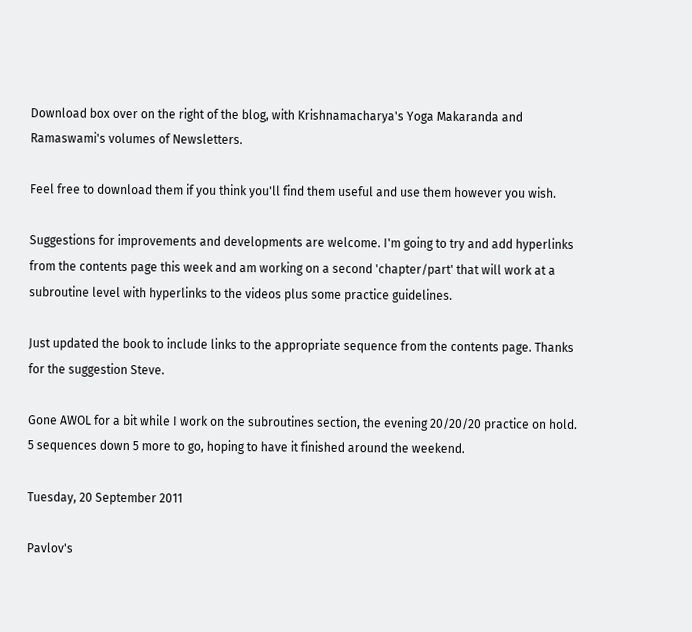Download box over on the right of the blog, with Krishnamacharya's Yoga Makaranda and Ramaswami's volumes of Newsletters.

Feel free to download them if you think you'll find them useful and use them however you wish.

Suggestions for improvements and developments are welcome. I'm going to try and add hyperlinks from the contents page this week and am working on a second 'chapter/part' that will work at a subroutine level with hyperlinks to the videos plus some practice guidelines.

Just updated the book to include links to the appropriate sequence from the contents page. Thanks for the suggestion Steve.

Gone AWOL for a bit while I work on the subroutines section, the evening 20/20/20 practice on hold.
5 sequences down 5 more to go, hoping to have it finished around the weekend.

Tuesday, 20 September 2011

Pavlov's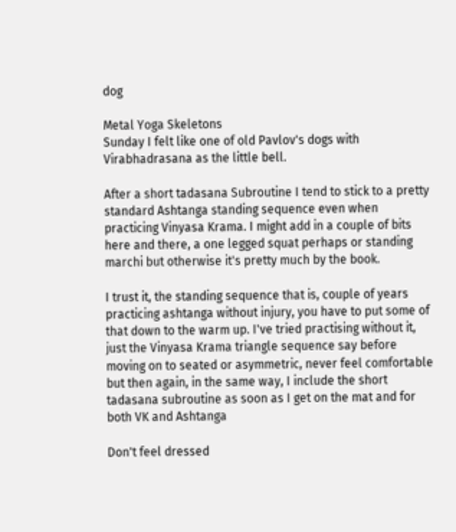dog

Metal Yoga Skeletons
Sunday I felt like one of old Pavlov's dogs with Virabhadrasana as the little bell.

After a short tadasana Subroutine I tend to stick to a pretty standard Ashtanga standing sequence even when practicing Vinyasa Krama. I might add in a couple of bits here and there, a one legged squat perhaps or standing marchi but otherwise it's pretty much by the book.

I trust it, the standing sequence that is, couple of years practicing ashtanga without injury, you have to put some of that down to the warm up. I've tried practising without it, just the Vinyasa Krama triangle sequence say before moving on to seated or asymmetric, never feel comfortable but then again, in the same way, I include the short tadasana subroutine as soon as I get on the mat and for both VK and Ashtanga

Don't feel dressed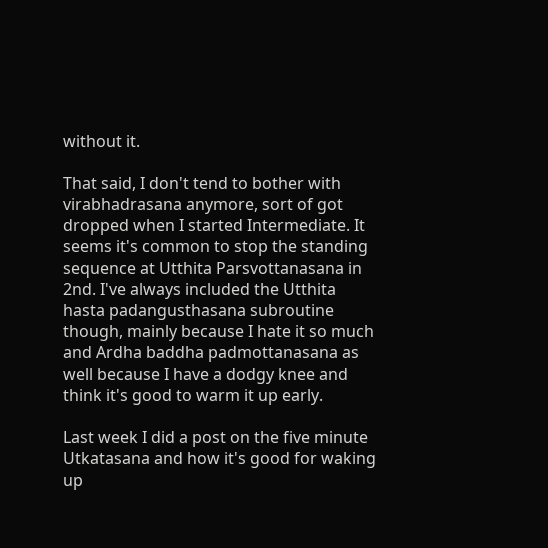without it.

That said, I don't tend to bother with virabhadrasana anymore, sort of got dropped when I started Intermediate. It seems it's common to stop the standing sequence at Utthita Parsvottanasana in 2nd. I've always included the Utthita hasta padangusthasana subroutine though, mainly because I hate it so much and Ardha baddha padmottanasana as well because I have a dodgy knee and think it's good to warm it up early.

Last week I did a post on the five minute Utkatasana and how it's good for waking up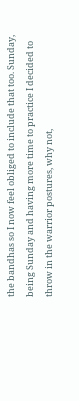the bandhas so I now feel obliged to include that too. Sunday, being Sunday and having more time to practice I decided to throw in the warrior postures, why not,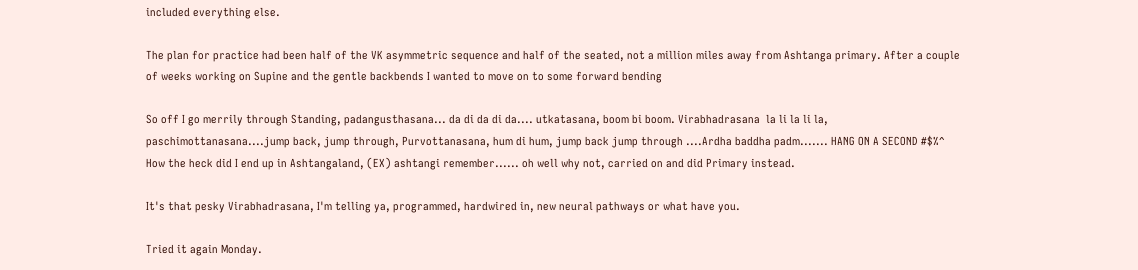included everything else.

The plan for practice had been half of the VK asymmetric sequence and half of the seated, not a million miles away from Ashtanga primary. After a couple of weeks working on Supine and the gentle backbends I wanted to move on to some forward bending

So off I go merrily through Standing, padangusthasana... da di da di da.... utkatasana, boom bi boom. Virabhadrasana  la li la li la, paschimottanasana....jump back, jump through, Purvottanasana, hum di hum, jump back jump through ....Ardha baddha padm....... HANG ON A SECOND #$%^ How the heck did I end up in Ashtangaland, (EX) ashtangi remember...... oh well why not, carried on and did Primary instead.

It's that pesky Virabhadrasana, I'm telling ya, programmed, hardwired in, new neural pathways or what have you.

Tried it again Monday.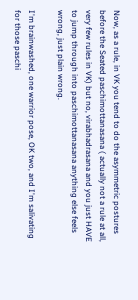Now, as a rule, in VK you tend to do the asymmetric postures before the Seated paschimottanasana ( actually not a rule at all, very few rules in VK) but no, virabhadrasana and you just HAVE to jump through into paschimottanasana anything else feels wrong, just plain wrong.

I'm brainwashed, one warrior pose, OK two, and I'm salivating for those paschi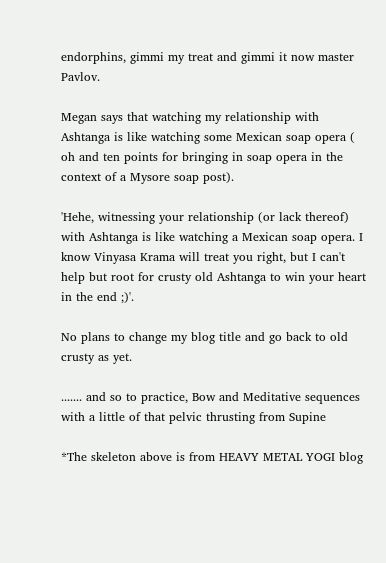endorphins, gimmi my treat and gimmi it now master Pavlov.

Megan says that watching my relationship with Ashtanga is like watching some Mexican soap opera ( oh and ten points for bringing in soap opera in the context of a Mysore soap post).

'Hehe, witnessing your relationship (or lack thereof) with Ashtanga is like watching a Mexican soap opera. I know Vinyasa Krama will treat you right, but I can't help but root for crusty old Ashtanga to win your heart in the end ;)'.

No plans to change my blog title and go back to old crusty as yet.

....... and so to practice, Bow and Meditative sequences with a little of that pelvic thrusting from Supine

*The skeleton above is from HEAVY METAL YOGI blog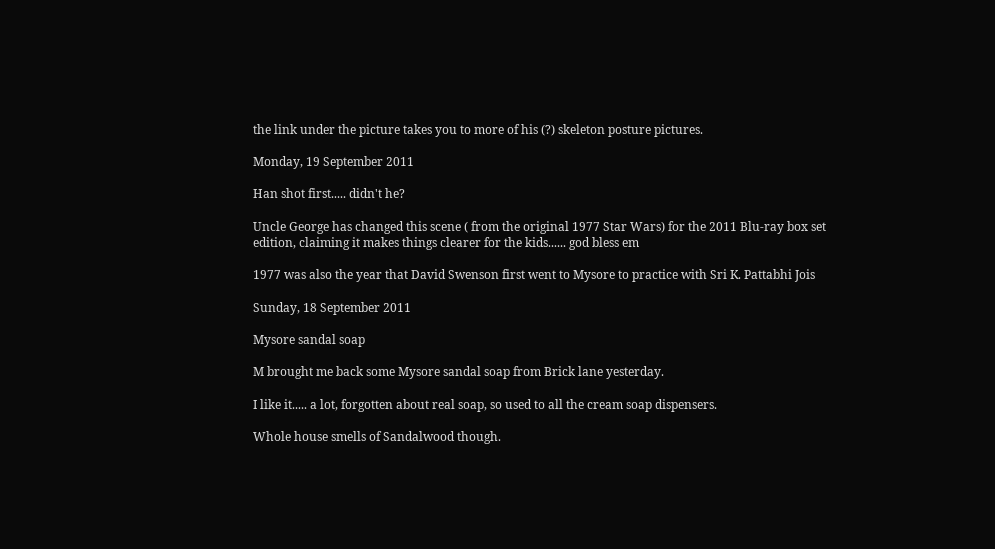the link under the picture takes you to more of his (?) skeleton posture pictures.

Monday, 19 September 2011

Han shot first..... didn't he?

Uncle George has changed this scene ( from the original 1977 Star Wars) for the 2011 Blu-ray box set edition, claiming it makes things clearer for the kids...... god bless em

1977 was also the year that David Swenson first went to Mysore to practice with Sri K. Pattabhi Jois

Sunday, 18 September 2011

Mysore sandal soap

M brought me back some Mysore sandal soap from Brick lane yesterday.

I like it..... a lot, forgotten about real soap, so used to all the cream soap dispensers.

Whole house smells of Sandalwood though.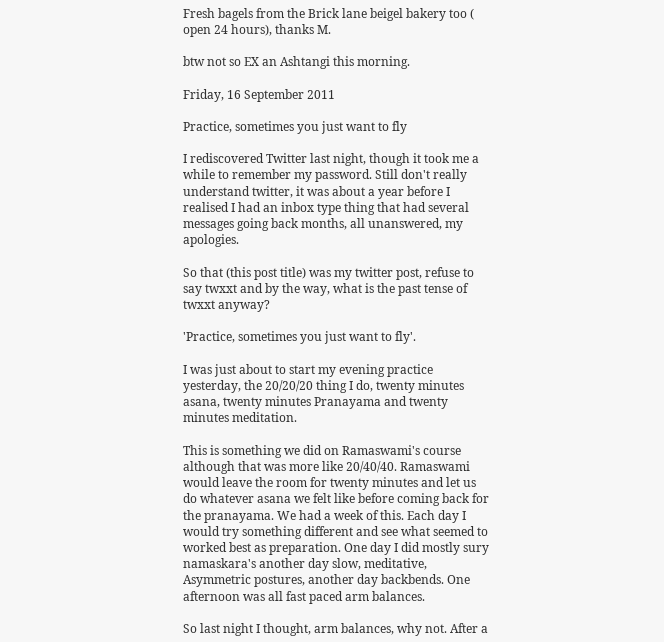Fresh bagels from the Brick lane beigel bakery too ( open 24 hours), thanks M.

btw not so EX an Ashtangi this morning.

Friday, 16 September 2011

Practice, sometimes you just want to fly

I rediscovered Twitter last night, though it took me a while to remember my password. Still don't really understand twitter, it was about a year before I realised I had an inbox type thing that had several messages going back months, all unanswered, my apologies.

So that (this post title) was my twitter post, refuse to say twxxt and by the way, what is the past tense of twxxt anyway?

'Practice, sometimes you just want to fly'.

I was just about to start my evening practice yesterday, the 20/20/20 thing I do, twenty minutes asana, twenty minutes Pranayama and twenty minutes meditation.

This is something we did on Ramaswami's course although that was more like 20/40/40. Ramaswami would leave the room for twenty minutes and let us do whatever asana we felt like before coming back for the pranayama. We had a week of this. Each day I would try something different and see what seemed to worked best as preparation. One day I did mostly sury namaskara's another day slow, meditative, Asymmetric postures, another day backbends. One afternoon was all fast paced arm balances.

So last night I thought, arm balances, why not. After a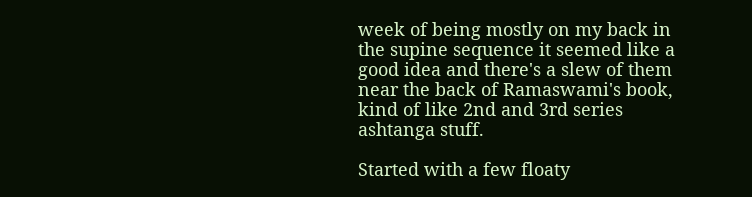week of being mostly on my back in the supine sequence it seemed like a good idea and there's a slew of them near the back of Ramaswami's book, kind of like 2nd and 3rd series ashtanga stuff.

Started with a few floaty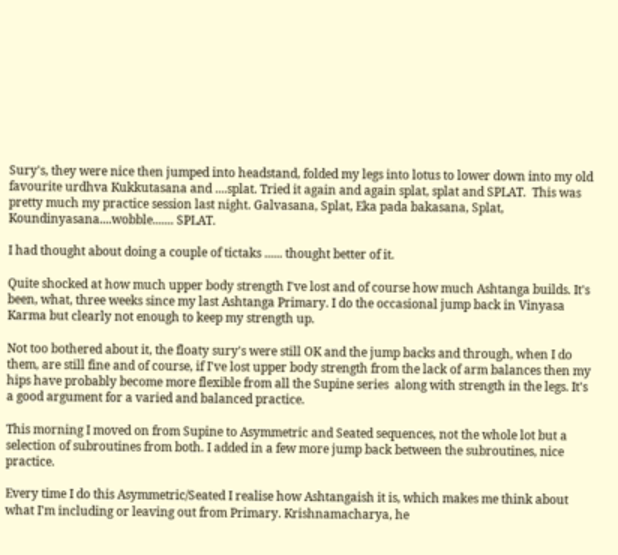Sury's, they were nice then jumped into headstand, folded my legs into lotus to lower down into my old favourite urdhva Kukkutasana and ....splat. Tried it again and again splat, splat and SPLAT.  This was pretty much my practice session last night. Galvasana, Splat, Eka pada bakasana, Splat, Koundinyasana....wobble....... SPLAT.

I had thought about doing a couple of tictaks ...... thought better of it.

Quite shocked at how much upper body strength I've lost and of course how much Ashtanga builds. It's been, what, three weeks since my last Ashtanga Primary. I do the occasional jump back in Vinyasa Karma but clearly not enough to keep my strength up.

Not too bothered about it, the floaty sury's were still OK and the jump backs and through, when I do them, are still fine and of course, if I've lost upper body strength from the lack of arm balances then my hips have probably become more flexible from all the Supine series  along with strength in the legs. It's a good argument for a varied and balanced practice.

This morning I moved on from Supine to Asymmetric and Seated sequences, not the whole lot but a selection of subroutines from both. I added in a few more jump back between the subroutines, nice practice.

Every time I do this Asymmetric/Seated I realise how Ashtangaish it is, which makes me think about what I'm including or leaving out from Primary. Krishnamacharya, he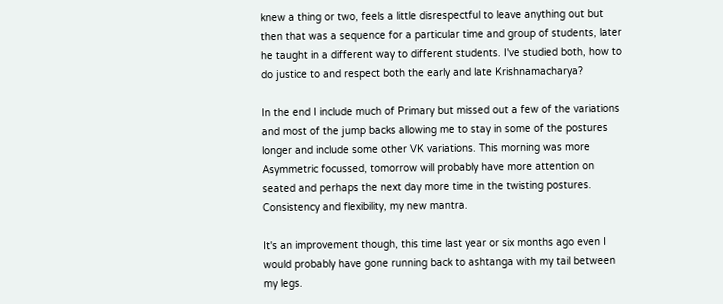knew a thing or two, feels a little disrespectful to leave anything out but then that was a sequence for a particular time and group of students, later he taught in a different way to different students. I've studied both, how to do justice to and respect both the early and late Krishnamacharya?

In the end I include much of Primary but missed out a few of the variations and most of the jump backs allowing me to stay in some of the postures longer and include some other VK variations. This morning was more Asymmetric focussed, tomorrow will probably have more attention on seated and perhaps the next day more time in the twisting postures. Consistency and flexibility, my new mantra.

It's an improvement though, this time last year or six months ago even I would probably have gone running back to ashtanga with my tail between my legs.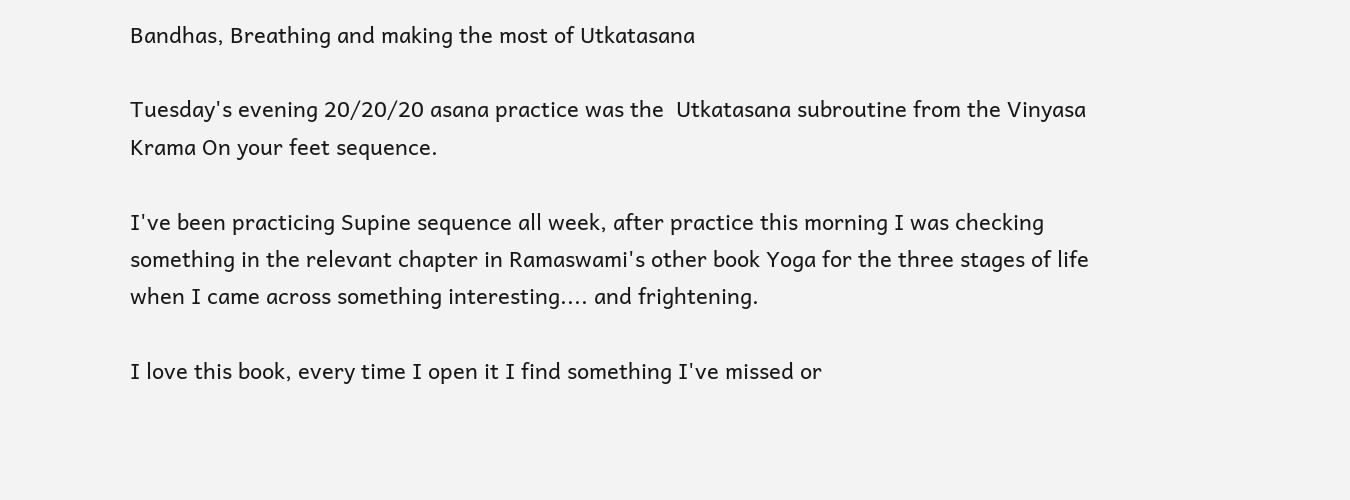Bandhas, Breathing and making the most of Utkatasana

Tuesday's evening 20/20/20 asana practice was the  Utkatasana subroutine from the Vinyasa Krama On your feet sequence.

I've been practicing Supine sequence all week, after practice this morning I was checking something in the relevant chapter in Ramaswami's other book Yoga for the three stages of life when I came across something interesting.... and frightening.

I love this book, every time I open it I find something I've missed or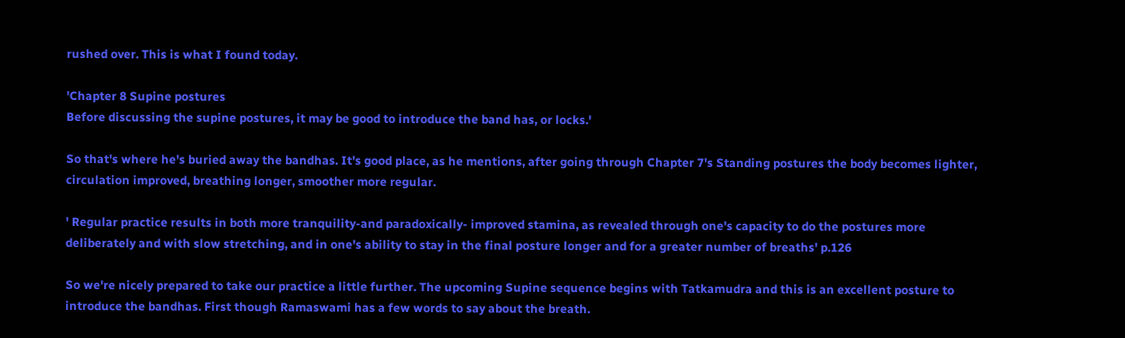rushed over. This is what I found today.

'Chapter 8 Supine postures
Before discussing the supine postures, it may be good to introduce the band has, or locks.'

So that's where he's buried away the bandhas. It's good place, as he mentions, after going through Chapter 7's Standing postures the body becomes lighter, circulation improved, breathing longer, smoother more regular.

' Regular practice results in both more tranquility-and paradoxically- improved stamina, as revealed through one's capacity to do the postures more deliberately and with slow stretching, and in one's ability to stay in the final posture longer and for a greater number of breaths' p.126

So we're nicely prepared to take our practice a little further. The upcoming Supine sequence begins with Tatkamudra and this is an excellent posture to introduce the bandhas. First though Ramaswami has a few words to say about the breath.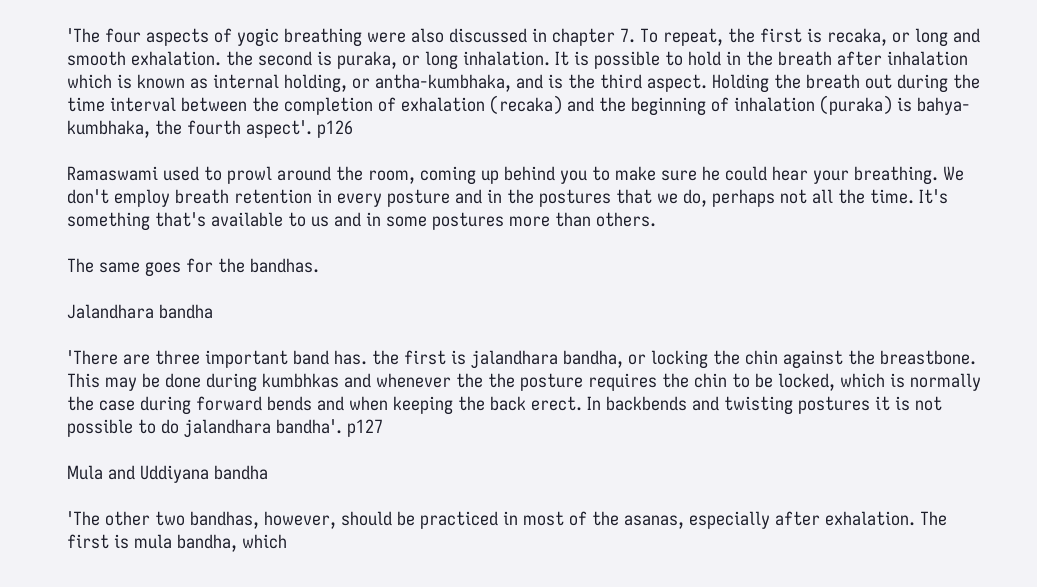'The four aspects of yogic breathing were also discussed in chapter 7. To repeat, the first is recaka, or long and smooth exhalation. the second is puraka, or long inhalation. It is possible to hold in the breath after inhalation which is known as internal holding, or antha-kumbhaka, and is the third aspect. Holding the breath out during the time interval between the completion of exhalation (recaka) and the beginning of inhalation (puraka) is bahya-kumbhaka, the fourth aspect'. p126

Ramaswami used to prowl around the room, coming up behind you to make sure he could hear your breathing. We don't employ breath retention in every posture and in the postures that we do, perhaps not all the time. It's something that's available to us and in some postures more than others.

The same goes for the bandhas.

Jalandhara bandha

'There are three important band has. the first is jalandhara bandha, or locking the chin against the breastbone. This may be done during kumbhkas and whenever the the posture requires the chin to be locked, which is normally the case during forward bends and when keeping the back erect. In backbends and twisting postures it is not possible to do jalandhara bandha'. p127

Mula and Uddiyana bandha

'The other two bandhas, however, should be practiced in most of the asanas, especially after exhalation. The first is mula bandha, which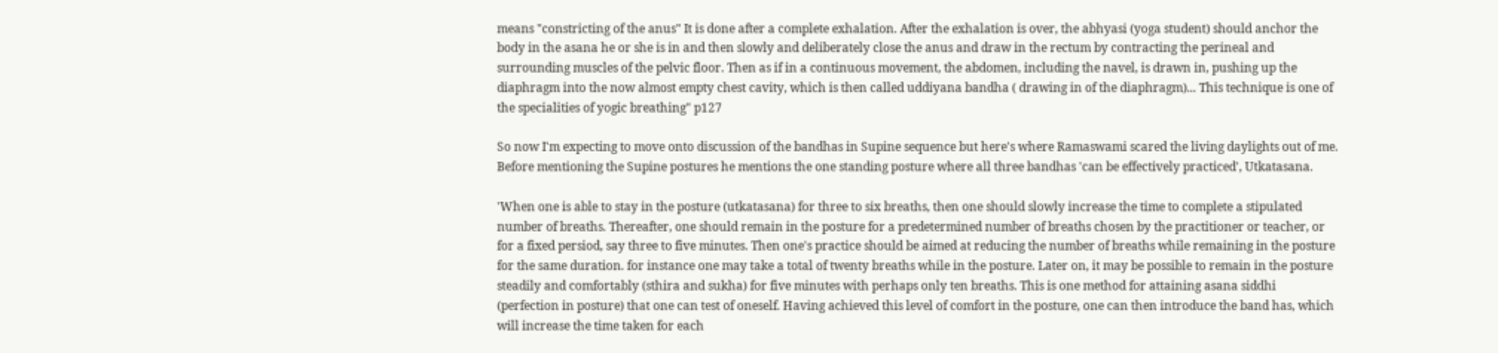means "constricting of the anus" It is done after a complete exhalation. After the exhalation is over, the abhyasi (yoga student) should anchor the body in the asana he or she is in and then slowly and deliberately close the anus and draw in the rectum by contracting the perineal and surrounding muscles of the pelvic floor. Then as if in a continuous movement, the abdomen, including the navel, is drawn in, pushing up the diaphragm into the now almost empty chest cavity, which is then called uddiyana bandha ( drawing in of the diaphragm)... This technique is one of the specialities of yogic breathing" p127

So now I'm expecting to move onto discussion of the bandhas in Supine sequence but here's where Ramaswami scared the living daylights out of me. Before mentioning the Supine postures he mentions the one standing posture where all three bandhas 'can be effectively practiced', Utkatasana.

'When one is able to stay in the posture (utkatasana) for three to six breaths, then one should slowly increase the time to complete a stipulated number of breaths. Thereafter, one should remain in the posture for a predetermined number of breaths chosen by the practitioner or teacher, or for a fixed persiod, say three to five minutes. Then one's practice should be aimed at reducing the number of breaths while remaining in the posture for the same duration. for instance one may take a total of twenty breaths while in the posture. Later on, it may be possible to remain in the posture steadily and comfortably (sthira and sukha) for five minutes with perhaps only ten breaths. This is one method for attaining asana siddhi (perfection in posture) that one can test of oneself. Having achieved this level of comfort in the posture, one can then introduce the band has, which will increase the time taken for each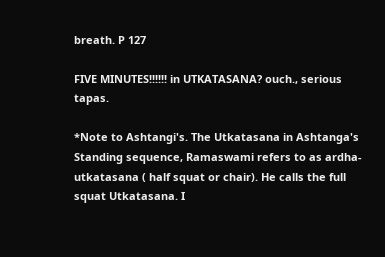breath. P 127

FIVE MINUTES!!!!!! in UTKATASANA? ouch., serious tapas.

*Note to Ashtangi's. The Utkatasana in Ashtanga's Standing sequence, Ramaswami refers to as ardha-utkatasana ( half squat or chair). He calls the full squat Utkatasana. I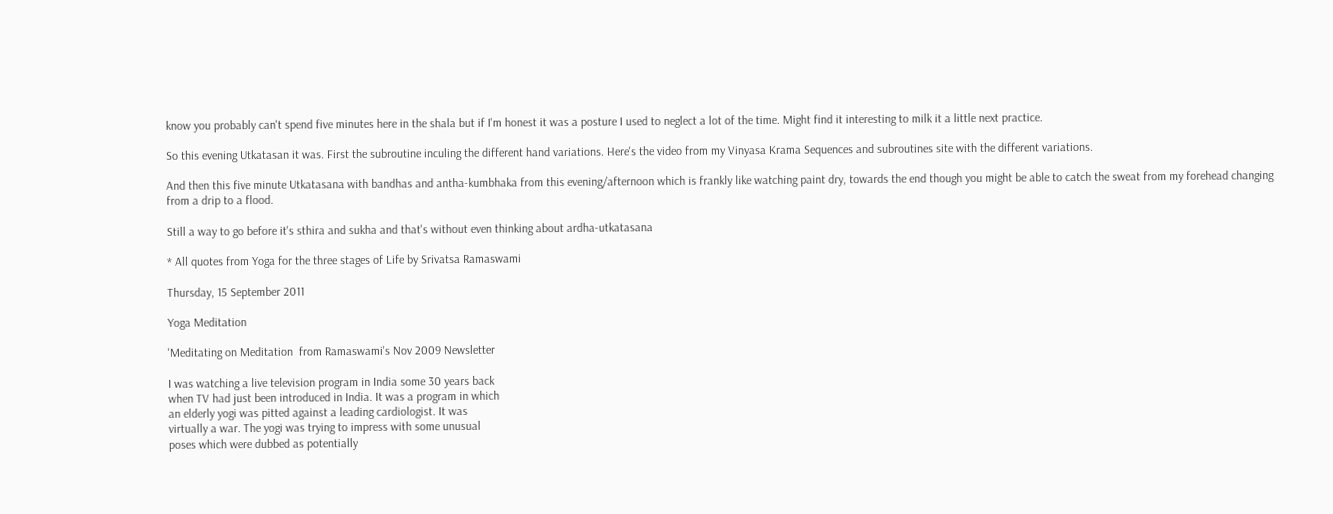know you probably can't spend five minutes here in the shala but if I'm honest it was a posture I used to neglect a lot of the time. Might find it interesting to milk it a little next practice.

So this evening Utkatasan it was. First the subroutine inculing the different hand variations. Here's the video from my Vinyasa Krama Sequences and subroutines site with the different variations.

And then this five minute Utkatasana with bandhas and antha-kumbhaka from this evening/afternoon which is frankly like watching paint dry, towards the end though you might be able to catch the sweat from my forehead changing from a drip to a flood.

Still a way to go before it's sthira and sukha and that's without even thinking about ardha-utkatasana

* All quotes from Yoga for the three stages of Life by Srivatsa Ramaswami

Thursday, 15 September 2011

Yoga Meditation

'Meditating on Meditation  from Ramaswami's Nov 2009 Newsletter

I was watching a live television program in India some 30 years back
when TV had just been introduced in India. It was a program in which
an elderly yogi was pitted against a leading cardiologist. It was
virtually a war. The yogi was trying to impress with some unusual
poses which were dubbed as potentially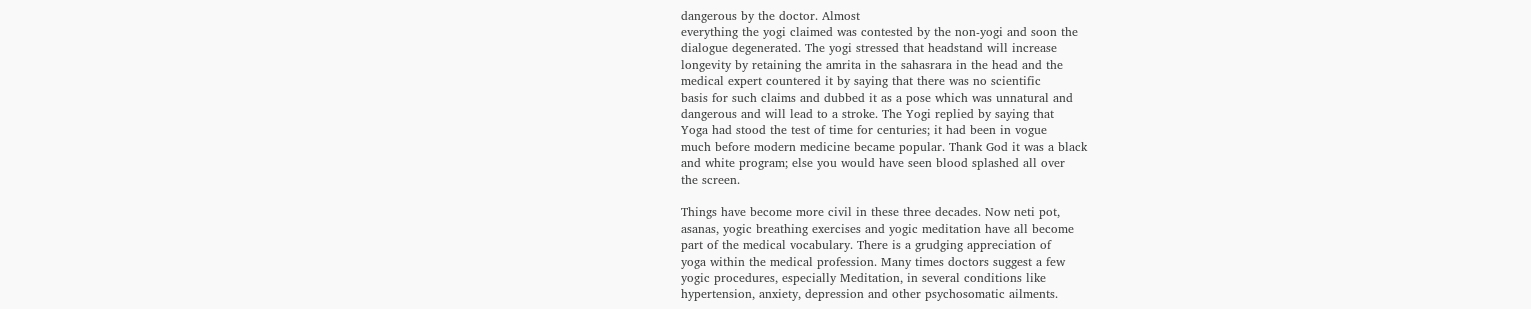dangerous by the doctor. Almost
everything the yogi claimed was contested by the non-yogi and soon the
dialogue degenerated. The yogi stressed that headstand will increase
longevity by retaining the amrita in the sahasrara in the head and the
medical expert countered it by saying that there was no scientific
basis for such claims and dubbed it as a pose which was unnatural and
dangerous and will lead to a stroke. The Yogi replied by saying that
Yoga had stood the test of time for centuries; it had been in vogue
much before modern medicine became popular. Thank God it was a black
and white program; else you would have seen blood splashed all over
the screen.

Things have become more civil in these three decades. Now neti pot,
asanas, yogic breathing exercises and yogic meditation have all become
part of the medical vocabulary. There is a grudging appreciation of
yoga within the medical profession. Many times doctors suggest a few
yogic procedures, especially Meditation, in several conditions like
hypertension, anxiety, depression and other psychosomatic ailments.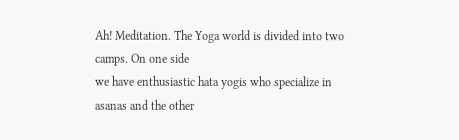Ah! Meditation. The Yoga world is divided into two camps. On one side
we have enthusiastic hata yogis who specialize in asanas and the other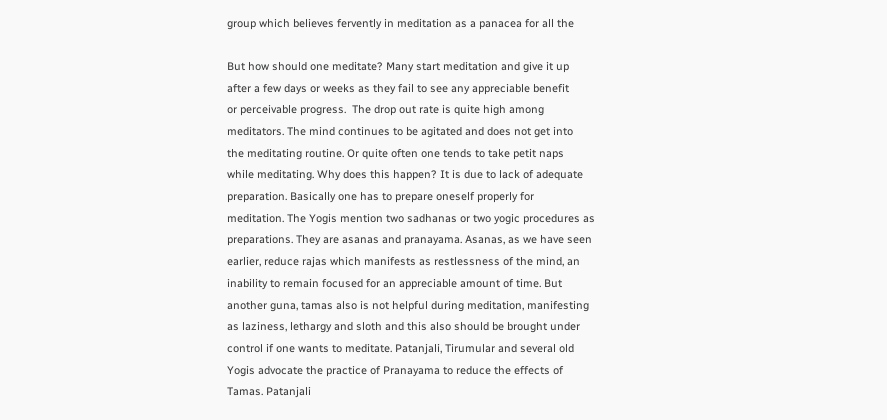group which believes fervently in meditation as a panacea for all the

But how should one meditate? Many start meditation and give it up
after a few days or weeks as they fail to see any appreciable benefit
or perceivable progress.  The drop out rate is quite high among
meditators. The mind continues to be agitated and does not get into
the meditating routine. Or quite often one tends to take petit naps
while meditating. Why does this happen? It is due to lack of adequate
preparation. Basically one has to prepare oneself properly for
meditation. The Yogis mention two sadhanas or two yogic procedures as
preparations. They are asanas and pranayama. Asanas, as we have seen
earlier, reduce rajas which manifests as restlessness of the mind, an
inability to remain focused for an appreciable amount of time. But
another guna, tamas also is not helpful during meditation, manifesting
as laziness, lethargy and sloth and this also should be brought under
control if one wants to meditate. Patanjali, Tirumular and several old
Yogis advocate the practice of Pranayama to reduce the effects of
Tamas. Patanjali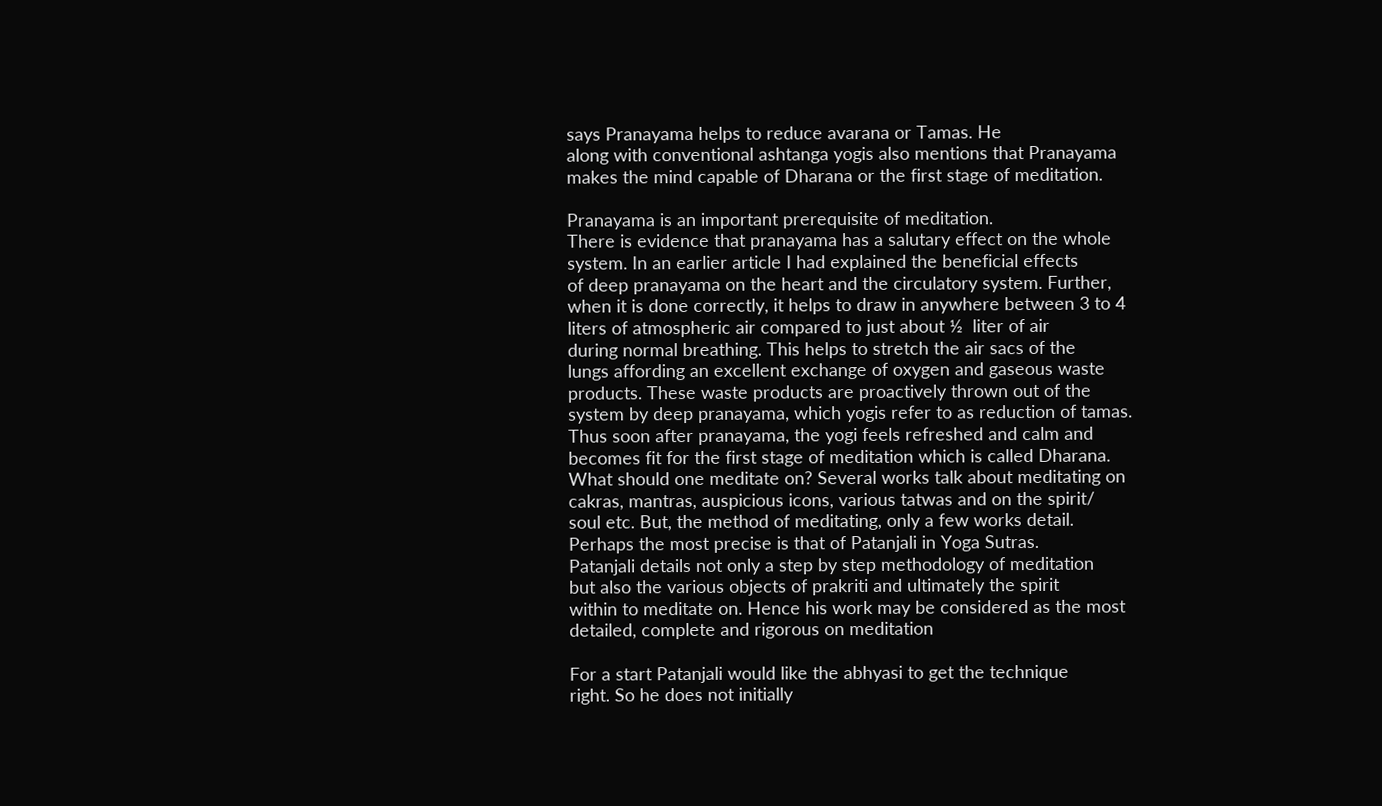says Pranayama helps to reduce avarana or Tamas. He
along with conventional ashtanga yogis also mentions that Pranayama
makes the mind capable of Dharana or the first stage of meditation.

Pranayama is an important prerequisite of meditation.
There is evidence that pranayama has a salutary effect on the whole
system. In an earlier article I had explained the beneficial effects
of deep pranayama on the heart and the circulatory system. Further,
when it is done correctly, it helps to draw in anywhere between 3 to 4
liters of atmospheric air compared to just about ½  liter of air
during normal breathing. This helps to stretch the air sacs of the
lungs affording an excellent exchange of oxygen and gaseous waste
products. These waste products are proactively thrown out of the
system by deep pranayama, which yogis refer to as reduction of tamas.
Thus soon after pranayama, the yogi feels refreshed and calm and
becomes fit for the first stage of meditation which is called Dharana.
What should one meditate on? Several works talk about meditating on
cakras, mantras, auspicious icons, various tatwas and on the spirit/
soul etc. But, the method of meditating, only a few works detail.
Perhaps the most precise is that of Patanjali in Yoga Sutras.
Patanjali details not only a step by step methodology of meditation
but also the various objects of prakriti and ultimately the spirit
within to meditate on. Hence his work may be considered as the most
detailed, complete and rigorous on meditation

For a start Patanjali would like the abhyasi to get the technique
right. So he does not initially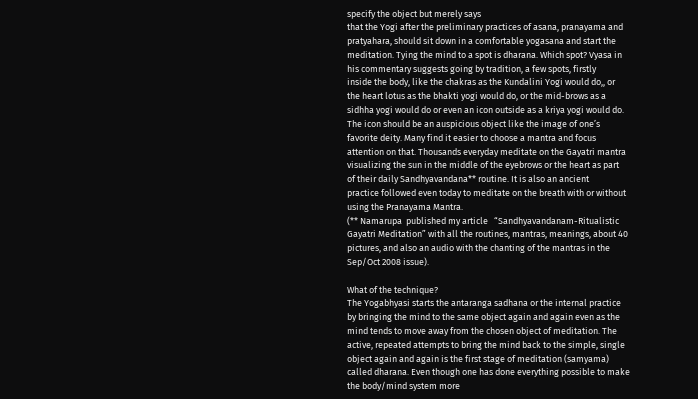specify the object but merely says
that the Yogi after the preliminary practices of asana, pranayama and
pratyahara, should sit down in a comfortable yogasana and start the
meditation. Tying the mind to a spot is dharana. Which spot? Vyasa in
his commentary suggests going by tradition, a few spots, firstly
inside the body, like the chakras as the Kundalini Yogi would do,, or
the heart lotus as the bhakti yogi would do, or the mid-brows as a
sidhha yogi would do or even an icon outside as a kriya yogi would do.
The icon should be an auspicious object like the image of one’s
favorite deity. Many find it easier to choose a mantra and focus
attention on that. Thousands everyday meditate on the Gayatri mantra
visualizing the sun in the middle of the eyebrows or the heart as part
of their daily Sandhyavandana** routine. It is also an ancient
practice followed even today to meditate on the breath with or without
using the Pranayama Mantra.
(** Namarupa  published my article   “Sandhyavandanam-Ritualistic
Gayatri Meditation” with all the routines, mantras, meanings, about 40
pictures, and also an audio with the chanting of the mantras in the
Sep/Oct 2008 issue).

What of the technique?
The Yogabhyasi starts the antaranga sadhana or the internal practice
by bringing the mind to the same object again and again even as the
mind tends to move away from the chosen object of meditation. The
active, repeated attempts to bring the mind back to the simple, single
object again and again is the first stage of meditation (samyama)
called dharana. Even though one has done everything possible to make
the body/mind system more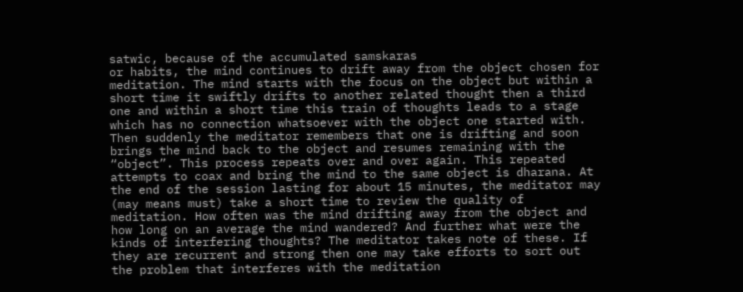satwic, because of the accumulated samskaras
or habits, the mind continues to drift away from the object chosen for
meditation. The mind starts with the focus on the object but within a
short time it swiftly drifts to another related thought then a third
one and within a short time this train of thoughts leads to a stage
which has no connection whatsoever with the object one started with.
Then suddenly the meditator remembers that one is drifting and soon
brings the mind back to the object and resumes remaining with the
“object”. This process repeats over and over again. This repeated
attempts to coax and bring the mind to the same object is dharana. At
the end of the session lasting for about 15 minutes, the meditator may
(may means must) take a short time to review the quality of
meditation. How often was the mind drifting away from the object and
how long on an average the mind wandered? And further what were the
kinds of interfering thoughts? The meditator takes note of these. If
they are recurrent and strong then one may take efforts to sort out
the problem that interferes with the meditation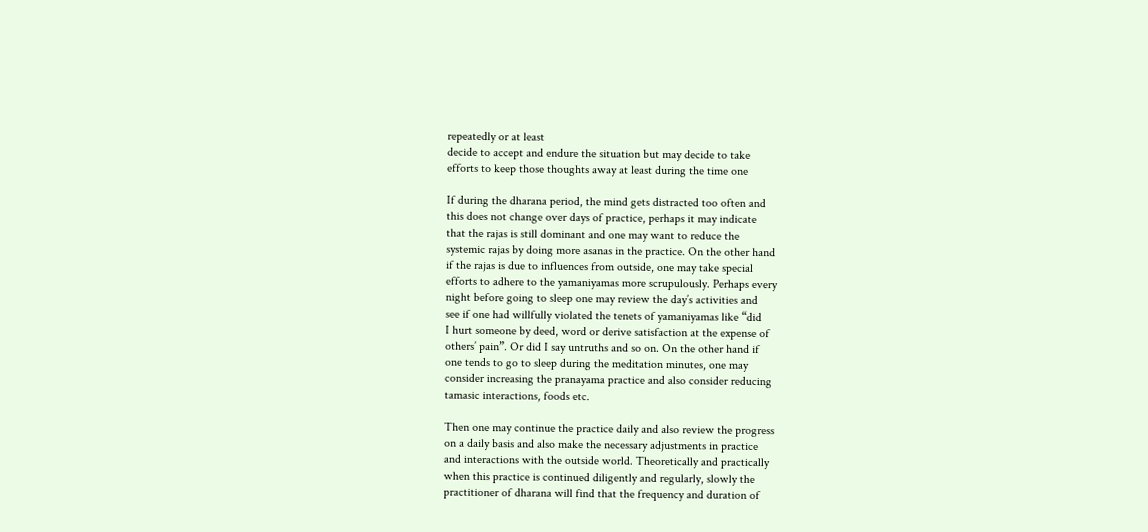repeatedly or at least
decide to accept and endure the situation but may decide to take
efforts to keep those thoughts away at least during the time one

If during the dharana period, the mind gets distracted too often and
this does not change over days of practice, perhaps it may indicate
that the rajas is still dominant and one may want to reduce the
systemic rajas by doing more asanas in the practice. On the other hand
if the rajas is due to influences from outside, one may take special
efforts to adhere to the yamaniyamas more scrupulously. Perhaps every
night before going to sleep one may review the day’s activities and
see if one had willfully violated the tenets of yamaniyamas like “did
I hurt someone by deed, word or derive satisfaction at the expense of
others’ pain”. Or did I say untruths and so on. On the other hand if
one tends to go to sleep during the meditation minutes, one may
consider increasing the pranayama practice and also consider reducing
tamasic interactions, foods etc.

Then one may continue the practice daily and also review the progress
on a daily basis and also make the necessary adjustments in practice
and interactions with the outside world. Theoretically and practically
when this practice is continued diligently and regularly, slowly the
practitioner of dharana will find that the frequency and duration of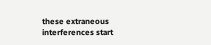these extraneous interferences start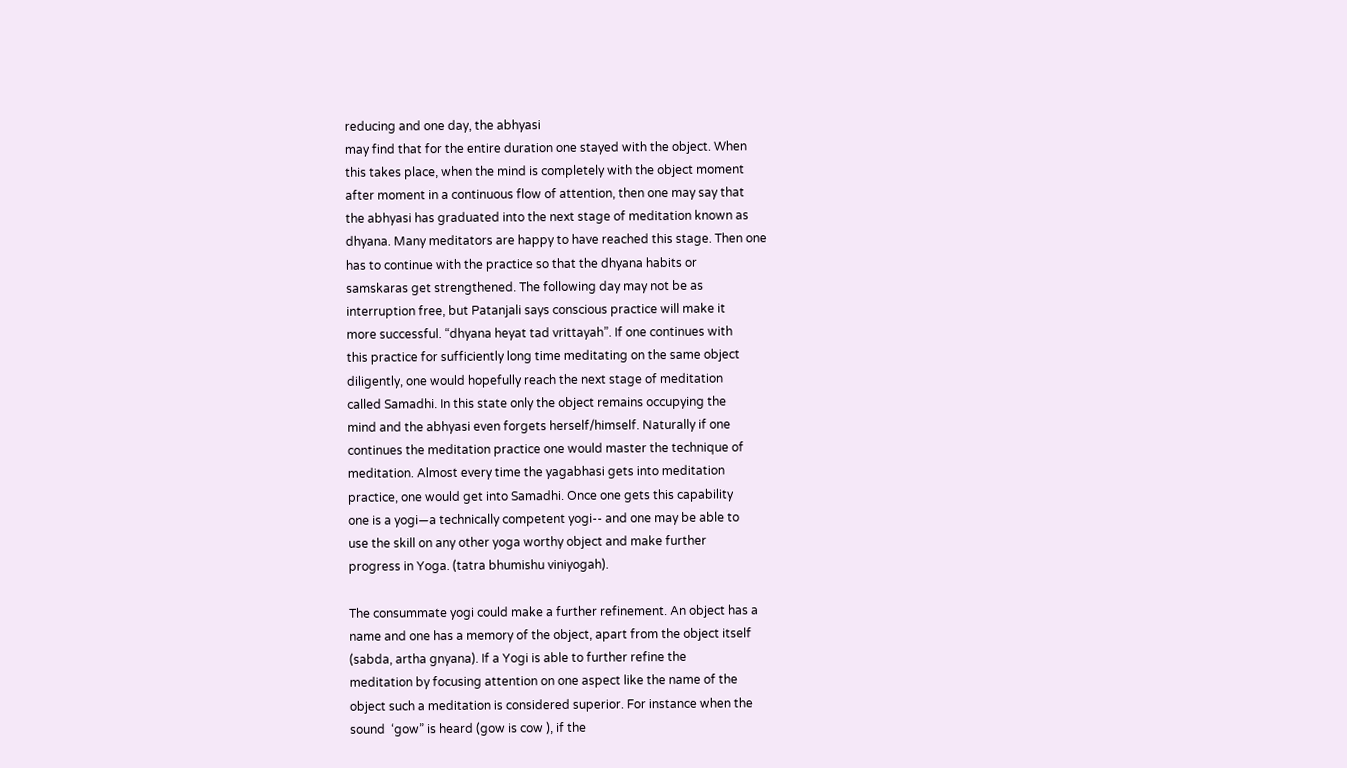reducing and one day, the abhyasi
may find that for the entire duration one stayed with the object. When
this takes place, when the mind is completely with the object moment
after moment in a continuous flow of attention, then one may say that
the abhyasi has graduated into the next stage of meditation known as
dhyana. Many meditators are happy to have reached this stage. Then one
has to continue with the practice so that the dhyana habits or
samskaras get strengthened. The following day may not be as
interruption free, but Patanjali says conscious practice will make it
more successful. “dhyana heyat tad vrittayah”. If one continues with
this practice for sufficiently long time meditating on the same object
diligently, one would hopefully reach the next stage of meditation
called Samadhi. In this state only the object remains occupying the
mind and the abhyasi even forgets herself/himself. Naturally if one
continues the meditation practice one would master the technique of
meditation. Almost every time the yagabhasi gets into meditation
practice, one would get into Samadhi. Once one gets this capability
one is a yogi—a technically competent yogi-- and one may be able to
use the skill on any other yoga worthy object and make further
progress in Yoga. (tatra bhumishu viniyogah).

The consummate yogi could make a further refinement. An object has a
name and one has a memory of the object, apart from the object itself
(sabda, artha gnyana). If a Yogi is able to further refine the
meditation by focusing attention on one aspect like the name of the
object such a meditation is considered superior. For instance when the
sound  ‘gow” is heard (gow is cow ), if the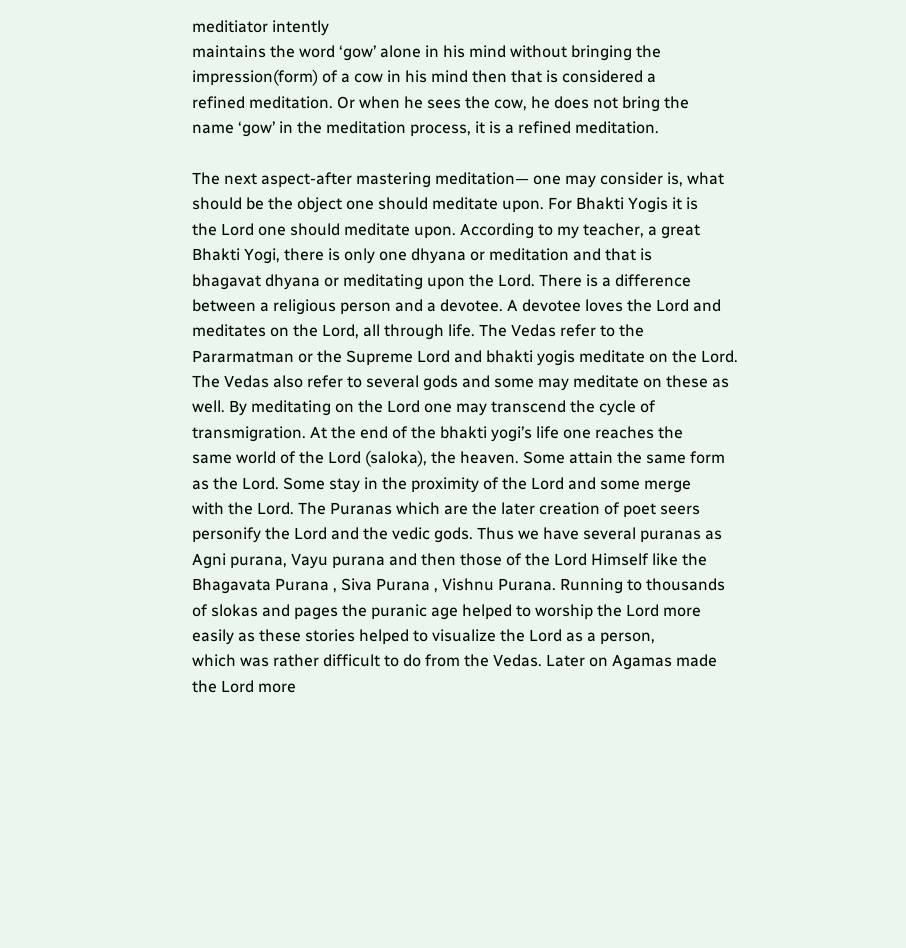meditiator intently
maintains the word ‘gow’ alone in his mind without bringing the
impression(form) of a cow in his mind then that is considered a
refined meditation. Or when he sees the cow, he does not bring the
name ‘gow’ in the meditation process, it is a refined meditation.

The next aspect-after mastering meditation— one may consider is, what
should be the object one should meditate upon. For Bhakti Yogis it is
the Lord one should meditate upon. According to my teacher, a great
Bhakti Yogi, there is only one dhyana or meditation and that is
bhagavat dhyana or meditating upon the Lord. There is a difference
between a religious person and a devotee. A devotee loves the Lord and
meditates on the Lord, all through life. The Vedas refer to the
Pararmatman or the Supreme Lord and bhakti yogis meditate on the Lord.
The Vedas also refer to several gods and some may meditate on these as
well. By meditating on the Lord one may transcend the cycle of
transmigration. At the end of the bhakti yogi’s life one reaches the
same world of the Lord (saloka), the heaven. Some attain the same form
as the Lord. Some stay in the proximity of the Lord and some merge
with the Lord. The Puranas which are the later creation of poet seers
personify the Lord and the vedic gods. Thus we have several puranas as
Agni purana, Vayu purana and then those of the Lord Himself like the
Bhagavata Purana , Siva Purana , Vishnu Purana. Running to thousands
of slokas and pages the puranic age helped to worship the Lord more
easily as these stories helped to visualize the Lord as a person,
which was rather difficult to do from the Vedas. Later on Agamas made
the Lord more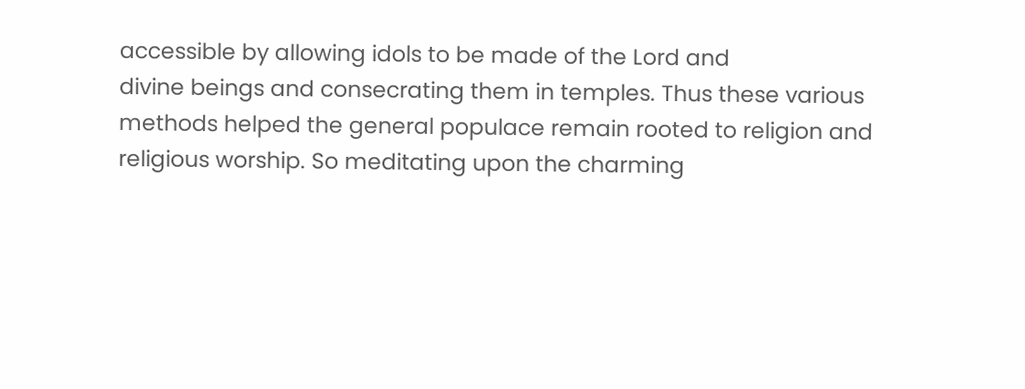accessible by allowing idols to be made of the Lord and
divine beings and consecrating them in temples. Thus these various
methods helped the general populace remain rooted to religion and
religious worship. So meditating upon the charming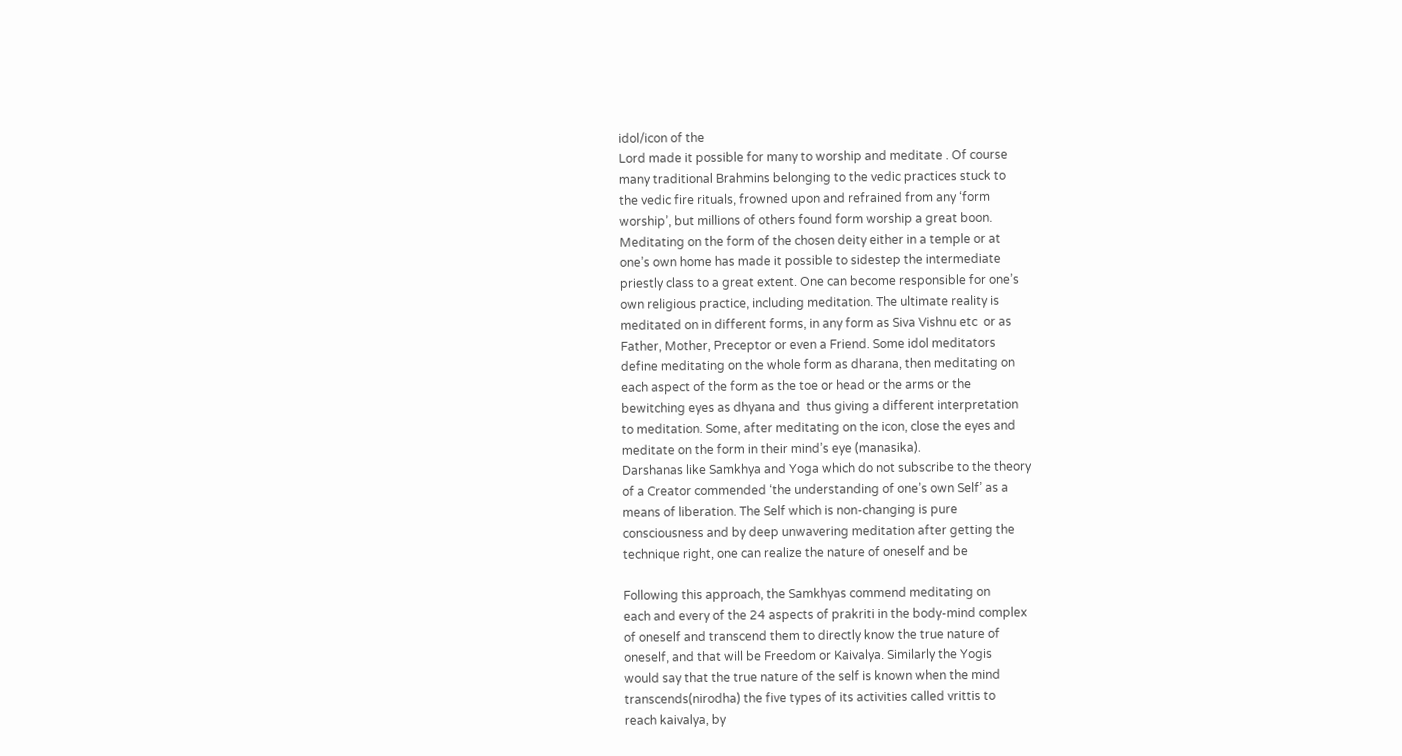idol/icon of the
Lord made it possible for many to worship and meditate . Of course
many traditional Brahmins belonging to the vedic practices stuck to
the vedic fire rituals, frowned upon and refrained from any ‘form
worship’, but millions of others found form worship a great boon.
Meditating on the form of the chosen deity either in a temple or at
one’s own home has made it possible to sidestep the intermediate
priestly class to a great extent. One can become responsible for one’s
own religious practice, including meditation. The ultimate reality is
meditated on in different forms, in any form as Siva Vishnu etc  or as
Father, Mother, Preceptor or even a Friend. Some idol meditators
define meditating on the whole form as dharana, then meditating on
each aspect of the form as the toe or head or the arms or the
bewitching eyes as dhyana and  thus giving a different interpretation
to meditation. Some, after meditating on the icon, close the eyes and
meditate on the form in their mind’s eye (manasika).
Darshanas like Samkhya and Yoga which do not subscribe to the theory
of a Creator commended ‘the understanding of one’s own Self’ as a
means of liberation. The Self which is non-changing is pure
consciousness and by deep unwavering meditation after getting the
technique right, one can realize the nature of oneself and be

Following this approach, the Samkhyas commend meditating on
each and every of the 24 aspects of prakriti in the body-mind complex
of oneself and transcend them to directly know the true nature of
oneself, and that will be Freedom or Kaivalya. Similarly the Yogis
would say that the true nature of the self is known when the mind
transcends(nirodha) the five types of its activities called vrittis to
reach kaivalya, by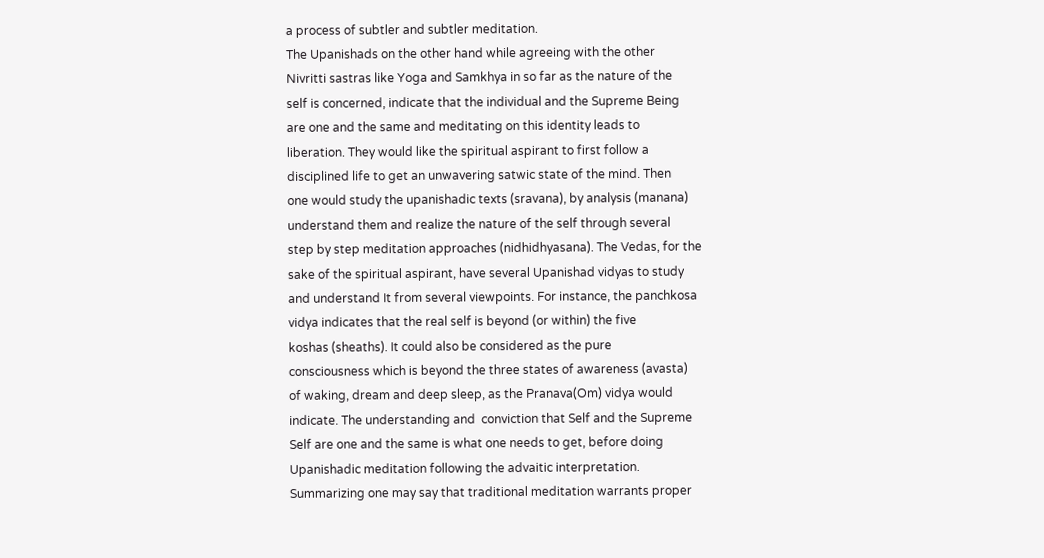a process of subtler and subtler meditation.
The Upanishads on the other hand while agreeing with the other
Nivritti sastras like Yoga and Samkhya in so far as the nature of the
self is concerned, indicate that the individual and the Supreme Being
are one and the same and meditating on this identity leads to
liberation. They would like the spiritual aspirant to first follow a
disciplined life to get an unwavering satwic state of the mind. Then
one would study the upanishadic texts (sravana), by analysis (manana)
understand them and realize the nature of the self through several
step by step meditation approaches (nidhidhyasana). The Vedas, for the
sake of the spiritual aspirant, have several Upanishad vidyas to study
and understand It from several viewpoints. For instance, the panchkosa
vidya indicates that the real self is beyond (or within) the five
koshas (sheaths). It could also be considered as the pure
consciousness which is beyond the three states of awareness (avasta)
of waking, dream and deep sleep, as the Pranava(Om) vidya would
indicate. The understanding and  conviction that Self and the Supreme
Self are one and the same is what one needs to get, before doing
Upanishadic meditation following the advaitic interpretation.
Summarizing one may say that traditional meditation warrants proper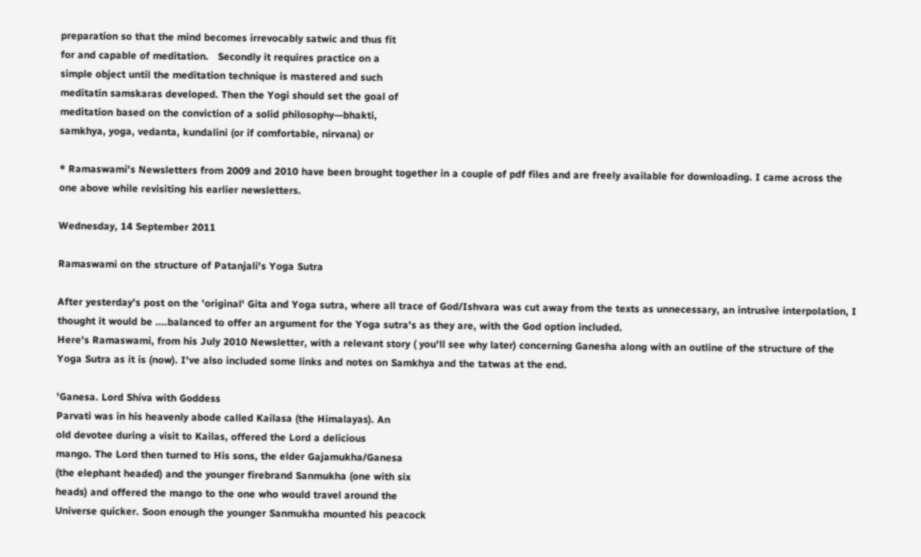preparation so that the mind becomes irrevocably satwic and thus fit
for and capable of meditation.   Secondly it requires practice on a
simple object until the meditation technique is mastered and such
meditatin samskaras developed. Then the Yogi should set the goal of
meditation based on the conviction of a solid philosophy—bhakti,
samkhya, yoga, vedanta, kundalini (or if comfortable, nirvana) or

* Ramaswami's Newsletters from 2009 and 2010 have been brought together in a couple of pdf files and are freely available for downloading. I came across the one above while revisiting his earlier newsletters.

Wednesday, 14 September 2011

Ramaswami on the structure of Patanjali's Yoga Sutra

After yesterday's post on the 'original' Gita and Yoga sutra, where all trace of God/Ishvara was cut away from the texts as unnecessary, an intrusive interpolation, I thought it would be ....balanced to offer an argument for the Yoga sutra's as they are, with the God option included.
Here's Ramaswami, from his July 2010 Newsletter, with a relevant story ( you'll see why later) concerning Ganesha along with an outline of the structure of the Yoga Sutra as it is (now). I've also included some links and notes on Samkhya and the tatwas at the end.

'Ganesa. Lord Shiva with Goddess
Parvati was in his heavenly abode called Kailasa (the Himalayas). An
old devotee during a visit to Kailas, offered the Lord a delicious
mango. The Lord then turned to His sons, the elder Gajamukha/Ganesa
(the elephant headed) and the younger firebrand Sanmukha (one with six
heads) and offered the mango to the one who would travel around the
Universe quicker. Soon enough the younger Sanmukha mounted his peacock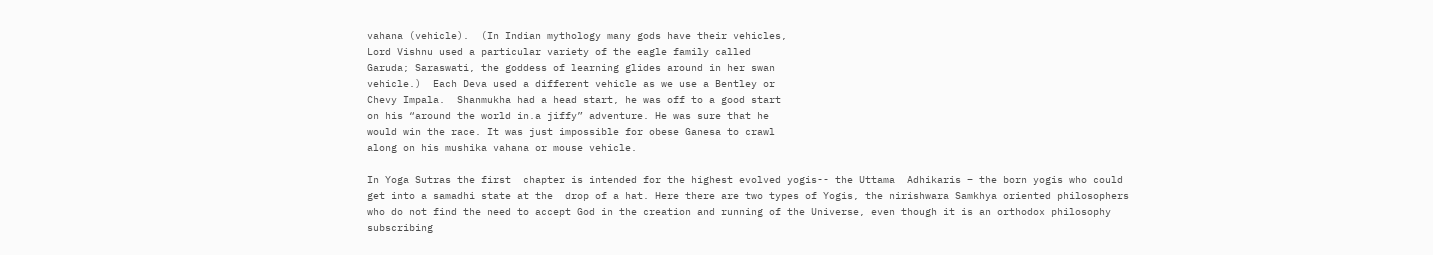vahana (vehicle).  (In Indian mythology many gods have their vehicles,
Lord Vishnu used a particular variety of the eagle family called
Garuda; Saraswati, the goddess of learning glides around in her swan
vehicle.)  Each Deva used a different vehicle as we use a Bentley or
Chevy Impala.  Shanmukha had a head start, he was off to a good start
on his “around the world in.a jiffy” adventure. He was sure that he
would win the race. It was just impossible for obese Ganesa to crawl
along on his mushika vahana or mouse vehicle.

In Yoga Sutras the first  chapter is intended for the highest evolved yogis-- the Uttama  Adhikaris – the born yogis who could get into a samadhi state at the  drop of a hat. Here there are two types of Yogis, the nirishwara Samkhya oriented philosophers who do not find the need to accept God in the creation and running of the Universe, even though it is an orthodox philosophy subscribing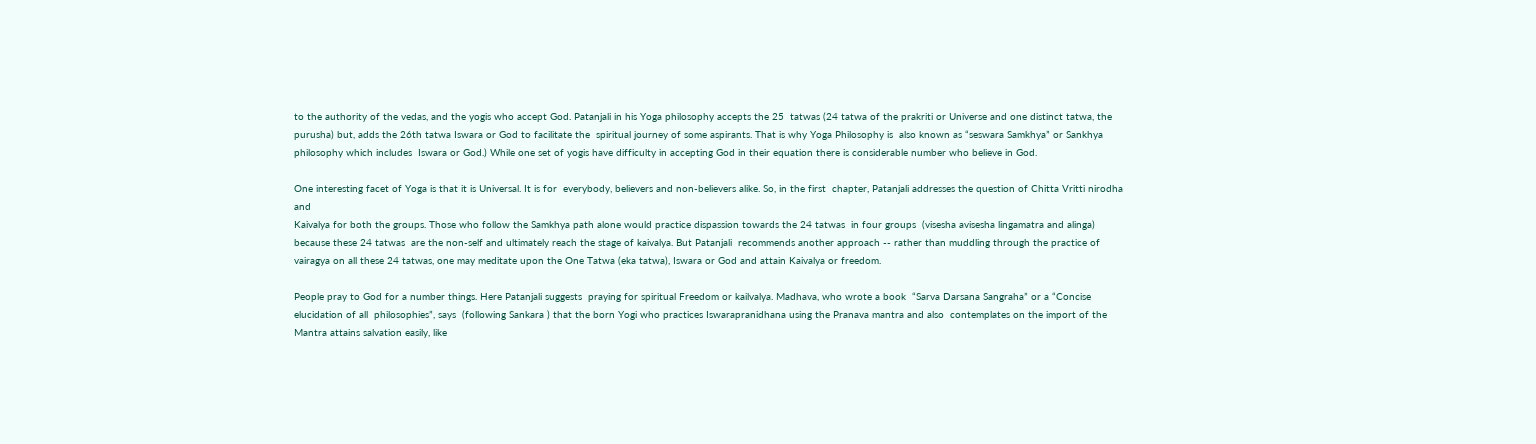to the authority of the vedas, and the yogis who accept God. Patanjali in his Yoga philosophy accepts the 25  tatwas (24 tatwa of the prakriti or Universe and one distinct tatwa, the purusha) but, adds the 26th tatwa Iswara or God to facilitate the  spiritual journey of some aspirants. That is why Yoga Philosophy is  also known as “seswara Samkhya” or Sankhya philosophy which includes  Iswara or God.) While one set of yogis have difficulty in accepting God in their equation there is considerable number who believe in God.

One interesting facet of Yoga is that it is Universal. It is for  everybody, believers and non-believers alike. So, in the first  chapter, Patanjali addresses the question of Chitta Vritti nirodha and
Kaivalya for both the groups. Those who follow the Samkhya path alone would practice dispassion towards the 24 tatwas  in four groups  (visesha avisesha lingamatra and alinga) because these 24 tatwas  are the non-self and ultimately reach the stage of kaivalya. But Patanjali  recommends another approach -- rather than muddling through the practice of vairagya on all these 24 tatwas, one may meditate upon the One Tatwa (eka tatwa), Iswara or God and attain Kaivalya or freedom.

People pray to God for a number things. Here Patanjali suggests  praying for spiritual Freedom or kailvalya. Madhava, who wrote a book  “Sarva Darsana Sangraha” or a “Concise elucidation of all  philosophies”, says  (following Sankara ) that the born Yogi who practices Iswarapranidhana using the Pranava mantra and also  contemplates on the import of the Mantra attains salvation easily, like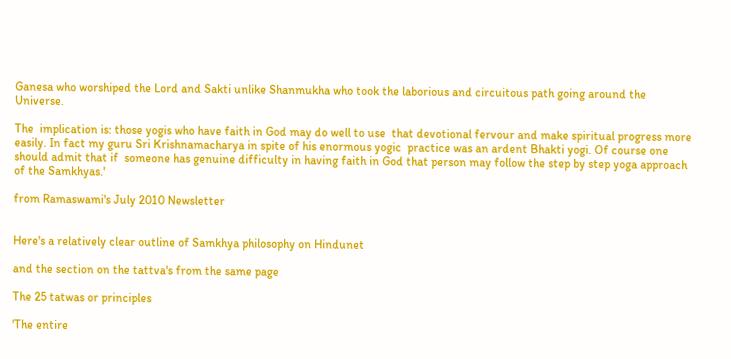Ganesa who worshiped the Lord and Sakti unlike Shanmukha who took the laborious and circuitous path going around the Universe.

The  implication is: those yogis who have faith in God may do well to use  that devotional fervour and make spiritual progress more easily. In fact my guru Sri Krishnamacharya in spite of his enormous yogic  practice was an ardent Bhakti yogi. Of course one should admit that if  someone has genuine difficulty in having faith in God that person may follow the step by step yoga approach of the Samkhyas.'

from Ramaswami's July 2010 Newsletter


Here's a relatively clear outline of Samkhya philosophy on Hindunet

and the section on the tattva's from the same page

The 25 tatwas or principles

'The entire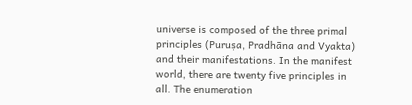universe is composed of the three primal principles (Puruṣa, Pradhāna and Vyakta) and their manifestations. In the manifest world, there are twenty five principles in all. The enumeration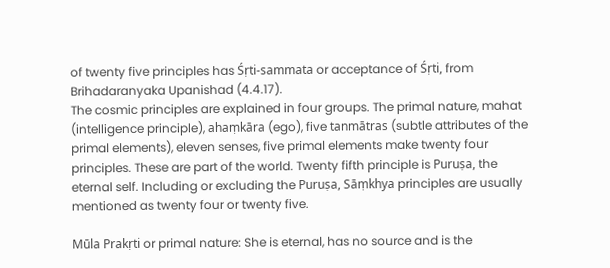of twenty five principles has Śṛti-sammata or acceptance of Śṛti, from Brihadaranyaka Upanishad (4.4.17).
The cosmic principles are explained in four groups. The primal nature, mahat (intelligence principle), ahaṃkāra (ego), five tanmātras (subtle attributes of the primal elements), eleven senses, five primal elements make twenty four principles. These are part of the world. Twenty fifth principle is Puruṣa, the eternal self. Including or excluding the Puruṣa, Sāṃkhya principles are usually mentioned as twenty four or twenty five.

Mūla Prakṛti or primal nature: She is eternal, has no source and is the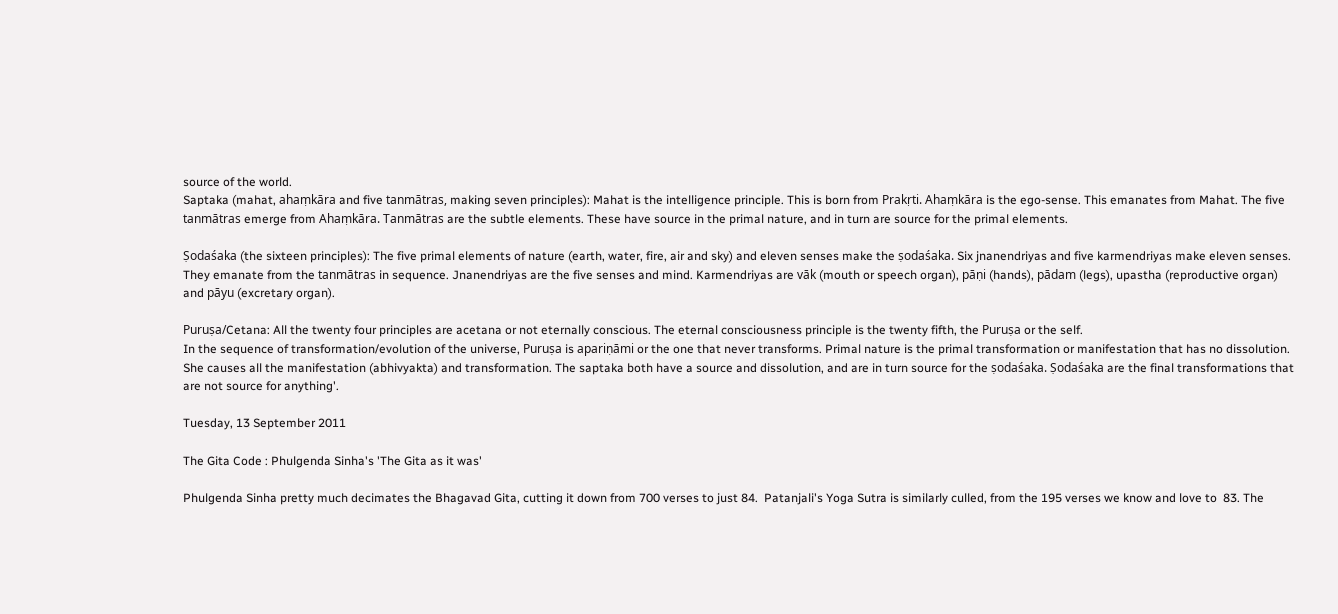source of the world.
Saptaka (mahat, ahaṃkāra and five tanmātras, making seven principles): Mahat is the intelligence principle. This is born from Prakṛti. Ahaṃkāra is the ego-sense. This emanates from Mahat. The five tanmātras emerge from Ahaṃkāra. Tanmātras are the subtle elements. These have source in the primal nature, and in turn are source for the primal elements.

Ṣodaśaka (the sixteen principles): The five primal elements of nature (earth, water, fire, air and sky) and eleven senses make the ṣodaśaka. Six jnanendriyas and five karmendriyas make eleven senses. They emanate from the tanmātras in sequence. Jnanendriyas are the five senses and mind. Karmendriyas are vāk (mouth or speech organ), pāṇi (hands), pādam (legs), upastha (reproductive organ) and pāyu (excretary organ).

Puruṣa/Cetana: All the twenty four principles are acetana or not eternally conscious. The eternal consciousness principle is the twenty fifth, the Puruṣa or the self.
In the sequence of transformation/evolution of the universe, Puruṣa is apariṇāmi or the one that never transforms. Primal nature is the primal transformation or manifestation that has no dissolution. She causes all the manifestation (abhivyakta) and transformation. The saptaka both have a source and dissolution, and are in turn source for the ṣodaśaka. Ṣodaśaka are the final transformations that are not source for anything'.

Tuesday, 13 September 2011

The Gita Code : Phulgenda Sinha's 'The Gita as it was'

Phulgenda Sinha pretty much decimates the Bhagavad Gita, cutting it down from 700 verses to just 84.  Patanjali's Yoga Sutra is similarly culled, from the 195 verses we know and love to  83. The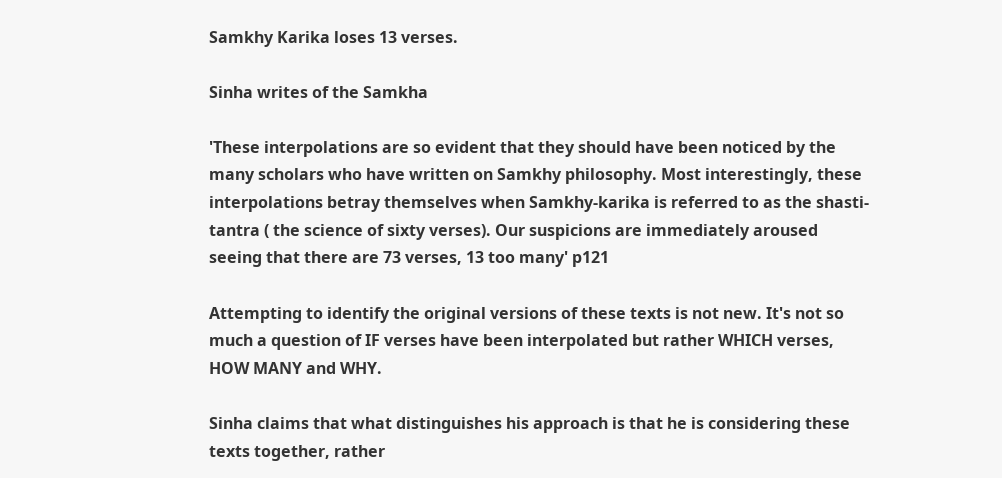Samkhy Karika loses 13 verses.

Sinha writes of the Samkha

'These interpolations are so evident that they should have been noticed by the many scholars who have written on Samkhy philosophy. Most interestingly, these interpolations betray themselves when Samkhy-karika is referred to as the shasti-tantra ( the science of sixty verses). Our suspicions are immediately aroused seeing that there are 73 verses, 13 too many' p121

Attempting to identify the original versions of these texts is not new. It's not so much a question of IF verses have been interpolated but rather WHICH verses, HOW MANY and WHY.

Sinha claims that what distinguishes his approach is that he is considering these texts together, rather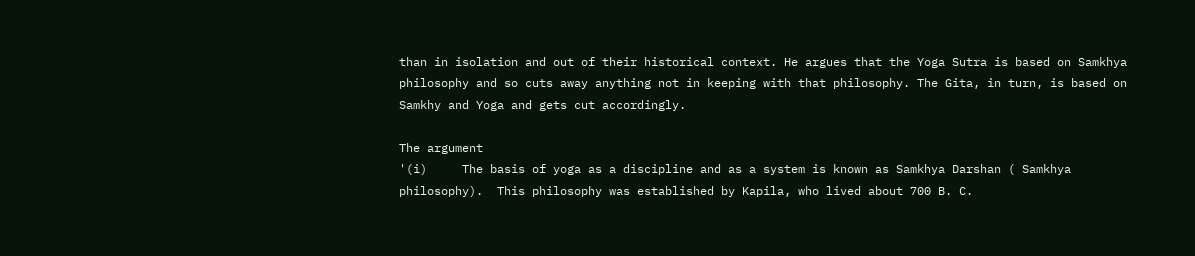than in isolation and out of their historical context. He argues that the Yoga Sutra is based on Samkhya philosophy and so cuts away anything not in keeping with that philosophy. The Gita, in turn, is based on Samkhy and Yoga and gets cut accordingly.

The argument
'(i)     The basis of yoga as a discipline and as a system is known as Samkhya Darshan ( Samkhya philosophy).  This philosophy was established by Kapila, who lived about 700 B. C.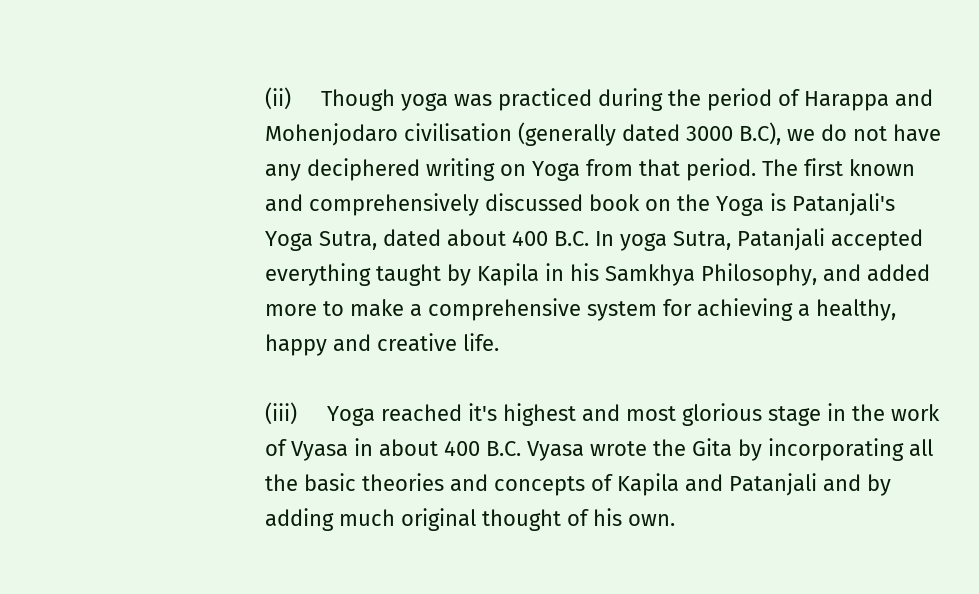(ii)     Though yoga was practiced during the period of Harappa and Mohenjodaro civilisation (generally dated 3000 B.C), we do not have any deciphered writing on Yoga from that period. The first known and comprehensively discussed book on the Yoga is Patanjali's Yoga Sutra, dated about 400 B.C. In yoga Sutra, Patanjali accepted everything taught by Kapila in his Samkhya Philosophy, and added more to make a comprehensive system for achieving a healthy, happy and creative life.

(iii)     Yoga reached it's highest and most glorious stage in the work of Vyasa in about 400 B.C. Vyasa wrote the Gita by incorporating all the basic theories and concepts of Kapila and Patanjali and by adding much original thought of his own.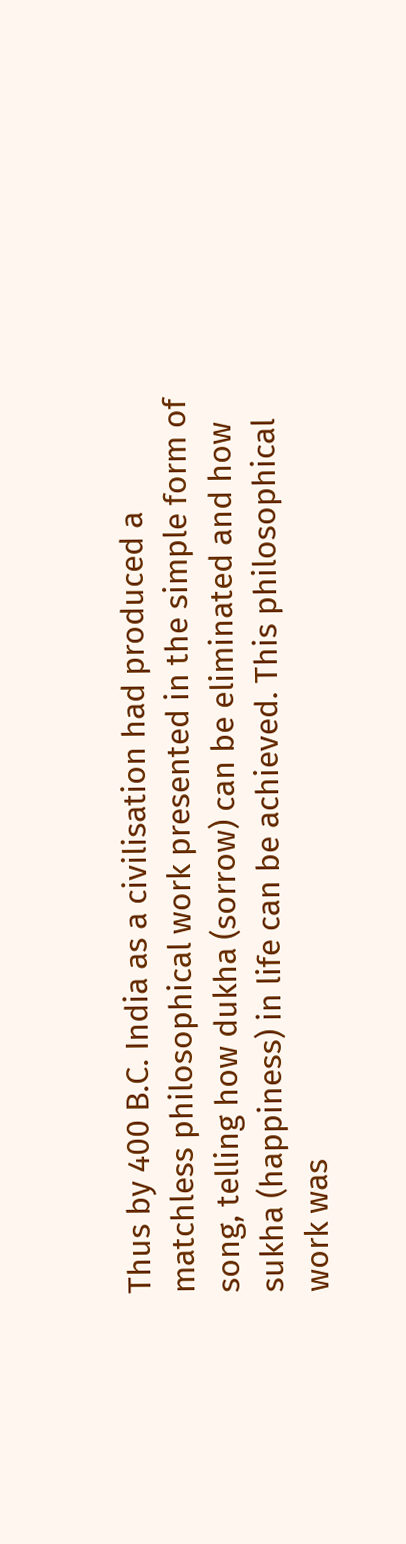Thus by 400 B.C. India as a civilisation had produced a matchless philosophical work presented in the simple form of song, telling how dukha (sorrow) can be eliminated and how sukha (happiness) in life can be achieved. This philosophical work was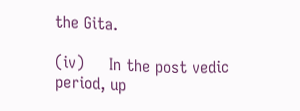the Gita.

(iv)     In the post vedic period, up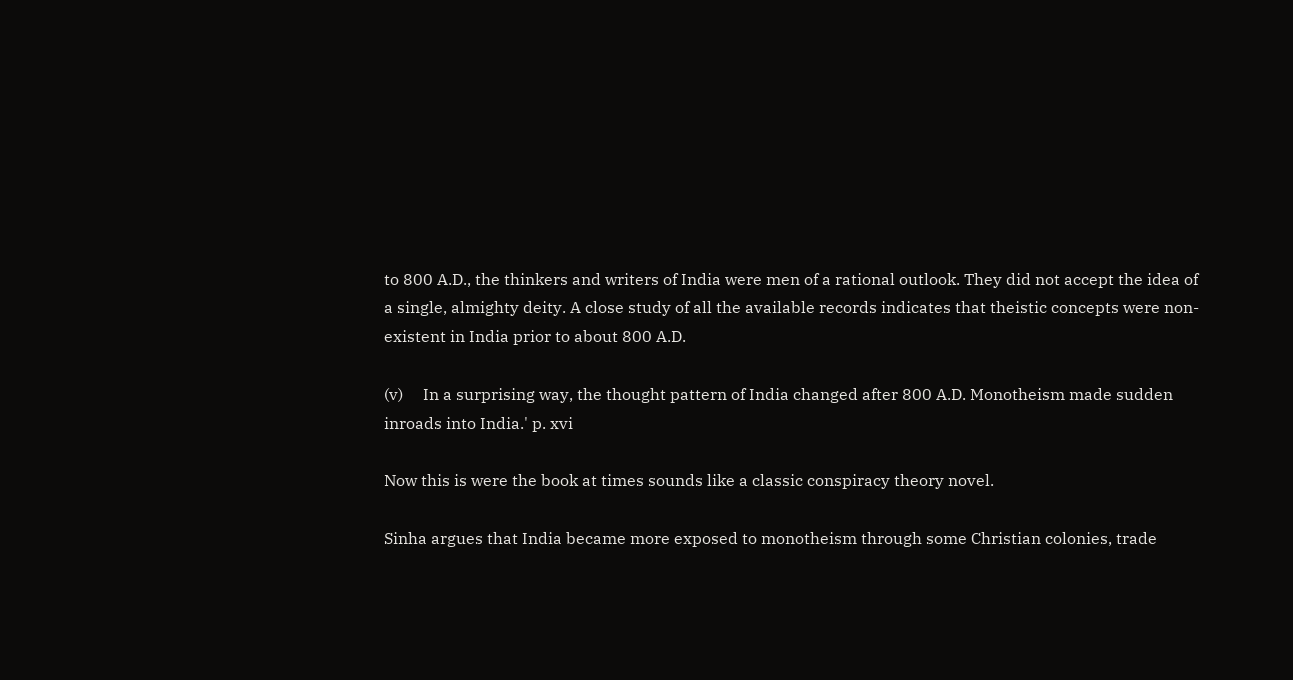to 800 A.D., the thinkers and writers of India were men of a rational outlook. They did not accept the idea of a single, almighty deity. A close study of all the available records indicates that theistic concepts were non-existent in India prior to about 800 A.D.

(v)     In a surprising way, the thought pattern of India changed after 800 A.D. Monotheism made sudden inroads into India.' p. xvi

Now this is were the book at times sounds like a classic conspiracy theory novel.

Sinha argues that India became more exposed to monotheism through some Christian colonies, trade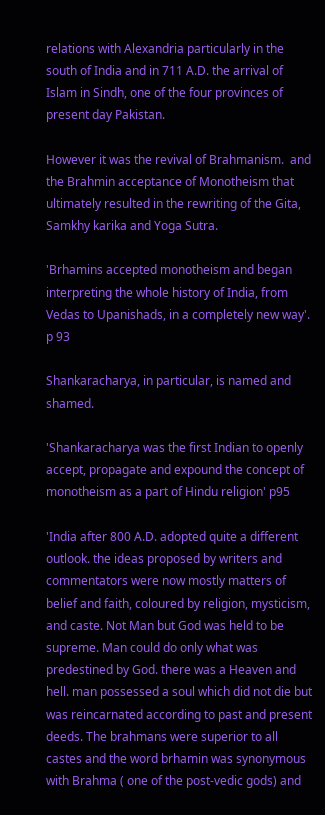relations with Alexandria particularly in the south of India and in 711 A.D. the arrival of Islam in Sindh, one of the four provinces of present day Pakistan.

However it was the revival of Brahmanism.  and the Brahmin acceptance of Monotheism that ultimately resulted in the rewriting of the Gita, Samkhy karika and Yoga Sutra.

'Brhamins accepted monotheism and began interpreting the whole history of India, from Vedas to Upanishads, in a completely new way'. p 93

Shankaracharya, in particular, is named and shamed.

'Shankaracharya was the first Indian to openly accept, propagate and expound the concept of monotheism as a part of Hindu religion' p95

'India after 800 A.D. adopted quite a different outlook. the ideas proposed by writers and commentators were now mostly matters of belief and faith, coloured by religion, mysticism, and caste. Not Man but God was held to be supreme. Man could do only what was predestined by God. there was a Heaven and hell. man possessed a soul which did not die but was reincarnated according to past and present deeds. The brahmans were superior to all castes and the word brhamin was synonymous with Brahma ( one of the post-vedic gods) and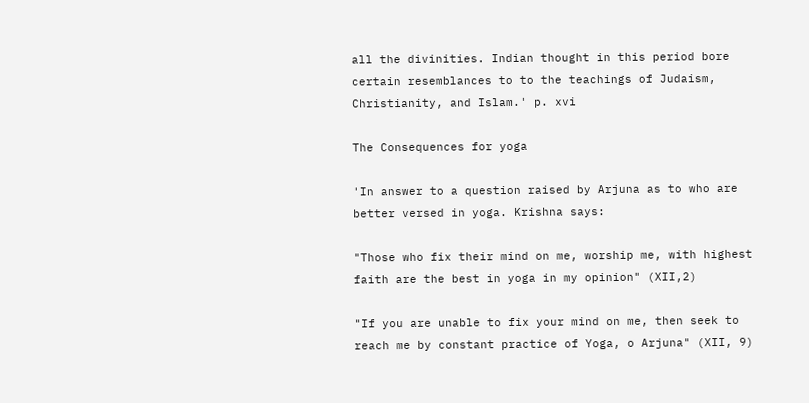all the divinities. Indian thought in this period bore certain resemblances to to the teachings of Judaism, Christianity, and Islam.' p. xvi

The Consequences for yoga

'In answer to a question raised by Arjuna as to who are better versed in yoga. Krishna says:

"Those who fix their mind on me, worship me, with highest faith are the best in yoga in my opinion" (XII,2)

"If you are unable to fix your mind on me, then seek to reach me by constant practice of Yoga, o Arjuna" (XII, 9)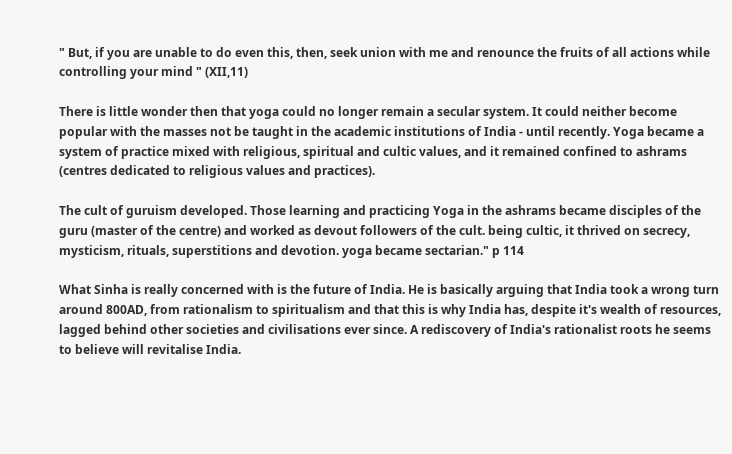" But, if you are unable to do even this, then, seek union with me and renounce the fruits of all actions while controlling your mind " (XII,11)

There is little wonder then that yoga could no longer remain a secular system. It could neither become popular with the masses not be taught in the academic institutions of India - until recently. Yoga became a system of practice mixed with religious, spiritual and cultic values, and it remained confined to ashrams (centres dedicated to religious values and practices).

The cult of guruism developed. Those learning and practicing Yoga in the ashrams became disciples of the guru (master of the centre) and worked as devout followers of the cult. being cultic, it thrived on secrecy, mysticism, rituals, superstitions and devotion. yoga became sectarian." p 114

What Sinha is really concerned with is the future of India. He is basically arguing that India took a wrong turn around 800AD, from rationalism to spiritualism and that this is why India has, despite it's wealth of resources, lagged behind other societies and civilisations ever since. A rediscovery of India's rationalist roots he seems to believe will revitalise India.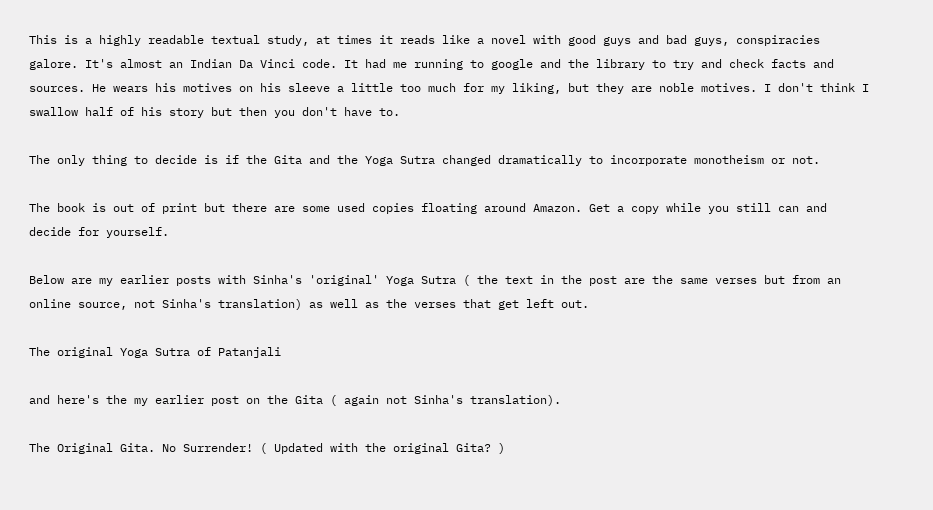This is a highly readable textual study, at times it reads like a novel with good guys and bad guys, conspiracies galore. It's almost an Indian Da Vinci code. It had me running to google and the library to try and check facts and sources. He wears his motives on his sleeve a little too much for my liking, but they are noble motives. I don't think I swallow half of his story but then you don't have to.

The only thing to decide is if the Gita and the Yoga Sutra changed dramatically to incorporate monotheism or not.

The book is out of print but there are some used copies floating around Amazon. Get a copy while you still can and decide for yourself.

Below are my earlier posts with Sinha's 'original' Yoga Sutra ( the text in the post are the same verses but from an online source, not Sinha's translation) as well as the verses that get left out.

The original Yoga Sutra of Patanjali

and here's the my earlier post on the Gita ( again not Sinha's translation).

The Original Gita. No Surrender! ( Updated with the original Gita? )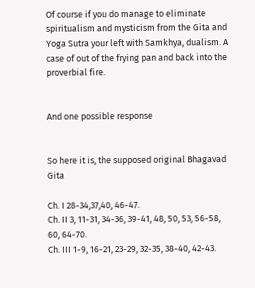Of course if you do manage to eliminate spiritualism and mysticism from the Gita and Yoga Sutra your left with Samkhya, dualism. A case of out of the frying pan and back into the proverbial fire.


And one possible response


So here it is, the supposed original Bhagavad Gita

Ch. I 28-34,37,40, 46-47.
Ch. II 3, 11-31, 34-36, 39-41, 48, 50, 53, 56-58, 60, 64-70.
Ch. III 1-9, 16-21, 23-29, 32-35, 38-40, 42-43.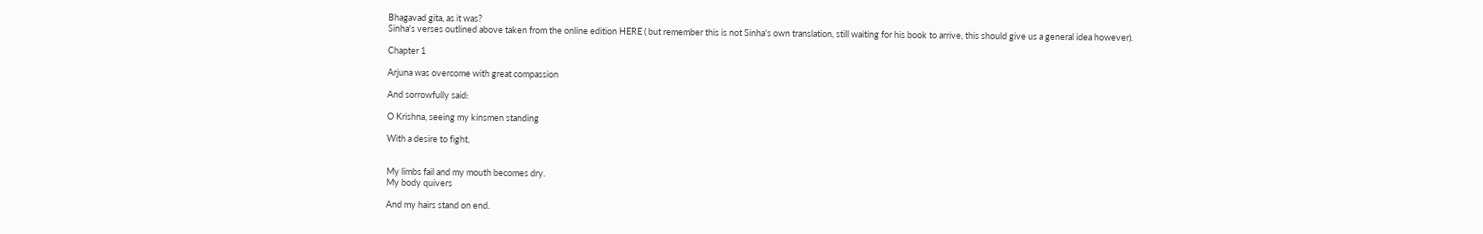Bhagavad gita, as it was?
Sinha's verses outlined above taken from the online edition HERE ( but remember this is not Sinha's own translation, still waiting for his book to arrive, this should give us a general idea however).

Chapter 1

Arjuna was overcome with great compassion

And sorrowfully said:

O Krishna, seeing my kinsmen standing

With a desire to fight,


My limbs fail and my mouth becomes dry.
My body quivers

And my hairs stand on end.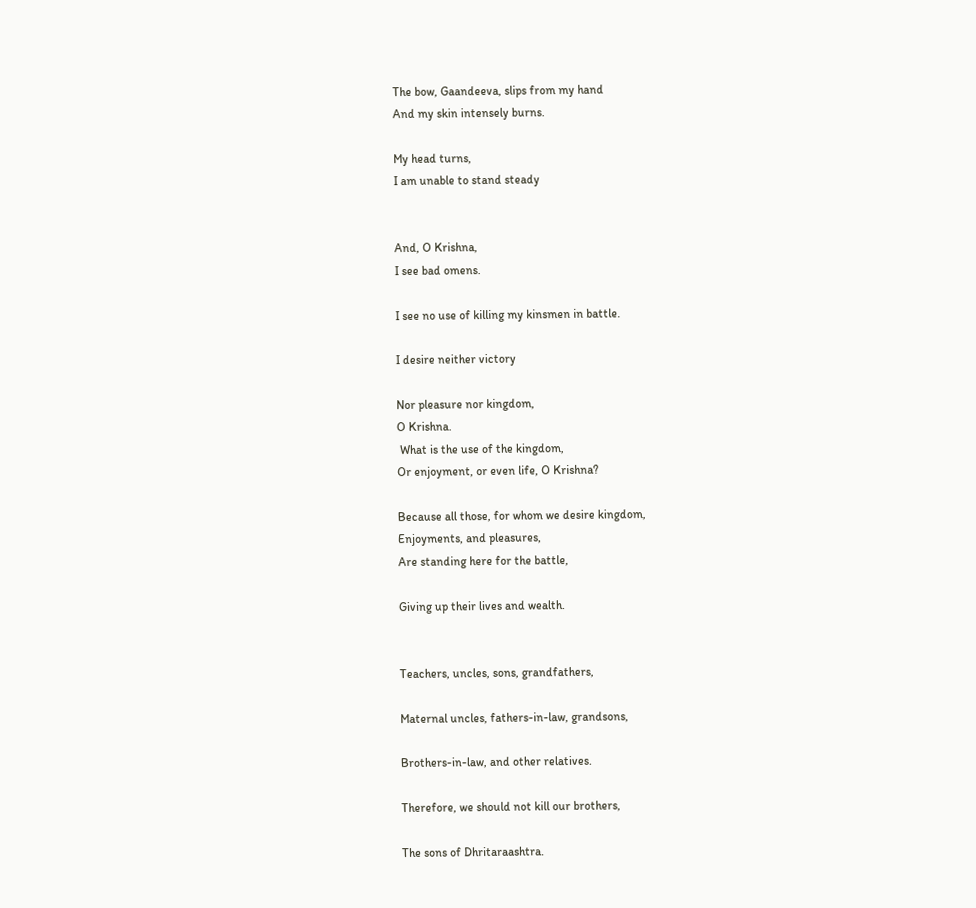The bow, Gaandeeva, slips from my hand
And my skin intensely burns.

My head turns,
I am unable to stand steady


And, O Krishna,
I see bad omens.

I see no use of killing my kinsmen in battle.

I desire neither victory

Nor pleasure nor kingdom,
O Krishna.
 What is the use of the kingdom,
Or enjoyment, or even life, O Krishna?

Because all those, for whom we desire kingdom,
Enjoyments, and pleasures,
Are standing here for the battle,

Giving up their lives and wealth.


Teachers, uncles, sons, grandfathers,

Maternal uncles, fathers-in-law, grandsons,

Brothers-in-law, and other relatives.

Therefore, we should not kill our brothers,

The sons of Dhritaraashtra.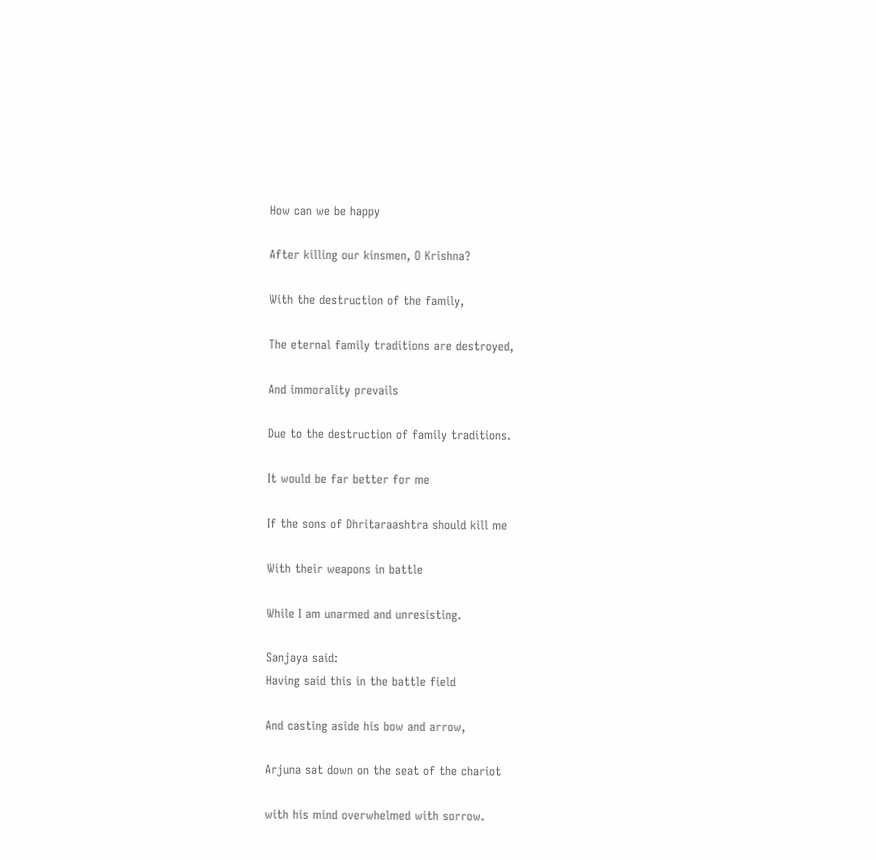How can we be happy

After killing our kinsmen, O Krishna?

With the destruction of the family,

The eternal family traditions are destroyed,

And immorality prevails

Due to the destruction of family traditions.

It would be far better for me

If the sons of Dhritaraashtra should kill me

With their weapons in battle

While I am unarmed and unresisting.

Sanjaya said:
Having said this in the battle field

And casting aside his bow and arrow,

Arjuna sat down on the seat of the chariot

with his mind overwhelmed with sorrow.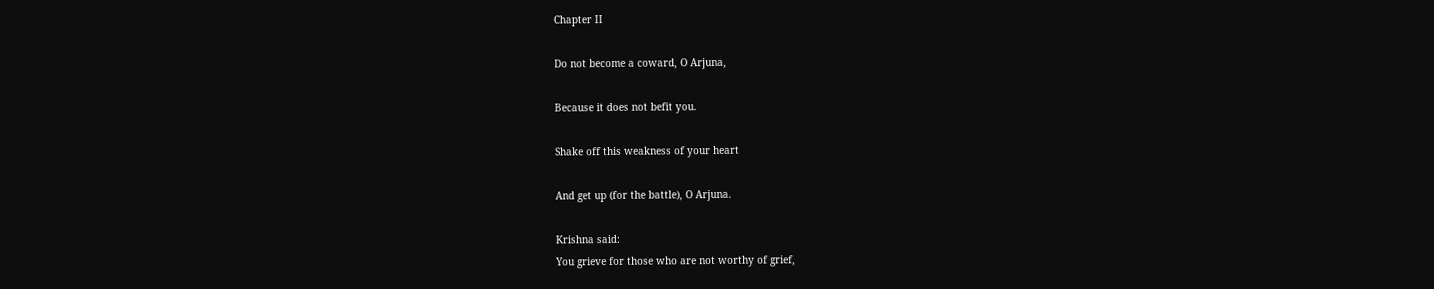Chapter II

Do not become a coward, O Arjuna,

Because it does not befit you.

Shake off this weakness of your heart

And get up (for the battle), O Arjuna.

Krishna said:
You grieve for those who are not worthy of grief,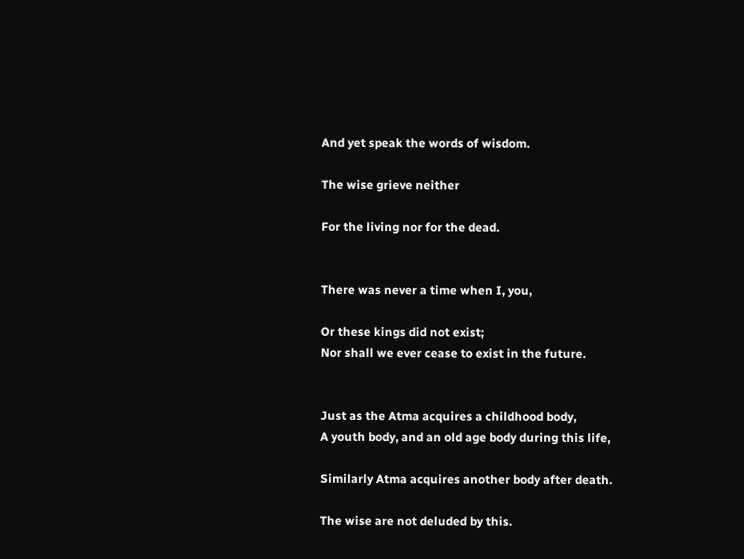And yet speak the words of wisdom.

The wise grieve neither

For the living nor for the dead.


There was never a time when I, you,

Or these kings did not exist;
Nor shall we ever cease to exist in the future.


Just as the Atma acquires a childhood body,
A youth body, and an old age body during this life,

Similarly Atma acquires another body after death.

The wise are not deluded by this.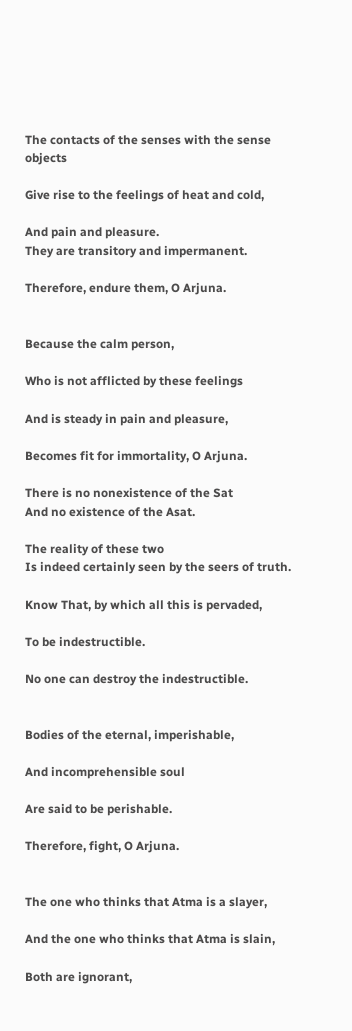The contacts of the senses with the sense objects

Give rise to the feelings of heat and cold,

And pain and pleasure.
They are transitory and impermanent.

Therefore, endure them, O Arjuna.


Because the calm person,

Who is not afflicted by these feelings

And is steady in pain and pleasure,

Becomes fit for immortality, O Arjuna.

There is no nonexistence of the Sat
And no existence of the Asat.

The reality of these two
Is indeed certainly seen by the seers of truth.

Know That, by which all this is pervaded,

To be indestructible.

No one can destroy the indestructible.


Bodies of the eternal, imperishable,

And incomprehensible soul

Are said to be perishable.

Therefore, fight, O Arjuna.


The one who thinks that Atma is a slayer,

And the one who thinks that Atma is slain,

Both are ignorant,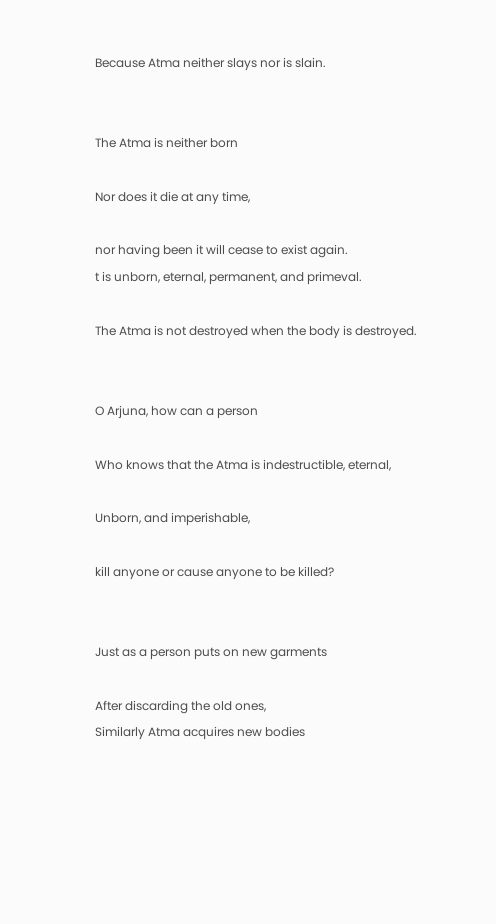Because Atma neither slays nor is slain.


The Atma is neither born

Nor does it die at any time,

nor having been it will cease to exist again.
t is unborn, eternal, permanent, and primeval.

The Atma is not destroyed when the body is destroyed.


O Arjuna, how can a person

Who knows that the Atma is indestructible, eternal,

Unborn, and imperishable,

kill anyone or cause anyone to be killed?


Just as a person puts on new garments

After discarding the old ones,
Similarly Atma acquires new bodies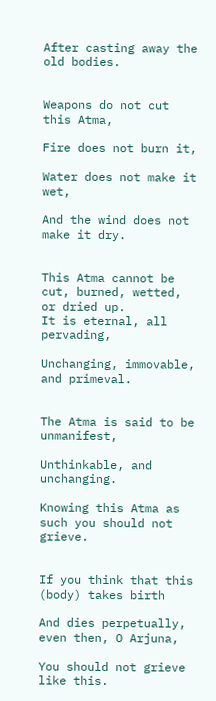After casting away the old bodies.


Weapons do not cut this Atma,

Fire does not burn it,

Water does not make it wet,

And the wind does not make it dry.


This Atma cannot be cut, burned, wetted, or dried up.
It is eternal, all pervading,

Unchanging, immovable, and primeval.


The Atma is said to be unmanifest,

Unthinkable, and unchanging.

Knowing this Atma as such you should not grieve.


If you think that this (body) takes birth

And dies perpetually, even then, O Arjuna,

You should not grieve like this.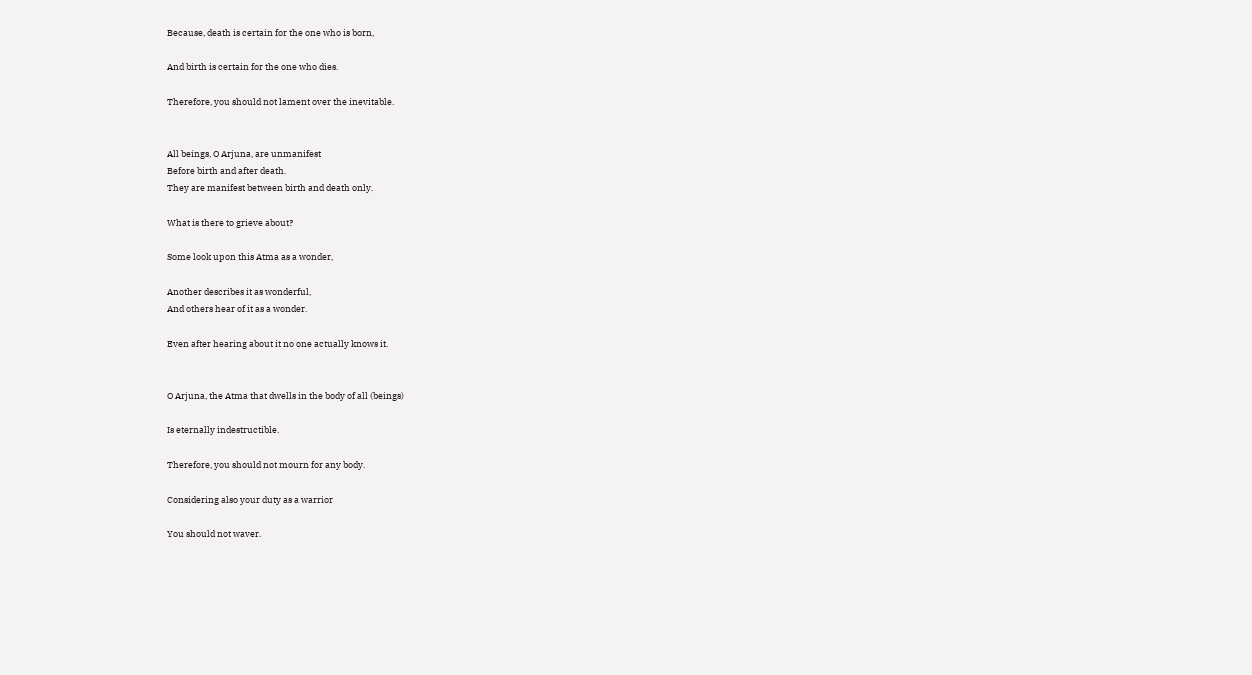Because, death is certain for the one who is born,

And birth is certain for the one who dies.

Therefore, you should not lament over the inevitable.


All beings, O Arjuna, are unmanifest
Before birth and after death.
They are manifest between birth and death only.

What is there to grieve about?

Some look upon this Atma as a wonder,

Another describes it as wonderful,
And others hear of it as a wonder.

Even after hearing about it no one actually knows it.


O Arjuna, the Atma that dwells in the body of all (beings)

Is eternally indestructible.

Therefore, you should not mourn for any body.

Considering also your duty as a warrior

You should not waver.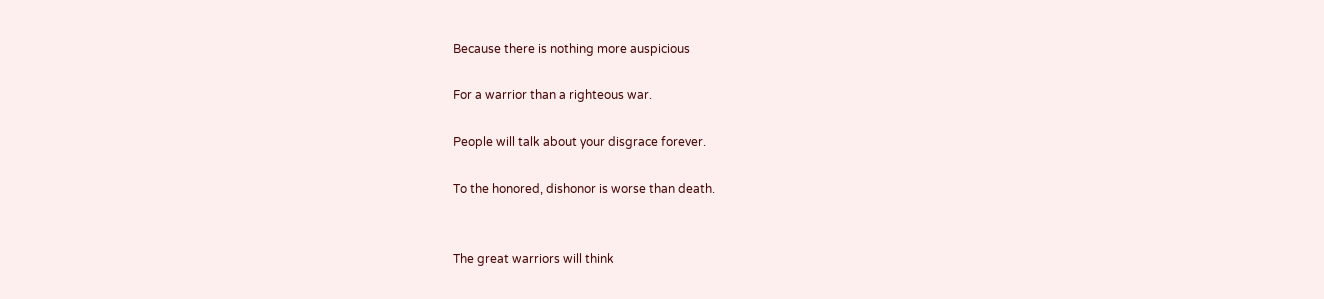Because there is nothing more auspicious

For a warrior than a righteous war.

People will talk about your disgrace forever.

To the honored, dishonor is worse than death.


The great warriors will think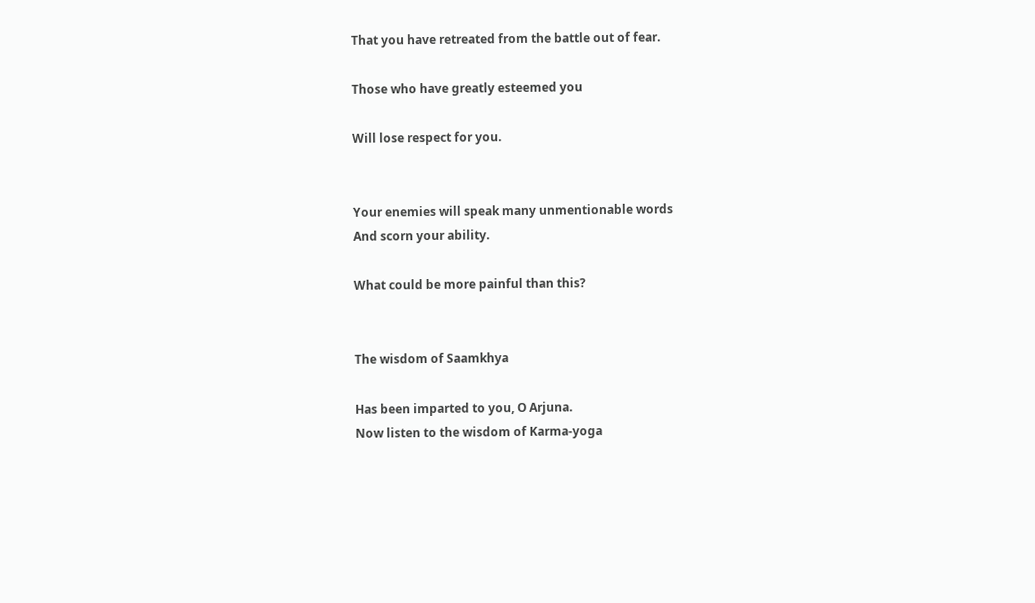That you have retreated from the battle out of fear.

Those who have greatly esteemed you

Will lose respect for you.


Your enemies will speak many unmentionable words
And scorn your ability.

What could be more painful than this?


The wisdom of Saamkhya

Has been imparted to you, O Arjuna.
Now listen to the wisdom of Karma-yoga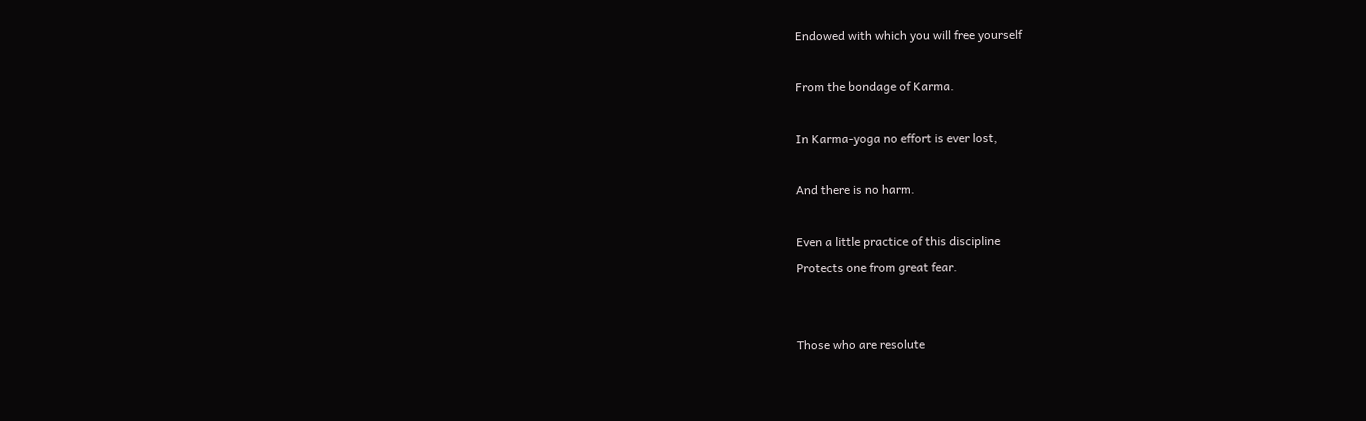Endowed with which you will free yourself

From the bondage of Karma.

In Karma-yoga no effort is ever lost,

And there is no harm.

Even a little practice of this discipline
Protects one from great fear.


Those who are resolute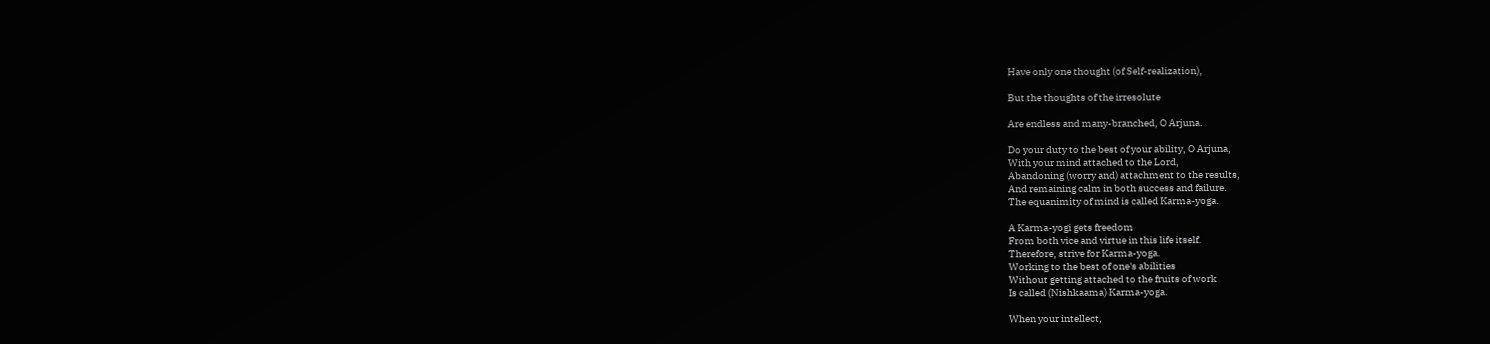Have only one thought (of Self-realization),

But the thoughts of the irresolute

Are endless and many-branched, O Arjuna.

Do your duty to the best of your ability, O Arjuna,
With your mind attached to the Lord,
Abandoning (worry and) attachment to the results,
And remaining calm in both success and failure.
The equanimity of mind is called Karma-yoga.

A Karma-yogi gets freedom
From both vice and virtue in this life itself.
Therefore, strive for Karma-yoga.
Working to the best of one's abilities
Without getting attached to the fruits of work
Is called (Nishkaama) Karma-yoga.

When your intellect,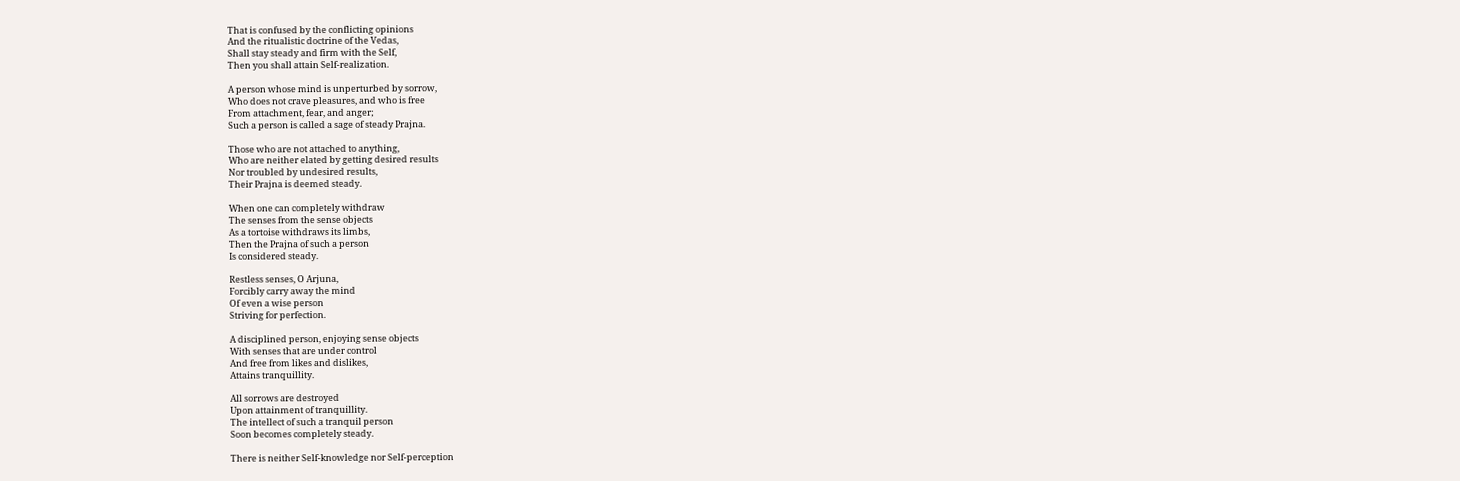That is confused by the conflicting opinions
And the ritualistic doctrine of the Vedas,
Shall stay steady and firm with the Self,
Then you shall attain Self-realization.

A person whose mind is unperturbed by sorrow,
Who does not crave pleasures, and who is free
From attachment, fear, and anger;
Such a person is called a sage of steady Prajna.

Those who are not attached to anything,
Who are neither elated by getting desired results
Nor troubled by undesired results,
Their Prajna is deemed steady.

When one can completely withdraw
The senses from the sense objects
As a tortoise withdraws its limbs,
Then the Prajna of such a person
Is considered steady.

Restless senses, O Arjuna,
Forcibly carry away the mind
Of even a wise person
Striving for perfection.

A disciplined person, enjoying sense objects
With senses that are under control
And free from likes and dislikes,
Attains tranquillity.

All sorrows are destroyed
Upon attainment of tranquillity.
The intellect of such a tranquil person
Soon becomes completely steady.

There is neither Self-knowledge nor Self-perception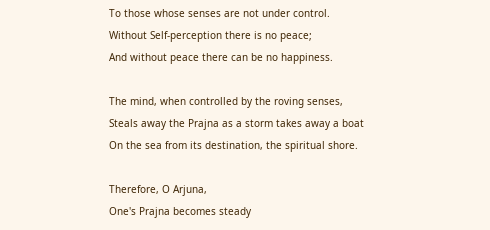To those whose senses are not under control.
Without Self-perception there is no peace;
And without peace there can be no happiness.

The mind, when controlled by the roving senses,
Steals away the Prajna as a storm takes away a boat
On the sea from its destination, the spiritual shore.

Therefore, O Arjuna,
One's Prajna becomes steady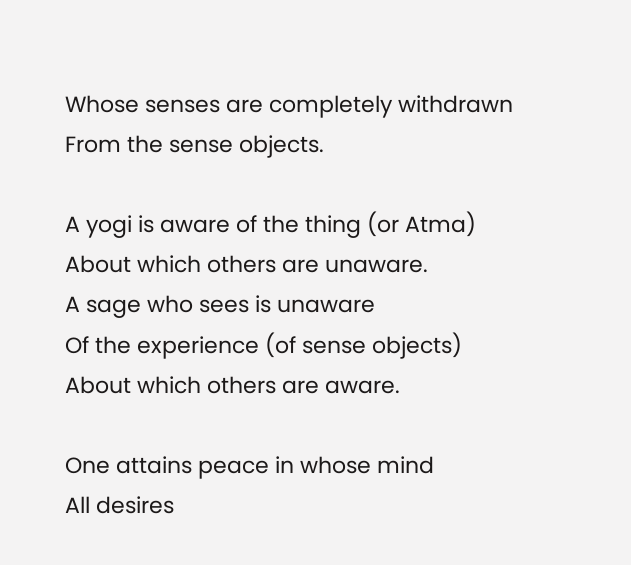Whose senses are completely withdrawn
From the sense objects.

A yogi is aware of the thing (or Atma)
About which others are unaware.
A sage who sees is unaware
Of the experience (of sense objects)
About which others are aware.

One attains peace in whose mind
All desires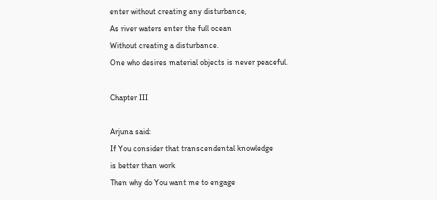enter without creating any disturbance,
As river waters enter the full ocean
Without creating a disturbance.
One who desires material objects is never peaceful.

Chapter III

Arjuna said:
If You consider that transcendental knowledge
is better than work
Then why do You want me to engage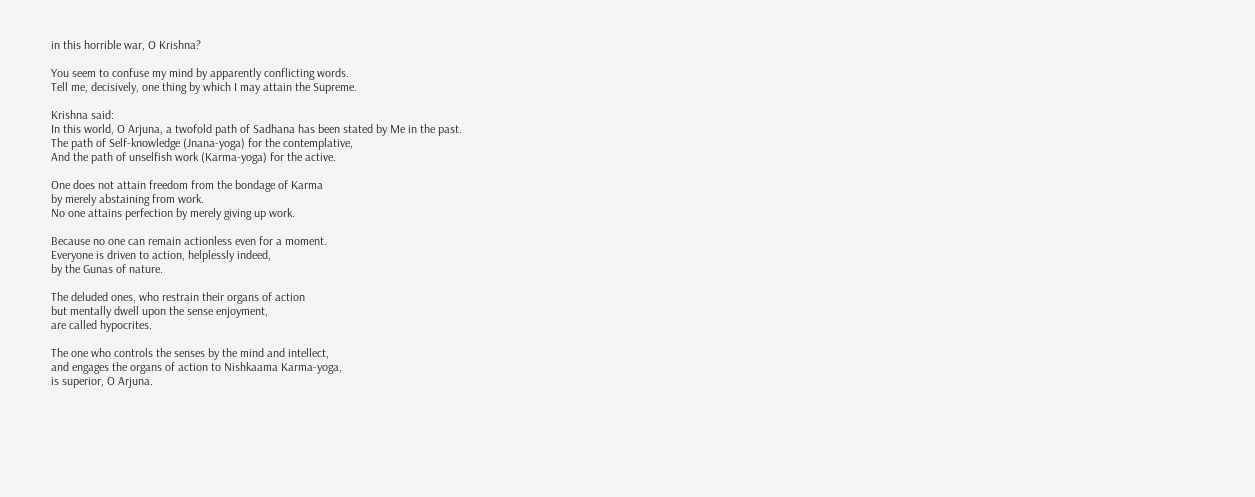in this horrible war, O Krishna?

You seem to confuse my mind by apparently conflicting words.
Tell me, decisively, one thing by which I may attain the Supreme.

Krishna said:
In this world, O Arjuna, a twofold path of Sadhana has been stated by Me in the past.
The path of Self-knowledge (Jnana-yoga) for the contemplative,
And the path of unselfish work (Karma-yoga) for the active.

One does not attain freedom from the bondage of Karma
by merely abstaining from work.
No one attains perfection by merely giving up work.

Because no one can remain actionless even for a moment.
Everyone is driven to action, helplessly indeed,
by the Gunas of nature.

The deluded ones, who restrain their organs of action
but mentally dwell upon the sense enjoyment,
are called hypocrites.

The one who controls the senses by the mind and intellect,
and engages the organs of action to Nishkaama Karma-yoga,
is superior, O Arjuna.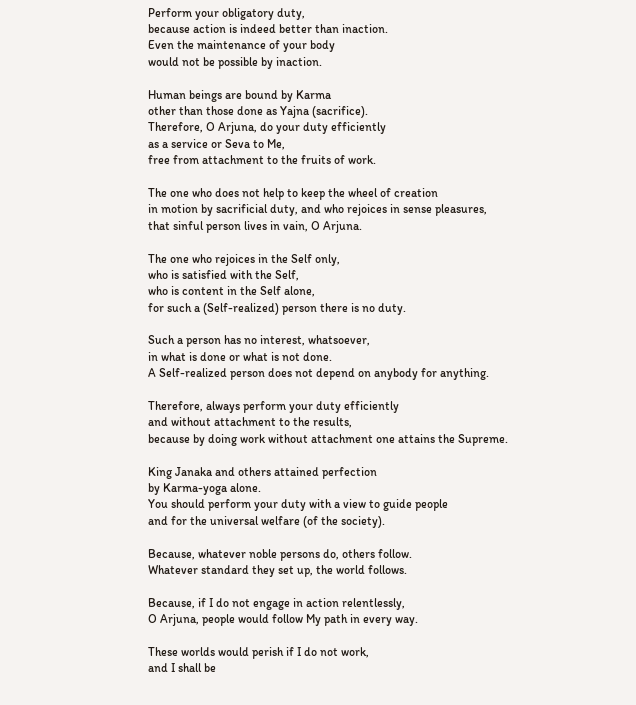Perform your obligatory duty,
because action is indeed better than inaction.
Even the maintenance of your body
would not be possible by inaction.

Human beings are bound by Karma
other than those done as Yajna (sacrifice).
Therefore, O Arjuna, do your duty efficiently
as a service or Seva to Me,
free from attachment to the fruits of work.

The one who does not help to keep the wheel of creation
in motion by sacrificial duty, and who rejoices in sense pleasures,
that sinful person lives in vain, O Arjuna.

The one who rejoices in the Self only,
who is satisfied with the Self,
who is content in the Self alone,
for such a (Self-realized) person there is no duty.

Such a person has no interest, whatsoever,
in what is done or what is not done.
A Self-realized person does not depend on anybody for anything.

Therefore, always perform your duty efficiently
and without attachment to the results,
because by doing work without attachment one attains the Supreme.

King Janaka and others attained perfection
by Karma-yoga alone.
You should perform your duty with a view to guide people
and for the universal welfare (of the society).

Because, whatever noble persons do, others follow.
Whatever standard they set up, the world follows.

Because, if I do not engage in action relentlessly,
O Arjuna, people would follow My path in every way.

These worlds would perish if I do not work,
and I shall be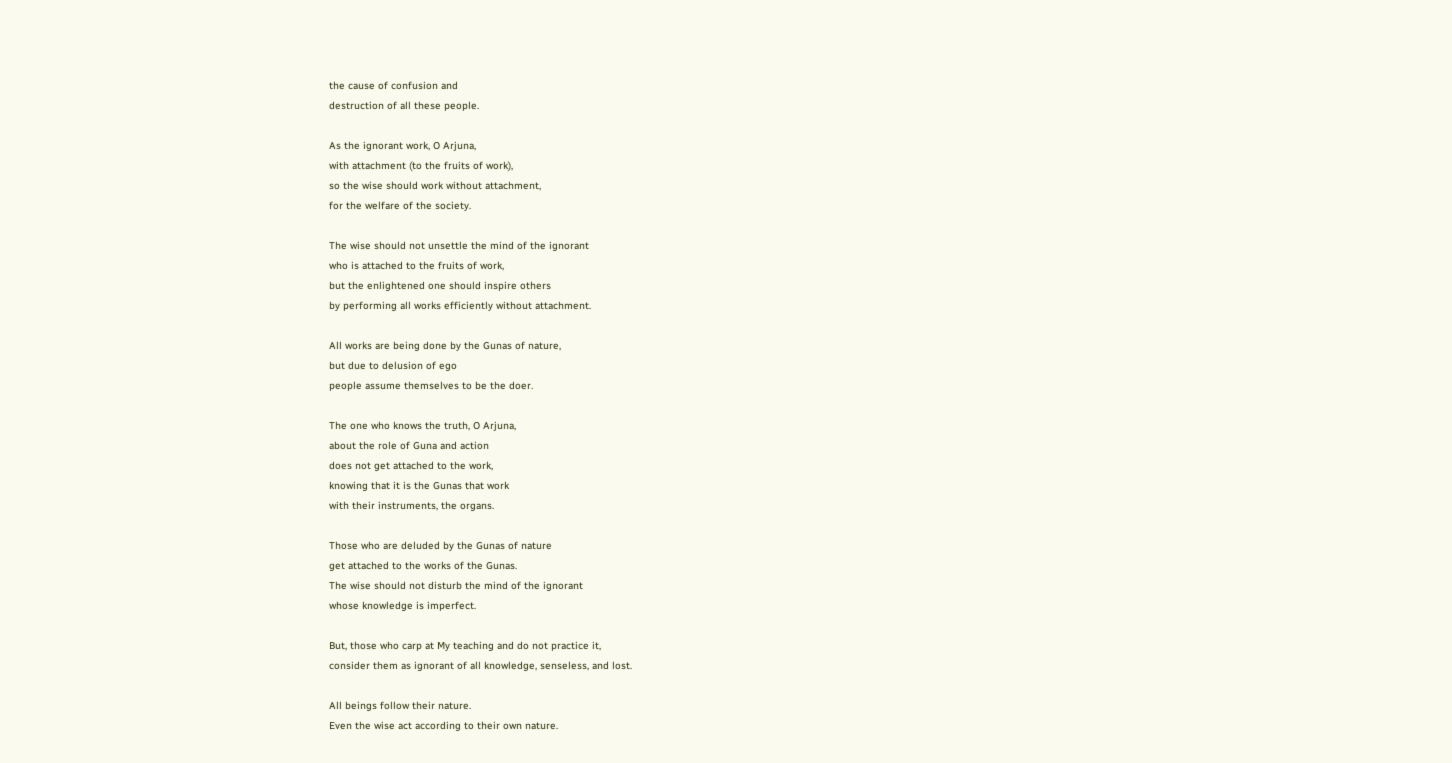the cause of confusion and
destruction of all these people.

As the ignorant work, O Arjuna,
with attachment (to the fruits of work),
so the wise should work without attachment,
for the welfare of the society.

The wise should not unsettle the mind of the ignorant
who is attached to the fruits of work,
but the enlightened one should inspire others
by performing all works efficiently without attachment.

All works are being done by the Gunas of nature,
but due to delusion of ego
people assume themselves to be the doer.

The one who knows the truth, O Arjuna,
about the role of Guna and action
does not get attached to the work,
knowing that it is the Gunas that work
with their instruments, the organs.

Those who are deluded by the Gunas of nature
get attached to the works of the Gunas.
The wise should not disturb the mind of the ignorant
whose knowledge is imperfect.

But, those who carp at My teaching and do not practice it,
consider them as ignorant of all knowledge, senseless, and lost.

All beings follow their nature.
Even the wise act according to their own nature.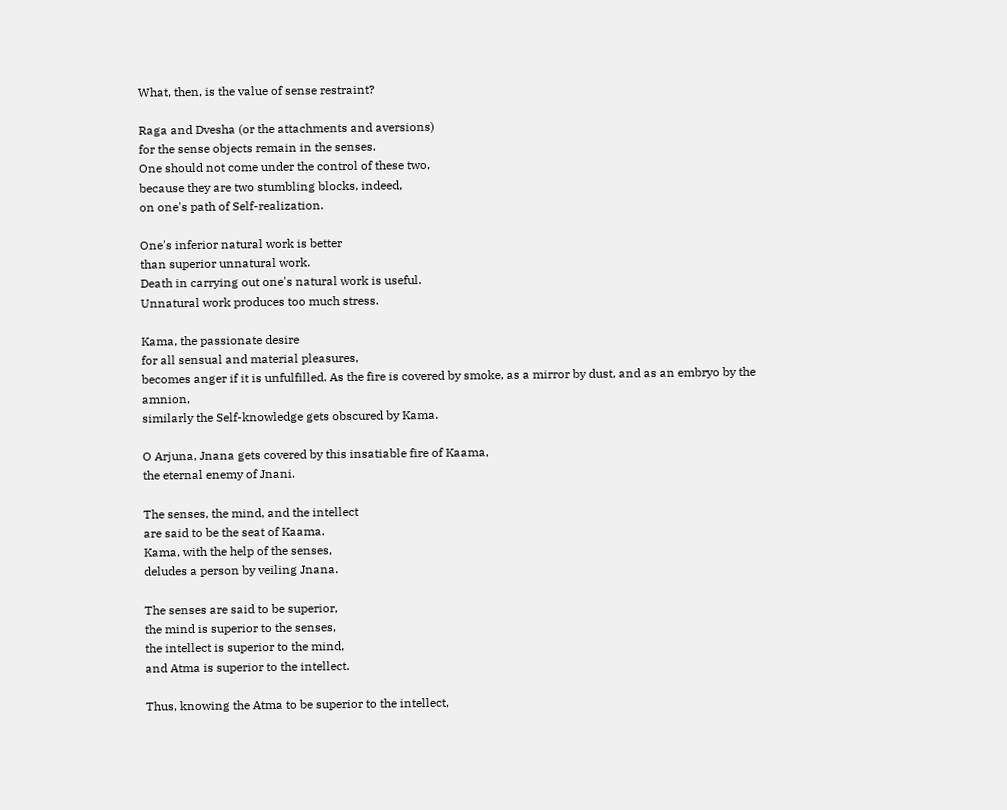What, then, is the value of sense restraint?

Raga and Dvesha (or the attachments and aversions)
for the sense objects remain in the senses.
One should not come under the control of these two,
because they are two stumbling blocks, indeed,
on one's path of Self-realization.

One's inferior natural work is better
than superior unnatural work.
Death in carrying out one's natural work is useful.
Unnatural work produces too much stress.

Kama, the passionate desire
for all sensual and material pleasures,
becomes anger if it is unfulfilled. As the fire is covered by smoke, as a mirror by dust, and as an embryo by the amnion,
similarly the Self-knowledge gets obscured by Kama.

O Arjuna, Jnana gets covered by this insatiable fire of Kaama,
the eternal enemy of Jnani.

The senses, the mind, and the intellect
are said to be the seat of Kaama.
Kama, with the help of the senses,
deludes a person by veiling Jnana.

The senses are said to be superior,
the mind is superior to the senses,
the intellect is superior to the mind,
and Atma is superior to the intellect.

Thus, knowing the Atma to be superior to the intellect,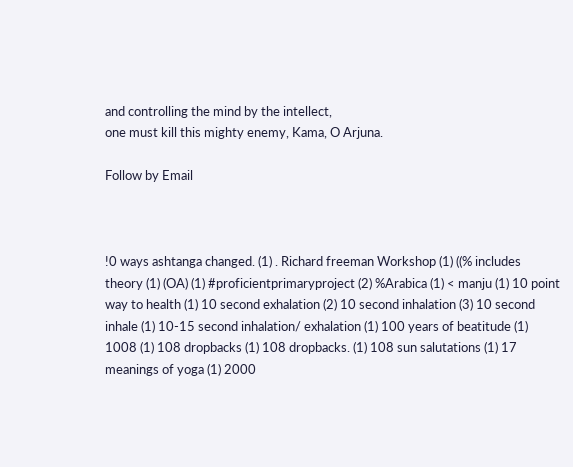and controlling the mind by the intellect,
one must kill this mighty enemy, Kama, O Arjuna.

Follow by Email



!0 ways ashtanga changed. (1) . Richard freeman Workshop (1) ((% includes theory (1) (OA) (1) #proficientprimaryproject (2) %Arabica (1) < manju (1) 10 point way to health (1) 10 second exhalation (2) 10 second inhalation (3) 10 second inhale (1) 10-15 second inhalation/ exhalation (1) 100 years of beatitude (1) 1008 (1) 108 dropbacks (1) 108 dropbacks. (1) 108 sun salutations (1) 17 meanings of yoga (1) 2000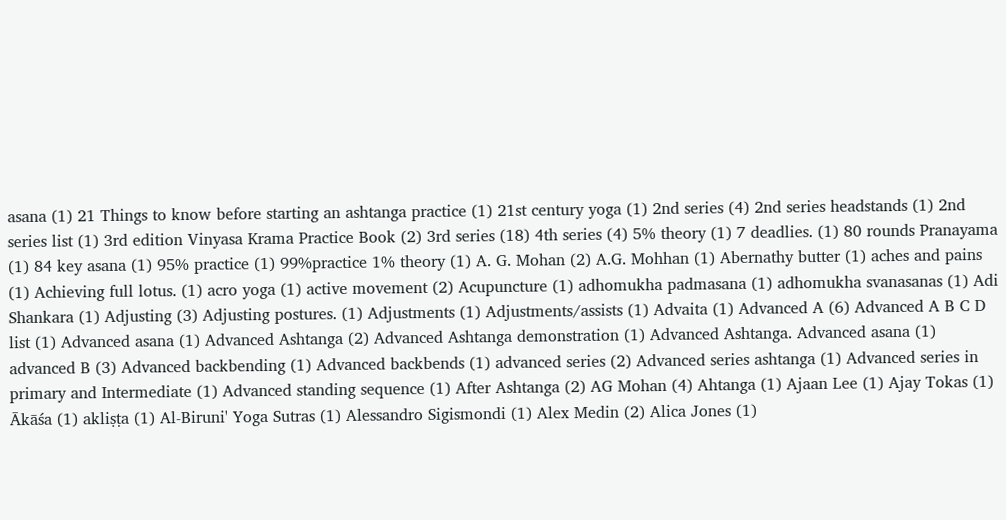asana (1) 21 Things to know before starting an ashtanga practice (1) 21st century yoga (1) 2nd series (4) 2nd series headstands (1) 2nd series list (1) 3rd edition Vinyasa Krama Practice Book (2) 3rd series (18) 4th series (4) 5% theory (1) 7 deadlies. (1) 80 rounds Pranayama (1) 84 key asana (1) 95% practice (1) 99%practice 1% theory (1) A. G. Mohan (2) A.G. Mohhan (1) Abernathy butter (1) aches and pains (1) Achieving full lotus. (1) acro yoga (1) active movement (2) Acupuncture (1) adhomukha padmasana (1) adhomukha svanasanas (1) Adi Shankara (1) Adjusting (3) Adjusting postures. (1) Adjustments (1) Adjustments/assists (1) Advaita (1) Advanced A (6) Advanced A B C D list (1) Advanced asana (1) Advanced Ashtanga (2) Advanced Ashtanga demonstration (1) Advanced Ashtanga. Advanced asana (1) advanced B (3) Advanced backbending (1) Advanced backbends (1) advanced series (2) Advanced series ashtanga (1) Advanced series in primary and Intermediate (1) Advanced standing sequence (1) After Ashtanga (2) AG Mohan (4) Ahtanga (1) Ajaan Lee (1) Ajay Tokas (1) Ākāśa (1) akliṣṭa (1) Al-Biruni' Yoga Sutras (1) Alessandro Sigismondi (1) Alex Medin (2) Alica Jones (1)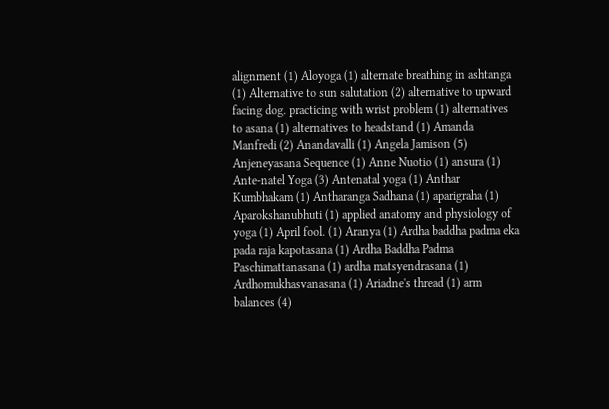alignment (1) Aloyoga (1) alternate breathing in ashtanga (1) Alternative to sun salutation (2) alternative to upward facing dog. practicing with wrist problem (1) alternatives to asana (1) alternatives to headstand (1) Amanda Manfredi (2) Anandavalli (1) Angela Jamison (5) Anjeneyasana Sequence (1) Anne Nuotio (1) ansura (1) Ante-natel Yoga (3) Antenatal yoga (1) Anthar Kumbhakam (1) Antharanga Sadhana (1) aparigraha (1) Aparokshanubhuti (1) applied anatomy and physiology of yoga (1) April fool. (1) Aranya (1) Ardha baddha padma eka pada raja kapotasana (1) Ardha Baddha Padma Paschimattanasana (1) ardha matsyendrasana (1) Ardhomukhasvanasana (1) Ariadne's thread (1) arm balances (4)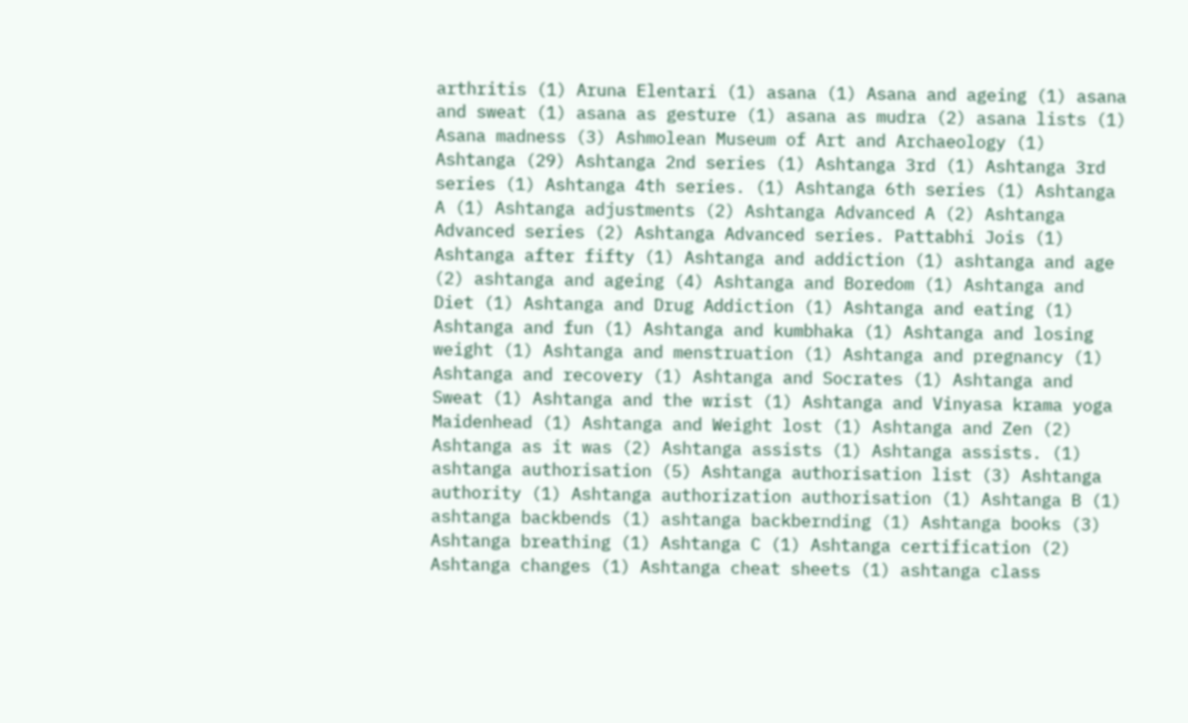arthritis (1) Aruna Elentari (1) asana (1) Asana and ageing (1) asana and sweat (1) asana as gesture (1) asana as mudra (2) asana lists (1) Asana madness (3) Ashmolean Museum of Art and Archaeology (1) Ashtanga (29) Ashtanga 2nd series (1) Ashtanga 3rd (1) Ashtanga 3rd series (1) Ashtanga 4th series. (1) Ashtanga 6th series (1) Ashtanga A (1) Ashtanga adjustments (2) Ashtanga Advanced A (2) Ashtanga Advanced series (2) Ashtanga Advanced series. Pattabhi Jois (1) Ashtanga after fifty (1) Ashtanga and addiction (1) ashtanga and age (2) ashtanga and ageing (4) Ashtanga and Boredom (1) Ashtanga and Diet (1) Ashtanga and Drug Addiction (1) Ashtanga and eating (1) Ashtanga and fun (1) Ashtanga and kumbhaka (1) Ashtanga and losing weight (1) Ashtanga and menstruation (1) Ashtanga and pregnancy (1) Ashtanga and recovery (1) Ashtanga and Socrates (1) Ashtanga and Sweat (1) Ashtanga and the wrist (1) Ashtanga and Vinyasa krama yoga Maidenhead (1) Ashtanga and Weight lost (1) Ashtanga and Zen (2) Ashtanga as it was (2) Ashtanga assists (1) Ashtanga assists. (1) ashtanga authorisation (5) Ashtanga authorisation list (3) Ashtanga authority (1) Ashtanga authorization authorisation (1) Ashtanga B (1) ashtanga backbends (1) ashtanga backbernding (1) Ashtanga books (3) Ashtanga breathing (1) Ashtanga C (1) Ashtanga certification (2) Ashtanga changes (1) Ashtanga cheat sheets (1) ashtanga class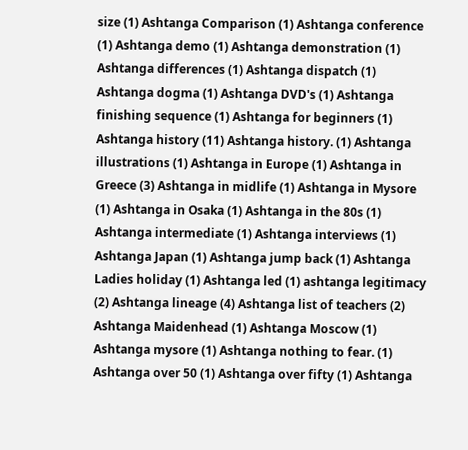size (1) Ashtanga Comparison (1) Ashtanga conference (1) Ashtanga demo (1) Ashtanga demonstration (1) Ashtanga differences (1) Ashtanga dispatch (1) Ashtanga dogma (1) Ashtanga DVD's (1) Ashtanga finishing sequence (1) Ashtanga for beginners (1) Ashtanga history (11) Ashtanga history. (1) Ashtanga illustrations (1) Ashtanga in Europe (1) Ashtanga in Greece (3) Ashtanga in midlife (1) Ashtanga in Mysore (1) Ashtanga in Osaka (1) Ashtanga in the 80s (1) Ashtanga intermediate (1) Ashtanga interviews (1) Ashtanga Japan (1) Ashtanga jump back (1) Ashtanga Ladies holiday (1) Ashtanga led (1) ashtanga legitimacy (2) Ashtanga lineage (4) Ashtanga list of teachers (2) Ashtanga Maidenhead (1) Ashtanga Moscow (1) Ashtanga mysore (1) Ashtanga nothing to fear. (1) Ashtanga over 50 (1) Ashtanga over fifty (1) Ashtanga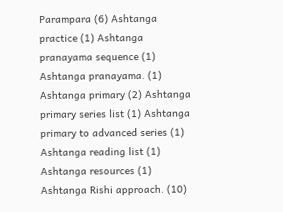Parampara (6) Ashtanga practice (1) Ashtanga pranayama sequence (1) Ashtanga pranayama. (1) Ashtanga primary (2) Ashtanga primary series list (1) Ashtanga primary to advanced series (1) Ashtanga reading list (1) Ashtanga resources (1) Ashtanga Rishi approach. (10)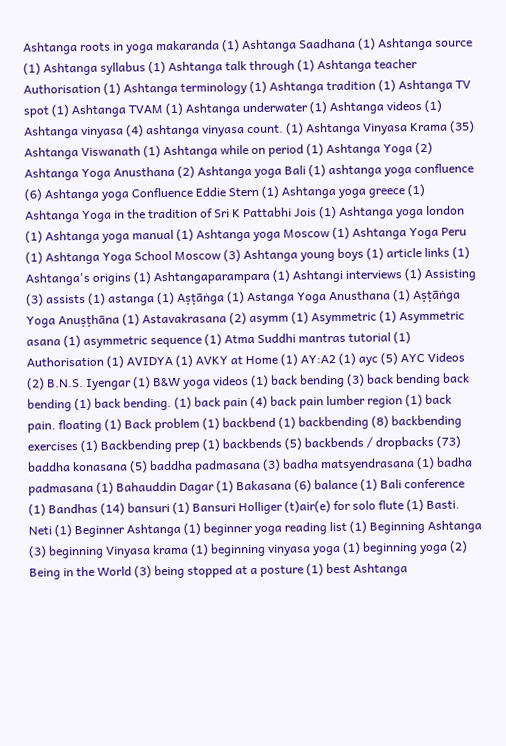Ashtanga roots in yoga makaranda (1) Ashtanga Saadhana (1) Ashtanga source (1) Ashtanga syllabus (1) Ashtanga talk through (1) Ashtanga teacher Authorisation (1) Ashtanga terminology (1) Ashtanga tradition (1) Ashtanga TV spot (1) Ashtanga TVAM (1) Ashtanga underwater (1) Ashtanga videos (1) Ashtanga vinyasa (4) ashtanga vinyasa count. (1) Ashtanga Vinyasa Krama (35) Ashtanga Viswanath (1) Ashtanga while on period (1) Ashtanga Yoga (2) Ashtanga Yoga Anusthana (2) Ashtanga yoga Bali (1) ashtanga yoga confluence (6) Ashtanga yoga Confluence Eddie Stern (1) Ashtanga yoga greece (1) Ashtanga Yoga in the tradition of Sri K Pattabhi Jois (1) Ashtanga yoga london (1) Ashtanga yoga manual (1) Ashtanga yoga Moscow (1) Ashtanga Yoga Peru (1) Ashtanga Yoga School Moscow (3) Ashtanga young boys (1) article links (1) Ashtanga's origins (1) Ashtangaparampara (1) Ashtangi interviews (1) Assisting (3) assists (1) astanga (1) Aṣṭāṅga (1) Astanga Yoga Anusthana (1) Aṣṭāṅga Yoga Anuṣṭhāna (1) Astavakrasana (2) asymm (1) Asymmetric (1) Asymmetric asana (1) asymmetric sequence (1) Atma Suddhi mantras tutorial (1) Authorisation (1) AVIDYA (1) AVKY at Home (1) AY:A2 (1) ayc (5) AYC Videos (2) B.N.S. Iyengar (1) B&W yoga videos (1) back bending (3) back bending back bending (1) back bending. (1) back pain (4) back pain lumber region (1) back pain. floating (1) Back problem (1) backbend (1) backbending (8) backbending exercises (1) Backbending prep (1) backbends (5) backbends / dropbacks (73) baddha konasana (5) baddha padmasana (3) badha matsyendrasana (1) badha padmasana (1) Bahauddin Dagar (1) Bakasana (6) balance (1) Bali conference (1) Bandhas (14) bansuri (1) Bansuri Holliger (t)air(e) for solo flute (1) Basti. Neti (1) Beginner Ashtanga (1) beginner yoga reading list (1) Beginning Ashtanga (3) beginning Vinyasa krama (1) beginning vinyasa yoga (1) beginning yoga (2) Being in the World (3) being stopped at a posture (1) best Ashtanga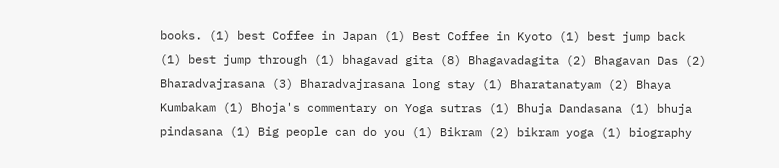books. (1) best Coffee in Japan (1) Best Coffee in Kyoto (1) best jump back (1) best jump through (1) bhagavad gita (8) Bhagavadagita (2) Bhagavan Das (2) Bharadvajrasana (3) Bharadvajrasana long stay (1) Bharatanatyam (2) Bhaya Kumbakam (1) Bhoja's commentary on Yoga sutras (1) Bhuja Dandasana (1) bhuja pindasana (1) Big people can do you (1) Bikram (2) bikram yoga (1) biography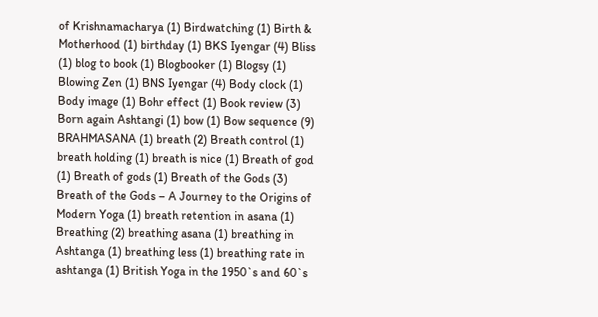of Krishnamacharya (1) Birdwatching (1) Birth & Motherhood (1) birthday (1) BKS Iyengar (4) Bliss (1) blog to book (1) Blogbooker (1) Blogsy (1) Blowing Zen (1) BNS Iyengar (4) Body clock (1) Body image (1) Bohr effect (1) Book review (3) Born again Ashtangi (1) bow (1) Bow sequence (9) BRAHMASANA (1) breath (2) Breath control (1) breath holding (1) breath is nice (1) Breath of god (1) Breath of gods (1) Breath of the Gods (3) Breath of the Gods – A Journey to the Origins of Modern Yoga (1) breath retention in asana (1) Breathing (2) breathing asana (1) breathing in Ashtanga (1) breathing less (1) breathing rate in ashtanga (1) British Yoga in the 1950`s and 60`s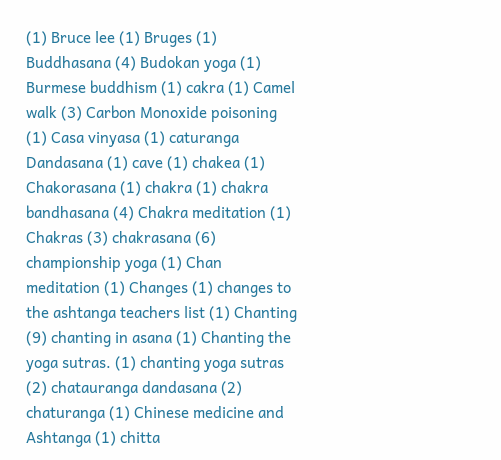(1) Bruce lee (1) Bruges (1) Buddhasana (4) Budokan yoga (1) Burmese buddhism (1) cakra (1) Camel walk (3) Carbon Monoxide poisoning (1) Casa vinyasa (1) caturanga Dandasana (1) cave (1) chakea (1) Chakorasana (1) chakra (1) chakra bandhasana (4) Chakra meditation (1) Chakras (3) chakrasana (6) championship yoga (1) Chan meditation (1) Changes (1) changes to the ashtanga teachers list (1) Chanting (9) chanting in asana (1) Chanting the yoga sutras. (1) chanting yoga sutras (2) chatauranga dandasana (2) chaturanga (1) Chinese medicine and Ashtanga (1) chitta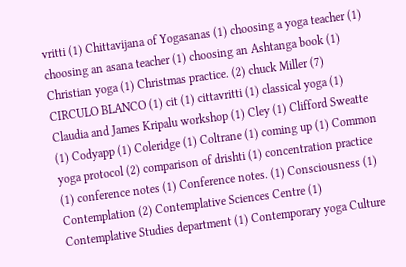vritti (1) Chittavijana of Yogasanas (1) choosing a yoga teacher (1) choosing an asana teacher (1) choosing an Ashtanga book (1) Christian yoga (1) Christmas practice. (2) chuck Miller (7) CIRCULO BLANCO (1) cit (1) cittavritti (1) classical yoga (1) Claudia and James Kripalu workshop (1) Cley (1) Clifford Sweatte (1) Codyapp (1) Coleridge (1) Coltrane (1) coming up (1) Common yoga protocol (2) comparison of drishti (1) concentration practice (1) conference notes (1) Conference notes. (1) Consciousness (1) Contemplation (2) Contemplative Sciences Centre (1) Contemplative Studies department (1) Contemporary yoga Culture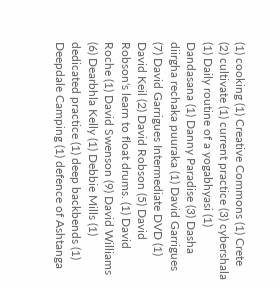(1) cooking (1) Creative Commons (1) Crete (2) cultivate (1) current practice (3) cybershala (1) Daily routine of a yogabhyasi (1) Dandasana (1) Danny Paradise (3) Dasha diirgha rechaka puuraka (1) David Garrigues (7) David Garrigues Intermediate DVD (1) David Keil (2) David Robson (5) David Robson's learn to float drums. (1) David Roche (1) David Swenson (9) David Williams (6) Dearbhla Kelly (1) Debbie Mills (1) dedicated practice (1) deep backbends (1) Deepdale Camping (1) defence of Ashtanga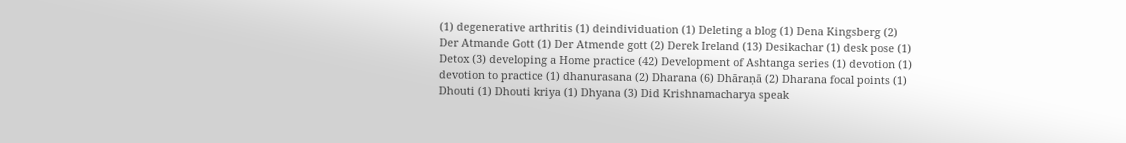(1) degenerative arthritis (1) deindividuation (1) Deleting a blog (1) Dena Kingsberg (2) Der Atmande Gott (1) Der Atmende gott (2) Derek Ireland (13) Desikachar (1) desk pose (1) Detox (3) developing a Home practice (42) Development of Ashtanga series (1) devotion (1) devotion to practice (1) dhanurasana (2) Dharana (6) Dhāraṇā (2) Dharana focal points (1) Dhouti (1) Dhouti kriya (1) Dhyana (3) Did Krishnamacharya speak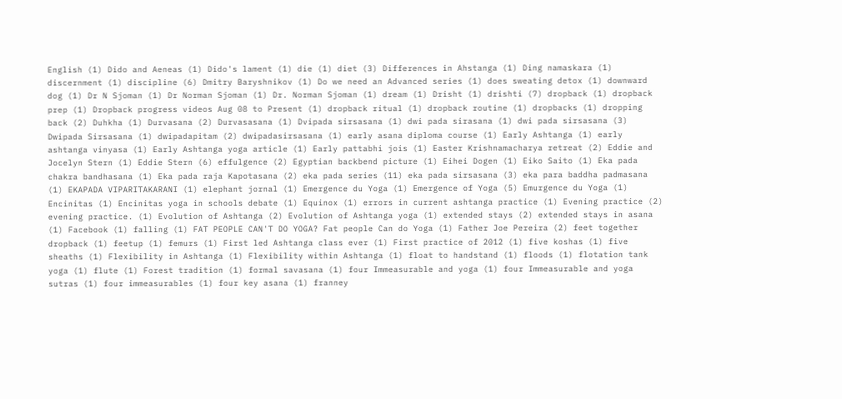English (1) Dido and Aeneas (1) Dido's lament (1) die (1) diet (3) Differences in Ahstanga (1) Ding namaskara (1) discernment (1) discipline (6) Dmitry Baryshnikov (1) Do we need an Advanced series (1) does sweating detox (1) downward dog (1) Dr N Sjoman (1) Dr Norman Sjoman (1) Dr. Norman Sjoman (1) dream (1) Drisht (1) drishti (7) dropback (1) dropback prep (1) Dropback progress videos Aug 08 to Present (1) dropback ritual (1) dropback routine (1) dropbacks (1) dropping back (2) Duhkha (1) Durvasana (2) Durvasasana (1) Dvipada sirsasana (1) dwi pada sirasana (1) dwi pada sirsasana (3) Dwipada Sirsasana (1) dwipadapitam (2) dwipadasirsasana (1) early asana diploma course (1) Early Ashtanga (1) early ashtanga vinyasa (1) Early Ashtanga yoga article (1) Early pattabhi jois (1) Easter Krishnamacharya retreat (2) Eddie and Jocelyn Stern (1) Eddie Stern (6) effulgence (2) Egyptian backbend picture (1) Eihei Dogen (1) Eiko Saito (1) Eka pada chakra bandhasana (1) Eka pada raja Kapotasana (2) eka pada series (11) eka pada sirsasana (3) eka para baddha padmasana (1) EKAPADA VIPARITAKARANI (1) elephant jornal (1) Emergence du Yoga (1) Emergence of Yoga (5) Emurgence du Yoga (1) Encinitas (1) Encinitas yoga in schools debate (1) Equinox (1) errors in current ashtanga practice (1) Evening practice (2) evening practice. (1) Evolution of Ashtanga (2) Evolution of Ashtanga yoga (1) extended stays (2) extended stays in asana (1) Facebook (1) falling (1) FAT PEOPLE CAN'T DO YOGA? Fat people Can do Yoga (1) Father Joe Pereira (2) feet together dropback (1) feetup (1) femurs (1) First led Ashtanga class ever (1) First practice of 2012 (1) five koshas (1) five sheaths (1) Flexibility in Ashtanga (1) Flexibility within Ashtanga (1) float to handstand (1) floods (1) flotation tank yoga (1) flute (1) Forest tradition (1) formal savasana (1) four Immeasurable and yoga (1) four Immeasurable and yoga sutras (1) four immeasurables (1) four key asana (1) franney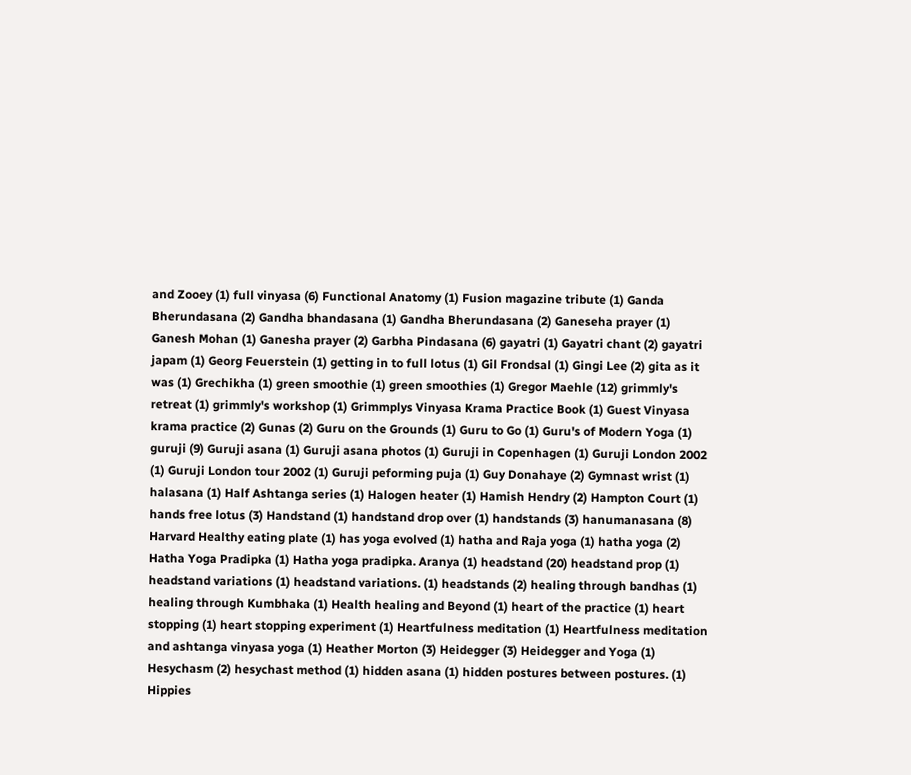and Zooey (1) full vinyasa (6) Functional Anatomy (1) Fusion magazine tribute (1) Ganda Bherundasana (2) Gandha bhandasana (1) Gandha Bherundasana (2) Ganeseha prayer (1) Ganesh Mohan (1) Ganesha prayer (2) Garbha Pindasana (6) gayatri (1) Gayatri chant (2) gayatri japam (1) Georg Feuerstein (1) getting in to full lotus (1) Gil Frondsal (1) Gingi Lee (2) gita as it was (1) Grechikha (1) green smoothie (1) green smoothies (1) Gregor Maehle (12) grimmly's retreat (1) grimmly's workshop (1) Grimmplys Vinyasa Krama Practice Book (1) Guest Vinyasa krama practice (2) Gunas (2) Guru on the Grounds (1) Guru to Go (1) Guru's of Modern Yoga (1) guruji (9) Guruji asana (1) Guruji asana photos (1) Guruji in Copenhagen (1) Guruji London 2002 (1) Guruji London tour 2002 (1) Guruji peforming puja (1) Guy Donahaye (2) Gymnast wrist (1) halasana (1) Half Ashtanga series (1) Halogen heater (1) Hamish Hendry (2) Hampton Court (1) hands free lotus (3) Handstand (1) handstand drop over (1) handstands (3) hanumanasana (8) Harvard Healthy eating plate (1) has yoga evolved (1) hatha and Raja yoga (1) hatha yoga (2) Hatha Yoga Pradipka (1) Hatha yoga pradipka. Aranya (1) headstand (20) headstand prop (1) headstand variations (1) headstand variations. (1) headstands (2) healing through bandhas (1) healing through Kumbhaka (1) Health healing and Beyond (1) heart of the practice (1) heart stopping (1) heart stopping experiment (1) Heartfulness meditation (1) Heartfulness meditation and ashtanga vinyasa yoga (1) Heather Morton (3) Heidegger (3) Heidegger and Yoga (1) Hesychasm (2) hesychast method (1) hidden asana (1) hidden postures between postures. (1) Hippies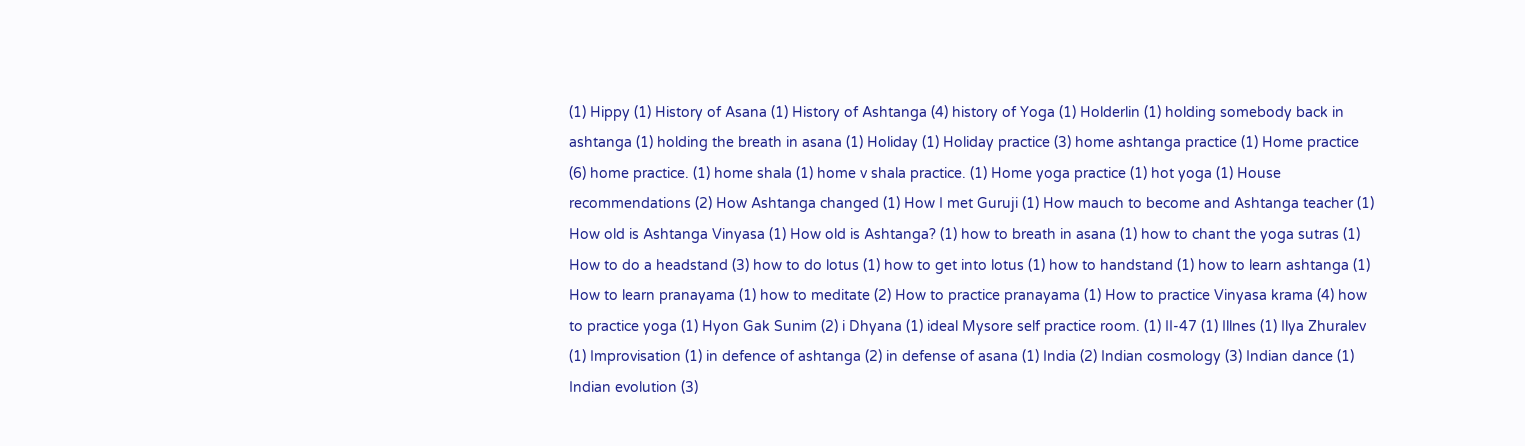(1) Hippy (1) History of Asana (1) History of Ashtanga (4) history of Yoga (1) Holderlin (1) holding somebody back in ashtanga (1) holding the breath in asana (1) Holiday (1) Holiday practice (3) home ashtanga practice (1) Home practice (6) home practice. (1) home shala (1) home v shala practice. (1) Home yoga practice (1) hot yoga (1) House recommendations (2) How Ashtanga changed (1) How I met Guruji (1) How mauch to become and Ashtanga teacher (1) How old is Ashtanga Vinyasa (1) How old is Ashtanga? (1) how to breath in asana (1) how to chant the yoga sutras (1) How to do a headstand (3) how to do lotus (1) how to get into lotus (1) how to handstand (1) how to learn ashtanga (1) How to learn pranayama (1) how to meditate (2) How to practice pranayama (1) How to practice Vinyasa krama (4) how to practice yoga (1) Hyon Gak Sunim (2) i Dhyana (1) ideal Mysore self practice room. (1) II-47 (1) Illnes (1) Ilya Zhuralev (1) Improvisation (1) in defence of ashtanga (2) in defense of asana (1) India (2) Indian cosmology (3) Indian dance (1) Indian evolution (3)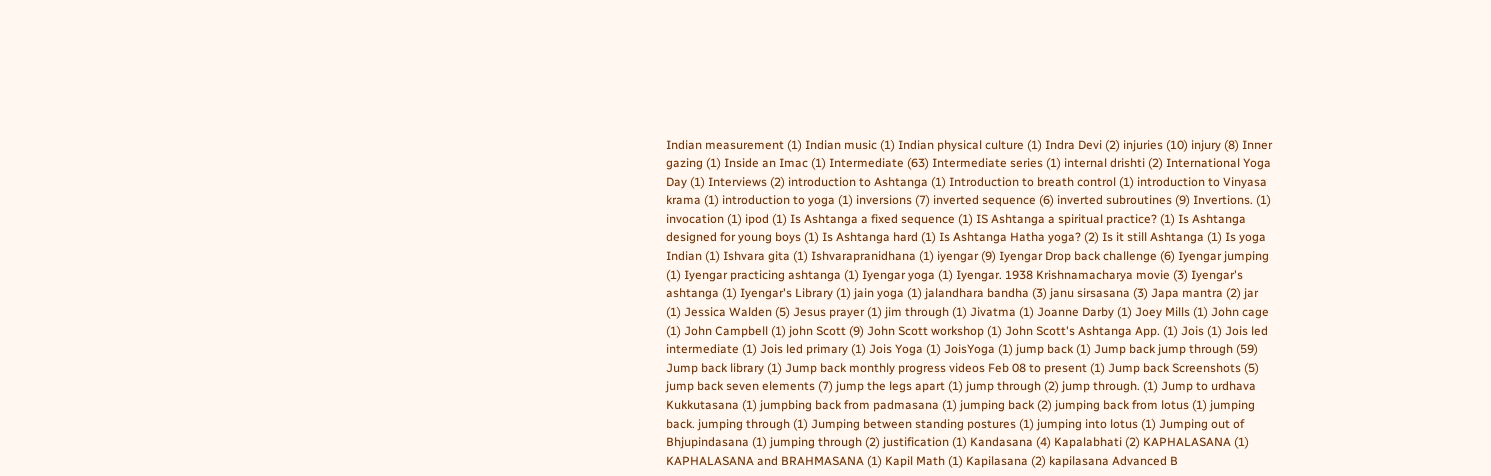Indian measurement (1) Indian music (1) Indian physical culture (1) Indra Devi (2) injuries (10) injury (8) Inner gazing (1) Inside an Imac (1) Intermediate (63) Intermediate series (1) internal drishti (2) International Yoga Day (1) Interviews (2) introduction to Ashtanga (1) Introduction to breath control (1) introduction to Vinyasa krama (1) introduction to yoga (1) inversions (7) inverted sequence (6) inverted subroutines (9) Invertions. (1) invocation (1) ipod (1) Is Ashtanga a fixed sequence (1) IS Ashtanga a spiritual practice? (1) Is Ashtanga designed for young boys (1) Is Ashtanga hard (1) Is Ashtanga Hatha yoga? (2) Is it still Ashtanga (1) Is yoga Indian (1) Ishvara gita (1) Ishvarapranidhana (1) iyengar (9) Iyengar Drop back challenge (6) Iyengar jumping (1) Iyengar practicing ashtanga (1) Iyengar yoga (1) Iyengar. 1938 Krishnamacharya movie (3) Iyengar's ashtanga (1) Iyengar's Library (1) jain yoga (1) jalandhara bandha (3) janu sirsasana (3) Japa mantra (2) jar (1) Jessica Walden (5) Jesus prayer (1) jim through (1) Jivatma (1) Joanne Darby (1) Joey Mills (1) John cage (1) John Campbell (1) john Scott (9) John Scott workshop (1) John Scott's Ashtanga App. (1) Jois (1) Jois led intermediate (1) Jois led primary (1) Jois Yoga (1) JoisYoga (1) jump back (1) Jump back jump through (59) Jump back library (1) Jump back monthly progress videos Feb 08 to present (1) Jump back Screenshots (5) jump back seven elements (7) jump the legs apart (1) jump through (2) jump through. (1) Jump to urdhava Kukkutasana (1) jumpbing back from padmasana (1) jumping back (2) jumping back from lotus (1) jumping back. jumping through (1) Jumping between standing postures (1) jumping into lotus (1) Jumping out of Bhjupindasana (1) jumping through (2) justification (1) Kandasana (4) Kapalabhati (2) KAPHALASANA (1) KAPHALASANA and BRAHMASANA (1) Kapil Math (1) Kapilasana (2) kapilasana Advanced B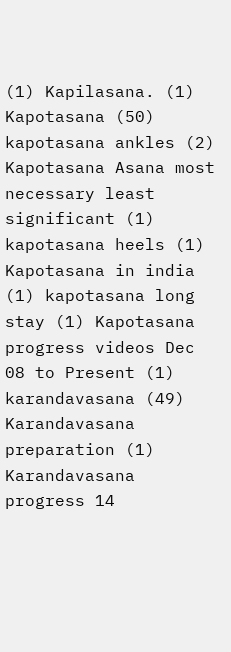(1) Kapilasana. (1) Kapotasana (50) kapotasana ankles (2) Kapotasana Asana most necessary least significant (1) kapotasana heels (1) Kapotasana in india (1) kapotasana long stay (1) Kapotasana progress videos Dec 08 to Present (1) karandavasana (49) Karandavasana preparation (1) Karandavasana progress 14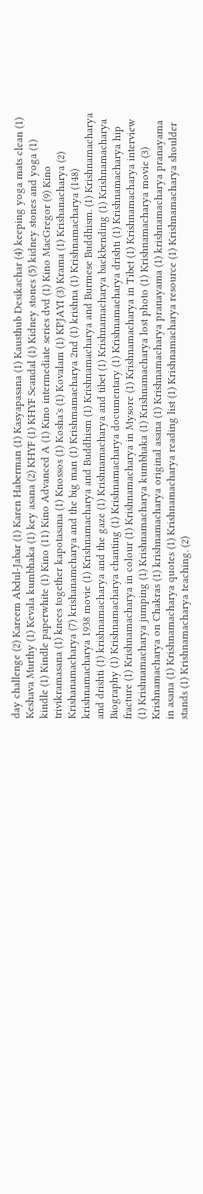day challenge (2) Kareem Abdul-Jabar (1) Karen Haberman (1) Kasyapasana (1) Kausthub Desikachar (4) keeping yoga mats clean (1) Keshava Murthy (1) Kevala kumbhaka (1) key asana (2) KHYF (1) KHYF Scandal (1) Kidney stones (5) kidney stones and yoga (1) kindle (1) Kindle paperwhite (1) Kino (11) Kino Advanced A (1) Kino intermediate series dvd (1) Kino MacGregor (9) Kino trivikramasana (1) knees together kapotasana (1) Knossos (1) Kosha's (1) Kovalam (1) KPJAYI (3) Krama (1) Krishanacharya (2) Krishanamacharya (7) krishanamcharya and the big man (1) Krishmamacharya 2nd (1) krishna (1) Krishnamacharya (148) krishnamacharya 1938 movie (1) Krishnamacharya and Buddhism (1) Krishnamacharya and Burmese Buddhism. (1) Krishnamacharya and drishti (1) krishnamacharya and the gaze (1) Krishnamacharya and tibet (1) Krishnamacharya backbending (1) Krishnamacharya Biography (1) Krishnamacharya chanting (1) Krishnamacharya documentary (1) Krishnamacharya drishti (1) Krishnamacharya hip fracture (1) Krishnamacharya in colour (1) Krishnamacharya in Mysore (1) Krishnamacharya in Tibet (1) Krishnamacharya interview (1) Krishnamacharya jumping (1) Krishnamacharya kumbhaka (1) Krishnamacharya lost photo (1) Krishnamacharya movie (3) Krishnamacharya on Chakras (1) krishnamacharya original asana (1) Krishnamacharya pranayama (1) krishnamacharya pranayama in asana (1) Krishnamacharya quotes (1) Krishnamacharya reading list (1) Krishnamacharya resource (1) Krishnamacharya shoulder stands (1) Krishnamacharya teaching. (2)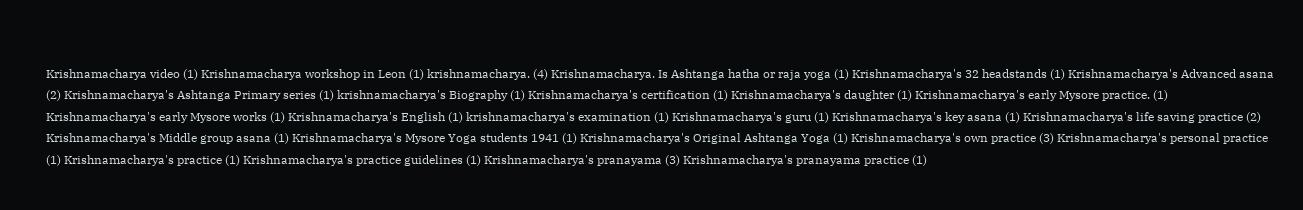Krishnamacharya video (1) Krishnamacharya workshop in Leon (1) krishnamacharya. (4) Krishnamacharya. Is Ashtanga hatha or raja yoga (1) Krishnamacharya's 32 headstands (1) Krishnamacharya's Advanced asana (2) Krishnamacharya's Ashtanga Primary series (1) krishnamacharya's Biography (1) Krishnamacharya's certification (1) Krishnamacharya's daughter (1) Krishnamacharya's early Mysore practice. (1) Krishnamacharya's early Mysore works (1) Krishnamacharya's English (1) krishnamacharya's examination (1) Krishnamacharya's guru (1) Krishnamacharya's key asana (1) Krishnamacharya's life saving practice (2) Krishnamacharya's Middle group asana (1) Krishnamacharya's Mysore Yoga students 1941 (1) Krishnamacharya's Original Ashtanga Yoga (1) Krishnamacharya's own practice (3) Krishnamacharya's personal practice (1) Krishnamacharya's practice (1) Krishnamacharya's practice guidelines (1) Krishnamacharya's pranayama (3) Krishnamacharya's pranayama practice (1)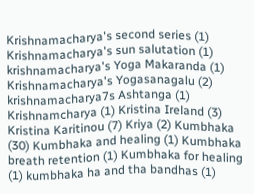Krishnamacharya's second series (1) Krishnamacharya's sun salutation (1) krishnamacharya's Yoga Makaranda (1) Krishnamacharya's Yogasanagalu (2) krishnamacharya7s Ashtanga (1) Krishnamcharya (1) Kristina Ireland (3) Kristina Karitinou (7) Kriya (2) Kumbhaka (30) Kumbhaka and healing (1) Kumbhaka breath retention (1) Kumbhaka for healing (1) kumbhaka ha and tha bandhas (1)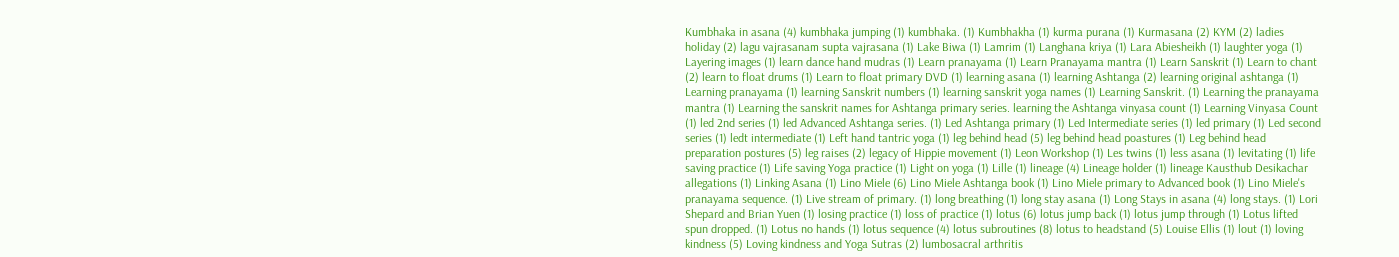Kumbhaka in asana (4) kumbhaka jumping (1) kumbhaka. (1) Kumbhakha (1) kurma purana (1) Kurmasana (2) KYM (2) ladies holiday (2) lagu vajrasanam supta vajrasana (1) Lake Biwa (1) Lamrim (1) Langhana kriya (1) Lara Abiesheikh (1) laughter yoga (1) Layering images (1) learn dance hand mudras (1) Learn pranayama (1) Learn Pranayama mantra (1) Learn Sanskrit (1) Learn to chant (2) learn to float drums (1) Learn to float primary DVD (1) learning asana (1) learning Ashtanga (2) learning original ashtanga (1) Learning pranayama (1) learning Sanskrit numbers (1) learning sanskrit yoga names (1) Learning Sanskrit. (1) Learning the pranayama mantra (1) Learning the sanskrit names for Ashtanga primary series. learning the Ashtanga vinyasa count (1) Learning Vinyasa Count (1) led 2nd series (1) led Advanced Ashtanga series. (1) Led Ashtanga primary (1) Led Intermediate series (1) led primary (1) Led second series (1) ledt intermediate (1) Left hand tantric yoga (1) leg behind head (5) leg behind head poastures (1) Leg behind head preparation postures (5) leg raises (2) legacy of Hippie movement (1) Leon Workshop (1) Les twins (1) less asana (1) levitating (1) life saving practice (1) Life saving Yoga practice (1) Light on yoga (1) Lille (1) lineage (4) Lineage holder (1) lineage Kausthub Desikachar allegations (1) Linking Asana (1) Lino Miele (6) Lino Miele Ashtanga book (1) Lino Miele primary to Advanced book (1) Lino Miele's pranayama sequence. (1) Live stream of primary. (1) long breathing (1) long stay asana (1) Long Stays in asana (4) long stays. (1) Lori Shepard and Brian Yuen (1) losing practice (1) loss of practice (1) lotus (6) lotus jump back (1) lotus jump through (1) Lotus lifted spun dropped. (1) Lotus no hands (1) lotus sequence (4) lotus subroutines (8) lotus to headstand (5) Louise Ellis (1) lout (1) loving kindness (5) Loving kindness and Yoga Sutras (2) lumbosacral arthritis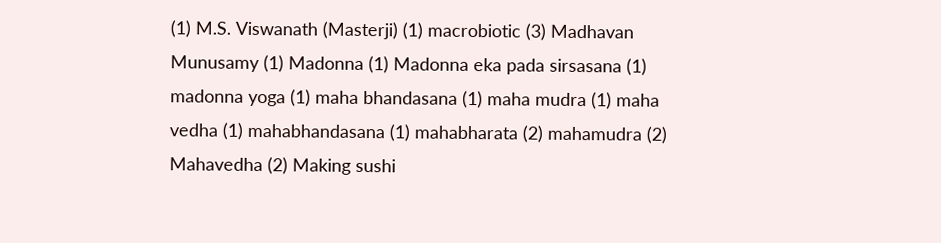(1) M.S. Viswanath (Masterji) (1) macrobiotic (3) Madhavan Munusamy (1) Madonna (1) Madonna eka pada sirsasana (1) madonna yoga (1) maha bhandasana (1) maha mudra (1) maha vedha (1) mahabhandasana (1) mahabharata (2) mahamudra (2) Mahavedha (2) Making sushi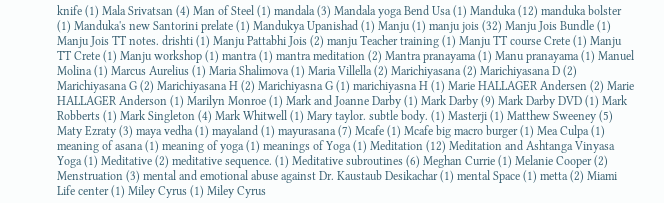knife (1) Mala Srivatsan (4) Man of Steel (1) mandala (3) Mandala yoga Bend Usa (1) Manduka (12) manduka bolster (1) Manduka's new Santorini prelate (1) Mandukya Upanishad (1) Manju (1) manju jois (32) Manju Jois Bundle (1) Manju Jois TT notes. drishti (1) Manju Pattabhi Jois (2) manju Teacher training (1) Manju TT course Crete (1) Manju TT Crete (1) Manju workshop (1) mantra (1) mantra meditation (2) Mantra pranayama (1) Manu pranayama (1) Manuel Molina (1) Marcus Aurelius (1) Maria Shalimova (1) Maria Villella (2) Marichiyasana (2) Marichiyasana D (2) Marichiyasana G (2) Marichiyasana H (2) Marichiyasna G (1) marichiyasna H (1) Marie HALLAGER Andersen (2) Marie HALLAGER Anderson (1) Marilyn Monroe (1) Mark and Joanne Darby (1) Mark Darby (9) Mark Darby DVD (1) Mark Robberts (1) Mark Singleton (4) Mark Whitwell (1) Mary taylor. subtle body. (1) Masterji (1) Matthew Sweeney (5) Maty Ezraty (3) maya vedha (1) mayaland (1) mayurasana (7) Mcafe (1) Mcafe big macro burger (1) Mea Culpa (1) meaning of asana (1) meaning of yoga (1) meanings of Yoga (1) Meditation (12) Meditation and Ashtanga Vinyasa Yoga (1) Meditative (2) meditative sequence. (1) Meditative subroutines (6) Meghan Currie (1) Melanie Cooper (2) Menstruation (3) mental and emotional abuse against Dr. Kaustaub Desikachar (1) mental Space (1) metta (2) Miami Life center (1) Miley Cyrus (1) Miley Cyrus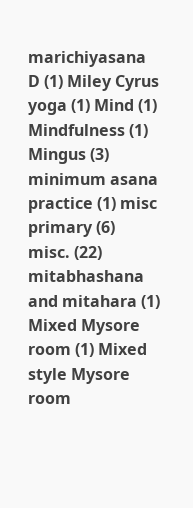marichiyasana D (1) Miley Cyrus yoga (1) Mind (1) Mindfulness (1) Mingus (3) minimum asana practice (1) misc primary (6) misc. (22) mitabhashana and mitahara (1) Mixed Mysore room (1) Mixed style Mysore room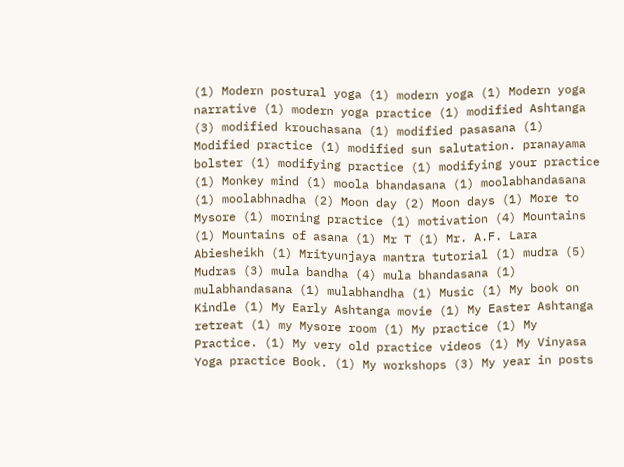(1) Modern postural yoga (1) modern yoga (1) Modern yoga narrative (1) modern yoga practice (1) modified Ashtanga (3) modified krouchasana (1) modified pasasana (1) Modified practice (1) modified sun salutation. pranayama bolster (1) modifying practice (1) modifying your practice (1) Monkey mind (1) moola bhandasana (1) moolabhandasana (1) moolabhnadha (2) Moon day (2) Moon days (1) More to Mysore (1) morning practice (1) motivation (4) Mountains (1) Mountains of asana (1) Mr T (1) Mr. A.F. Lara Abiesheikh (1) Mrityunjaya mantra tutorial (1) mudra (5) Mudras (3) mula bandha (4) mula bhandasana (1) mulabhandasana (1) mulabhandha (1) Music (1) My book on Kindle (1) My Early Ashtanga movie (1) My Easter Ashtanga retreat (1) my Mysore room (1) My practice (1) My Practice. (1) My very old practice videos (1) My Vinyasa Yoga practice Book. (1) My workshops (3) My year in posts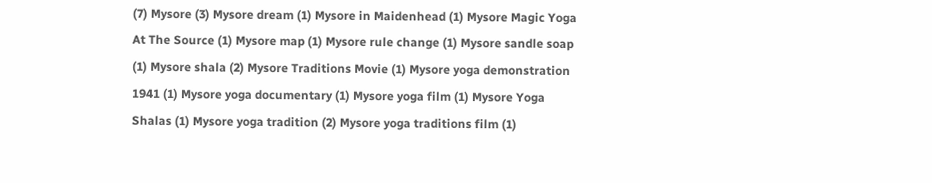(7) Mysore (3) Mysore dream (1) Mysore in Maidenhead (1) Mysore Magic Yoga At The Source (1) Mysore map (1) Mysore rule change (1) Mysore sandle soap (1) Mysore shala (2) Mysore Traditions Movie (1) Mysore yoga demonstration 1941 (1) Mysore yoga documentary (1) Mysore yoga film (1) Mysore Yoga Shalas (1) Mysore yoga tradition (2) Mysore yoga traditions film (1)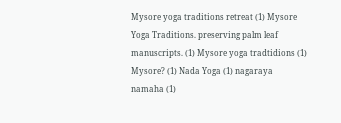Mysore yoga traditions retreat (1) Mysore Yoga Traditions. preserving palm leaf manuscripts. (1) Mysore yoga tradtidions (1) Mysore? (1) Nada Yoga (1) nagaraya namaha (1)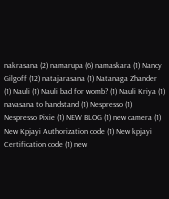nakrasana (2) namarupa (6) namaskara (1) Nancy Gilgoff (12) natajarasana (1) Natanaga Zhander (1) Nauli (1) Nauli bad for womb? (1) Nauli Kriya (1) navasana to handstand (1) Nespresso (1) Nespresso Pixie (1) NEW BLOG (1) new camera (1) New Kpjayi Authorization code (1) New kpjayi Certification code (1) new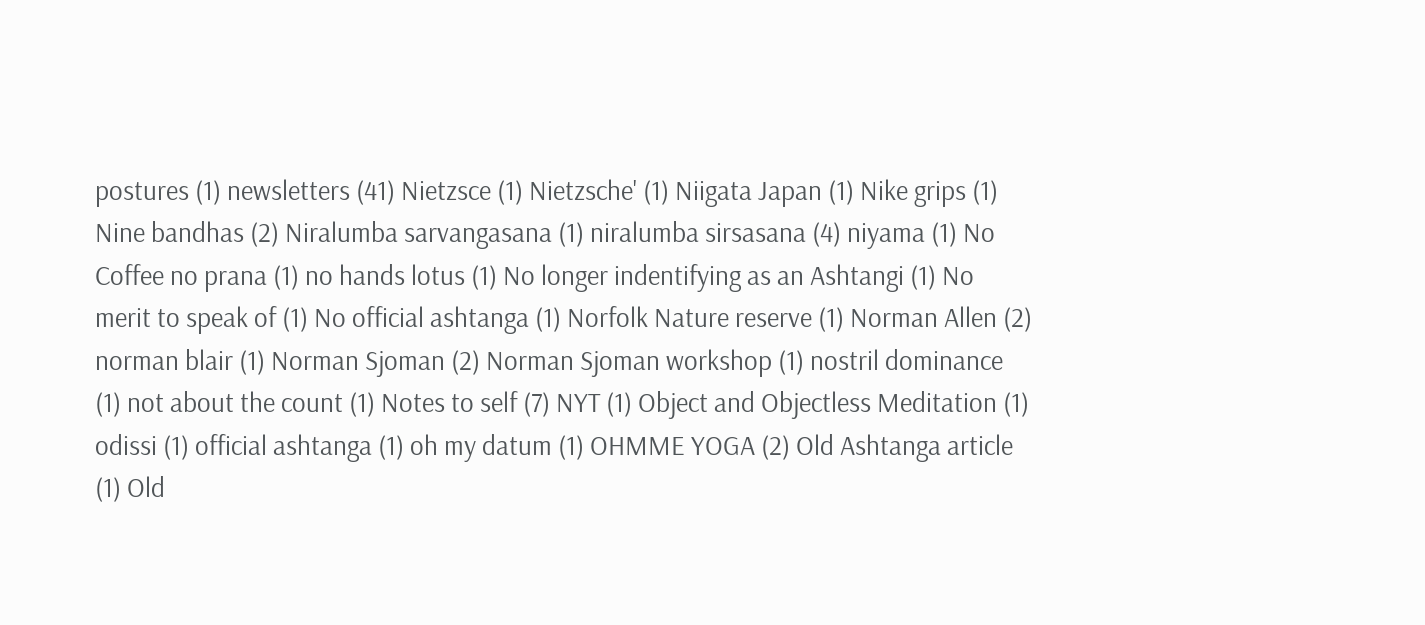postures (1) newsletters (41) Nietzsce (1) Nietzsche' (1) Niigata Japan (1) Nike grips (1) Nine bandhas (2) Niralumba sarvangasana (1) niralumba sirsasana (4) niyama (1) No Coffee no prana (1) no hands lotus (1) No longer indentifying as an Ashtangi (1) No merit to speak of (1) No official ashtanga (1) Norfolk Nature reserve (1) Norman Allen (2) norman blair (1) Norman Sjoman (2) Norman Sjoman workshop (1) nostril dominance (1) not about the count (1) Notes to self (7) NYT (1) Object and Objectless Meditation (1) odissi (1) official ashtanga (1) oh my datum (1) OHMME YOGA (2) Old Ashtanga article (1) Old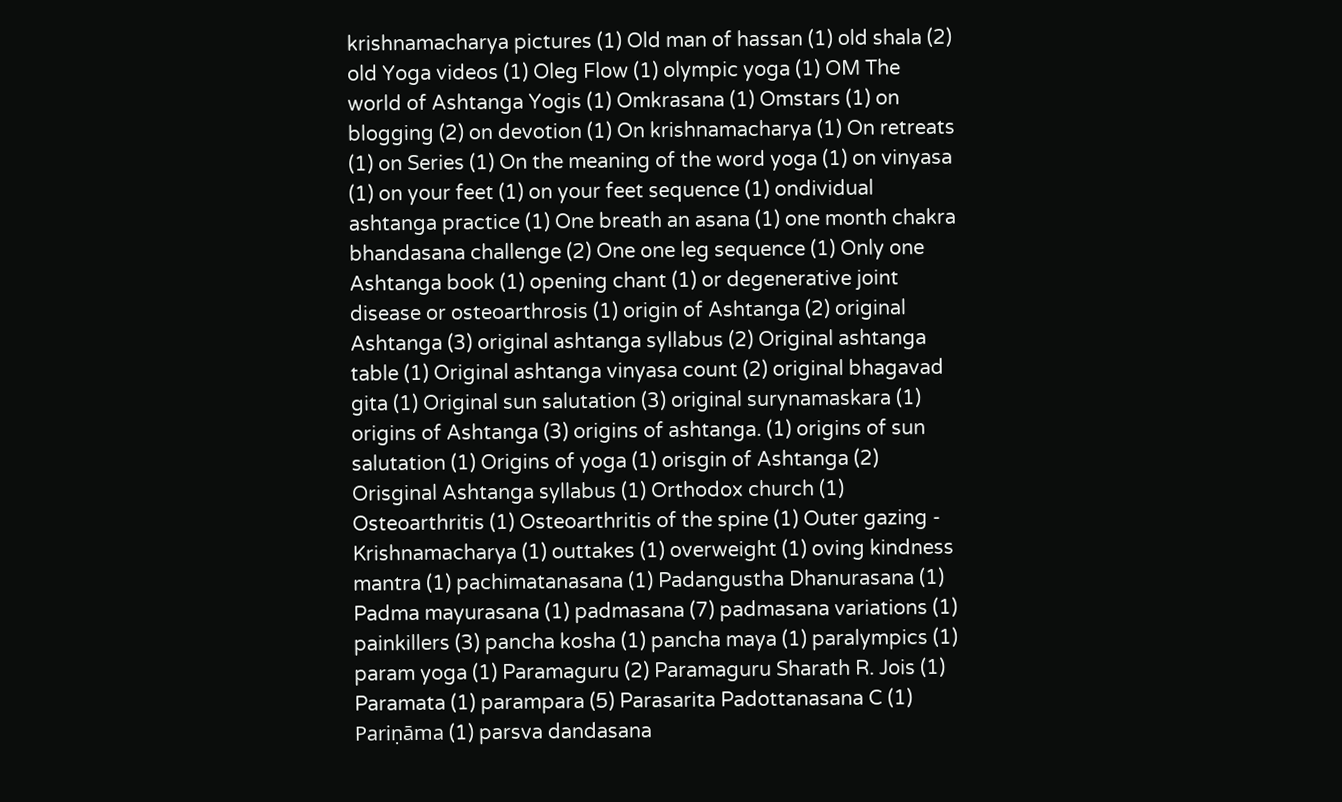krishnamacharya pictures (1) Old man of hassan (1) old shala (2) old Yoga videos (1) Oleg Flow (1) olympic yoga (1) OM The world of Ashtanga Yogis (1) Omkrasana (1) Omstars (1) on blogging (2) on devotion (1) On krishnamacharya (1) On retreats (1) on Series (1) On the meaning of the word yoga (1) on vinyasa (1) on your feet (1) on your feet sequence (1) ondividual ashtanga practice (1) One breath an asana (1) one month chakra bhandasana challenge (2) One one leg sequence (1) Only one Ashtanga book (1) opening chant (1) or degenerative joint disease or osteoarthrosis (1) origin of Ashtanga (2) original Ashtanga (3) original ashtanga syllabus (2) Original ashtanga table (1) Original ashtanga vinyasa count (2) original bhagavad gita (1) Original sun salutation (3) original surynamaskara (1) origins of Ashtanga (3) origins of ashtanga. (1) origins of sun salutation (1) Origins of yoga (1) orisgin of Ashtanga (2) Orisginal Ashtanga syllabus (1) Orthodox church (1) Osteoarthritis (1) Osteoarthritis of the spine (1) Outer gazing - Krishnamacharya (1) outtakes (1) overweight (1) oving kindness mantra (1) pachimatanasana (1) Padangustha Dhanurasana (1) Padma mayurasana (1) padmasana (7) padmasana variations (1) painkillers (3) pancha kosha (1) pancha maya (1) paralympics (1) param yoga (1) Paramaguru (2) Paramaguru Sharath R. Jois (1) Paramata (1) parampara (5) Parasarita Padottanasana C (1) Pariṇāma (1) parsva dandasana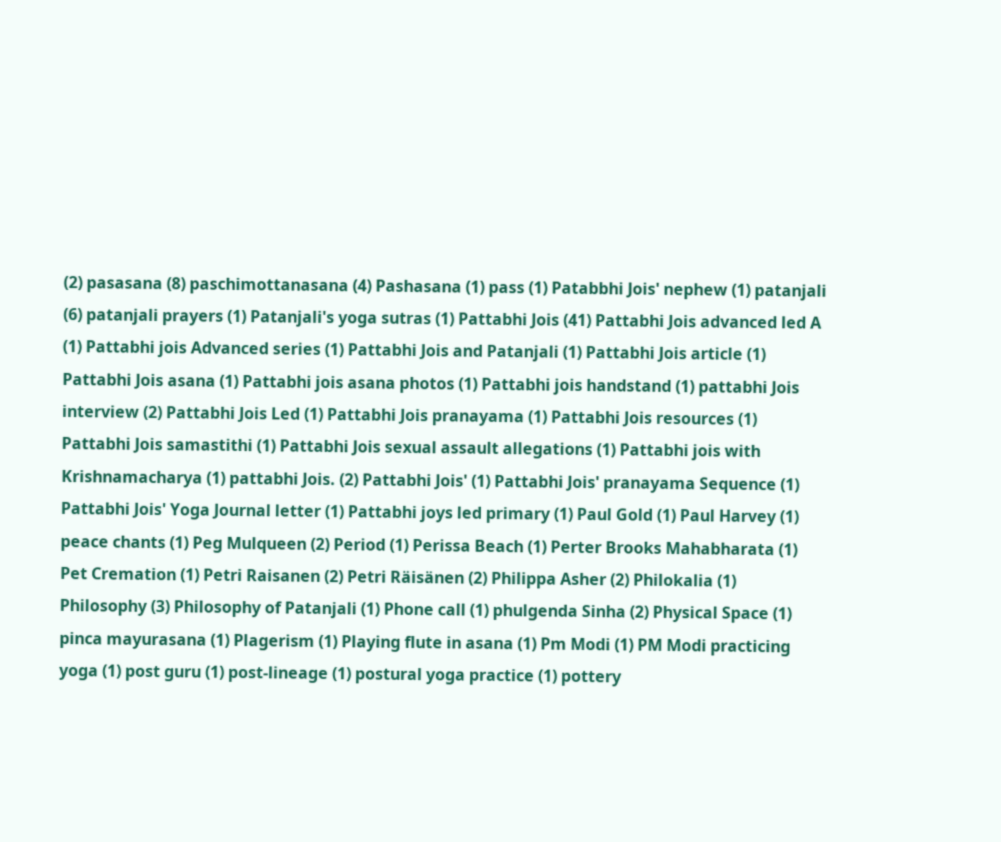(2) pasasana (8) paschimottanasana (4) Pashasana (1) pass (1) Patabbhi Jois' nephew (1) patanjali (6) patanjali prayers (1) Patanjali's yoga sutras (1) Pattabhi Jois (41) Pattabhi Jois advanced led A (1) Pattabhi jois Advanced series (1) Pattabhi Jois and Patanjali (1) Pattabhi Jois article (1) Pattabhi Jois asana (1) Pattabhi jois asana photos (1) Pattabhi jois handstand (1) pattabhi Jois interview (2) Pattabhi Jois Led (1) Pattabhi Jois pranayama (1) Pattabhi Jois resources (1) Pattabhi Jois samastithi (1) Pattabhi Jois sexual assault allegations (1) Pattabhi jois with Krishnamacharya (1) pattabhi Jois. (2) Pattabhi Jois' (1) Pattabhi Jois' pranayama Sequence (1) Pattabhi Jois' Yoga Journal letter (1) Pattabhi joys led primary (1) Paul Gold (1) Paul Harvey (1) peace chants (1) Peg Mulqueen (2) Period (1) Perissa Beach (1) Perter Brooks Mahabharata (1) Pet Cremation (1) Petri Raisanen (2) Petri Räisänen (2) Philippa Asher (2) Philokalia (1) Philosophy (3) Philosophy of Patanjali (1) Phone call (1) phulgenda Sinha (2) Physical Space (1) pinca mayurasana (1) Plagerism (1) Playing flute in asana (1) Pm Modi (1) PM Modi practicing yoga (1) post guru (1) post-lineage (1) postural yoga practice (1) pottery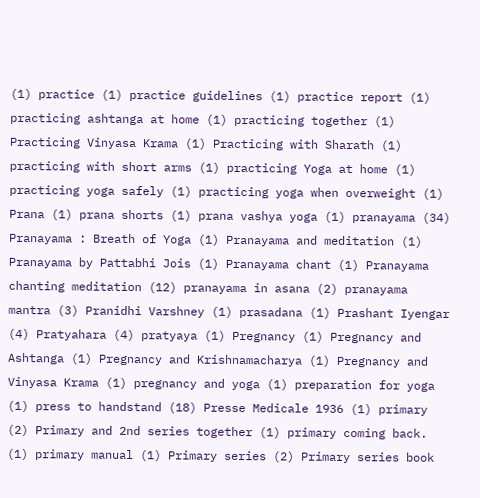(1) practice (1) practice guidelines (1) practice report (1) practicing ashtanga at home (1) practicing together (1) Practicing Vinyasa Krama (1) Practicing with Sharath (1) practicing with short arms (1) practicing Yoga at home (1) practicing yoga safely (1) practicing yoga when overweight (1) Prana (1) prana shorts (1) prana vashya yoga (1) pranayama (34) Pranayama : Breath of Yoga (1) Pranayama and meditation (1) Pranayama by Pattabhi Jois (1) Pranayama chant (1) Pranayama chanting meditation (12) pranayama in asana (2) pranayama mantra (3) Pranidhi Varshney (1) prasadana (1) Prashant Iyengar (4) Pratyahara (4) pratyaya (1) Pregnancy (1) Pregnancy and Ashtanga (1) Pregnancy and Krishnamacharya (1) Pregnancy and Vinyasa Krama (1) pregnancy and yoga (1) preparation for yoga (1) press to handstand (18) Presse Medicale 1936 (1) primary (2) Primary and 2nd series together (1) primary coming back. (1) primary manual (1) Primary series (2) Primary series book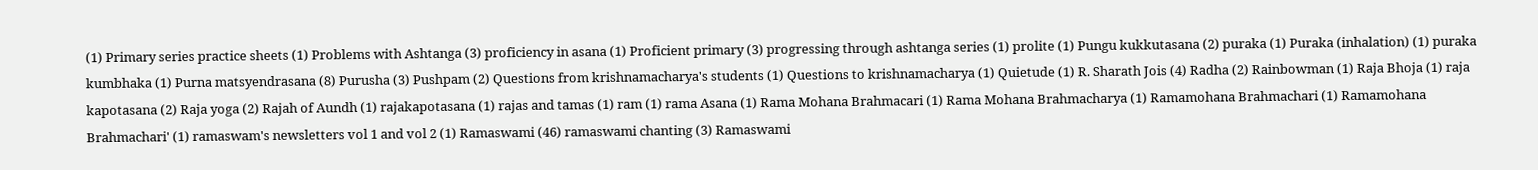(1) Primary series practice sheets (1) Problems with Ashtanga (3) proficiency in asana (1) Proficient primary (3) progressing through ashtanga series (1) prolite (1) Pungu kukkutasana (2) puraka (1) Puraka (inhalation) (1) puraka kumbhaka (1) Purna matsyendrasana (8) Purusha (3) Pushpam (2) Questions from krishnamacharya's students (1) Questions to krishnamacharya (1) Quietude (1) R. Sharath Jois (4) Radha (2) Rainbowman (1) Raja Bhoja (1) raja kapotasana (2) Raja yoga (2) Rajah of Aundh (1) rajakapotasana (1) rajas and tamas (1) ram (1) rama Asana (1) Rama Mohana Brahmacari (1) Rama Mohana Brahmacharya (1) Ramamohana Brahmachari (1) Ramamohana Brahmachari' (1) ramaswam's newsletters vol 1 and vol 2 (1) Ramaswami (46) ramaswami chanting (3) Ramaswami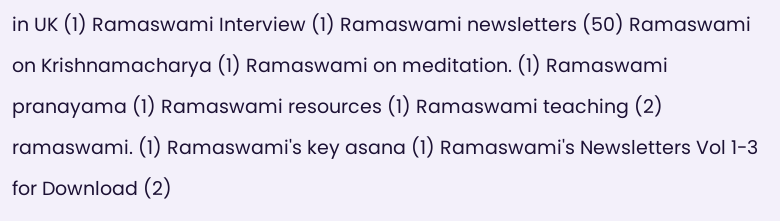in UK (1) Ramaswami Interview (1) Ramaswami newsletters (50) Ramaswami on Krishnamacharya (1) Ramaswami on meditation. (1) Ramaswami pranayama (1) Ramaswami resources (1) Ramaswami teaching (2) ramaswami. (1) Ramaswami's key asana (1) Ramaswami's Newsletters Vol 1-3 for Download (2)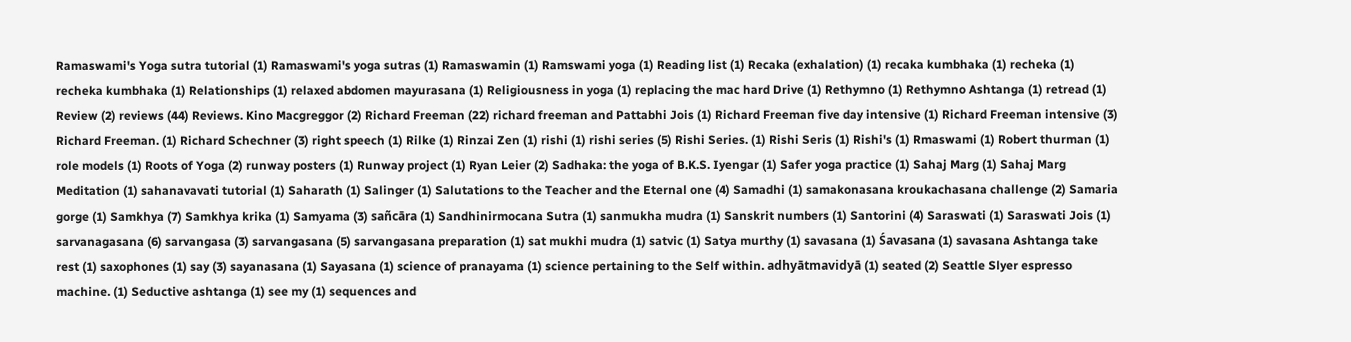Ramaswami's Yoga sutra tutorial (1) Ramaswami's yoga sutras (1) Ramaswamin (1) Ramswami yoga (1) Reading list (1) Recaka (exhalation) (1) recaka kumbhaka (1) recheka (1) recheka kumbhaka (1) Relationships (1) relaxed abdomen mayurasana (1) Religiousness in yoga (1) replacing the mac hard Drive (1) Rethymno (1) Rethymno Ashtanga (1) retread (1) Review (2) reviews (44) Reviews. Kino Macgreggor (2) Richard Freeman (22) richard freeman and Pattabhi Jois (1) Richard Freeman five day intensive (1) Richard Freeman intensive (3) Richard Freeman. (1) Richard Schechner (3) right speech (1) Rilke (1) Rinzai Zen (1) rishi (1) rishi series (5) Rishi Series. (1) Rishi Seris (1) Rishi's (1) Rmaswami (1) Robert thurman (1) role models (1) Roots of Yoga (2) runway posters (1) Runway project (1) Ryan Leier (2) Sadhaka: the yoga of B.K.S. Iyengar (1) Safer yoga practice (1) Sahaj Marg (1) Sahaj Marg Meditation (1) sahanavavati tutorial (1) Saharath (1) Salinger (1) Salutations to the Teacher and the Eternal one (4) Samadhi (1) samakonasana kroukachasana challenge (2) Samaria gorge (1) Samkhya (7) Samkhya krika (1) Samyama (3) sañcāra (1) Sandhinirmocana Sutra (1) sanmukha mudra (1) Sanskrit numbers (1) Santorini (4) Saraswati (1) Saraswati Jois (1) sarvanagasana (6) sarvangasa (3) sarvangasana (5) sarvangasana preparation (1) sat mukhi mudra (1) satvic (1) Satya murthy (1) savasana (1) Śavasana (1) savasana Ashtanga take rest (1) saxophones (1) say (3) sayanasana (1) Sayasana (1) science of pranayama (1) science pertaining to the Self within. adhyātmavidyā (1) seated (2) Seattle Slyer espresso machine. (1) Seductive ashtanga (1) see my (1) sequences and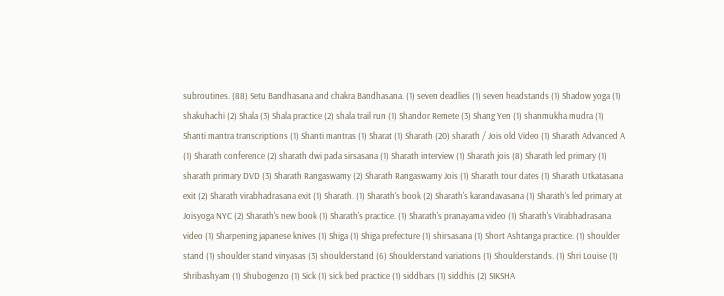subroutines. (88) Setu Bandhasana and chakra Bandhasana. (1) seven deadlies (1) seven headstands (1) Shadow yoga (1) shakuhachi (2) Shala (3) Shala practice (2) shala trail run (1) Shandor Remete (3) Shang Yen (1) shanmukha mudra (1) Shanti mantra transcriptions (1) Shanti mantras (1) Sharat (1) Sharath (20) sharath / Jois old Video (1) Sharath Advanced A (1) Sharath conference (2) sharath dwi pada sirsasana (1) Sharath interview (1) Sharath jois (8) Sharath led primary (1) sharath primary DVD (3) Sharath Rangaswamy (2) Sharath Rangaswamy Jois (1) Sharath tour dates (1) Sharath Utkatasana exit (2) Sharath virabhadrasana exit (1) Sharath. (1) Sharath's book (2) Sharath's karandavasana (1) Sharath's led primary at Joisyoga NYC (2) Sharath's new book (1) Sharath's practice. (1) Sharath's pranayama video (1) Sharath's Virabhadrasana video (1) Sharpening japanese knives (1) Shiga (1) Shiga prefecture (1) shirsasana (1) Short Ashtanga practice. (1) shoulder stand (1) shoulder stand vinyasas (3) shoulderstand (6) Shoulderstand variations (1) Shoulderstands. (1) Shri Louise (1) Shribashyam (1) Shubogenzo (1) Sick (1) sick bed practice (1) siddhars (1) siddhis (2) SIKSHA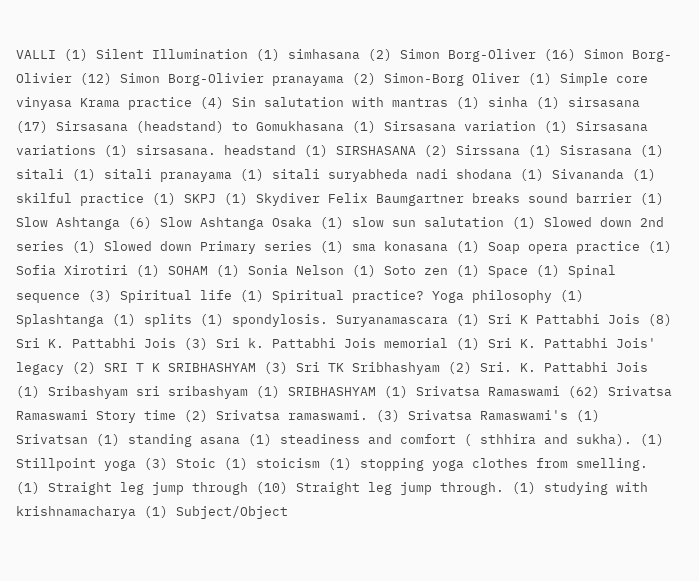VALLI (1) Silent Illumination (1) simhasana (2) Simon Borg-Oliver (16) Simon Borg-Olivier (12) Simon Borg-Olivier pranayama (2) Simon-Borg Oliver (1) Simple core vinyasa Krama practice (4) Sin salutation with mantras (1) sinha (1) sirsasana (17) Sirsasana (headstand) to Gomukhasana (1) Sirsasana variation (1) Sirsasana variations (1) sirsasana. headstand (1) SIRSHASANA (2) Sirssana (1) Sisrasana (1) sitali (1) sitali pranayama (1) sitali suryabheda nadi shodana (1) Sivananda (1) skilful practice (1) SKPJ (1) Skydiver Felix Baumgartner breaks sound barrier (1) Slow Ashtanga (6) Slow Ashtanga Osaka (1) slow sun salutation (1) Slowed down 2nd series (1) Slowed down Primary series (1) sma konasana (1) Soap opera practice (1) Sofia Xirotiri (1) SOHAM (1) Sonia Nelson (1) Soto zen (1) Space (1) Spinal sequence (3) Spiritual life (1) Spiritual practice? Yoga philosophy (1) Splashtanga (1) splits (1) spondylosis. Suryanamascara (1) Sri K Pattabhi Jois (8) Sri K. Pattabhi Jois (3) Sri k. Pattabhi Jois memorial (1) Sri K. Pattabhi Jois' legacy (2) SRI T K SRIBHASHYAM (3) Sri TK Sribhashyam (2) Sri. K. Pattabhi Jois (1) Sribashyam sri sribashyam (1) SRIBHASHYAM (1) Srivatsa Ramaswami (62) Srivatsa Ramaswami Story time (2) Srivatsa ramaswami. (3) Srivatsa Ramaswami's (1) Srivatsan (1) standing asana (1) steadiness and comfort ( sthhira and sukha). (1) Stillpoint yoga (3) Stoic (1) stoicism (1) stopping yoga clothes from smelling. (1) Straight leg jump through (10) Straight leg jump through. (1) studying with krishnamacharya (1) Subject/Object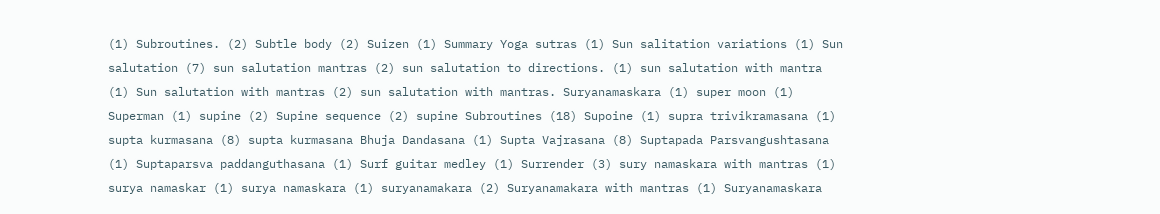(1) Subroutines. (2) Subtle body (2) Suizen (1) Summary Yoga sutras (1) Sun salitation variations (1) Sun salutation (7) sun salutation mantras (2) sun salutation to directions. (1) sun salutation with mantra (1) Sun salutation with mantras (2) sun salutation with mantras. Suryanamaskara (1) super moon (1) Superman (1) supine (2) Supine sequence (2) supine Subroutines (18) Supoine (1) supra trivikramasana (1) supta kurmasana (8) supta kurmasana Bhuja Dandasana (1) Supta Vajrasana (8) Suptapada Parsvangushtasana (1) Suptaparsva paddanguthasana (1) Surf guitar medley (1) Surrender (3) sury namaskara with mantras (1) surya namaskar (1) surya namaskara (1) suryanamakara (2) Suryanamakara with mantras (1) Suryanamaskara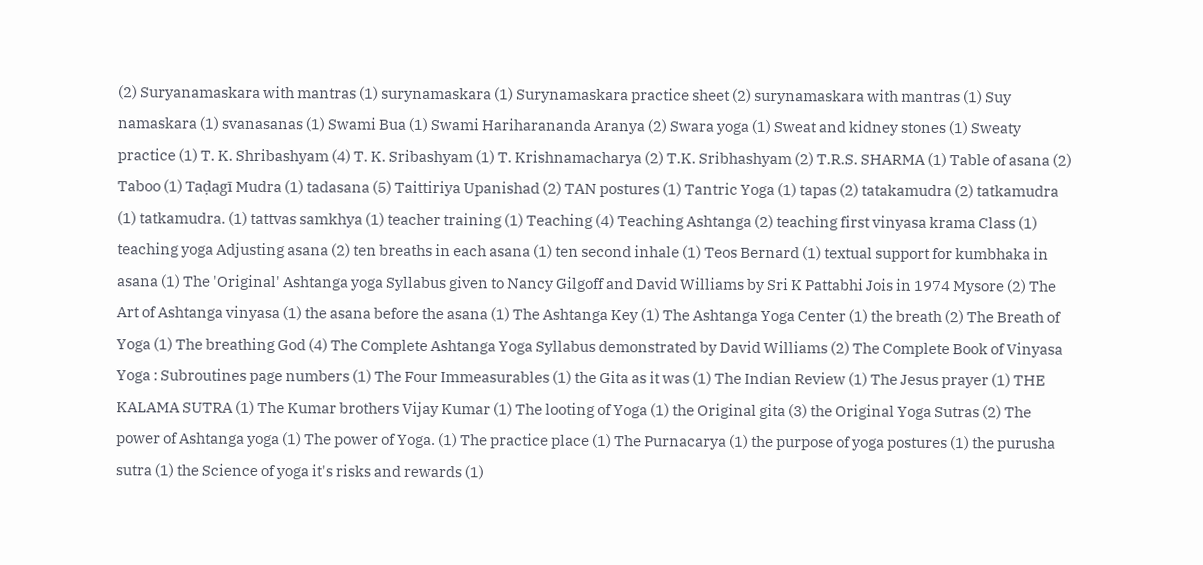(2) Suryanamaskara with mantras (1) surynamaskara (1) Surynamaskara practice sheet (2) surynamaskara with mantras (1) Suy namaskara (1) svanasanas (1) Swami Bua (1) Swami Hariharananda Aranya (2) Swara yoga (1) Sweat and kidney stones (1) Sweaty practice (1) T. K. Shribashyam (4) T. K. Sribashyam (1) T. Krishnamacharya (2) T.K. Sribhashyam (2) T.R.S. SHARMA (1) Table of asana (2) Taboo (1) Taḍagī Mudra (1) tadasana (5) Taittiriya Upanishad (2) TAN postures (1) Tantric Yoga (1) tapas (2) tatakamudra (2) tatkamudra (1) tatkamudra. (1) tattvas samkhya (1) teacher training (1) Teaching (4) Teaching Ashtanga (2) teaching first vinyasa krama Class (1) teaching yoga Adjusting asana (2) ten breaths in each asana (1) ten second inhale (1) Teos Bernard (1) textual support for kumbhaka in asana (1) The 'Original' Ashtanga yoga Syllabus given to Nancy Gilgoff and David Williams by Sri K Pattabhi Jois in 1974 Mysore (2) The Art of Ashtanga vinyasa (1) the asana before the asana (1) The Ashtanga Key (1) The Ashtanga Yoga Center (1) the breath (2) The Breath of Yoga (1) The breathing God (4) The Complete Ashtanga Yoga Syllabus demonstrated by David Williams (2) The Complete Book of Vinyasa Yoga : Subroutines page numbers (1) The Four Immeasurables (1) the Gita as it was (1) The Indian Review (1) The Jesus prayer (1) THE KALAMA SUTRA (1) The Kumar brothers Vijay Kumar (1) The looting of Yoga (1) the Original gita (3) the Original Yoga Sutras (2) The power of Ashtanga yoga (1) The power of Yoga. (1) The practice place (1) The Purnacarya (1) the purpose of yoga postures (1) the purusha sutra (1) the Science of yoga it's risks and rewards (1)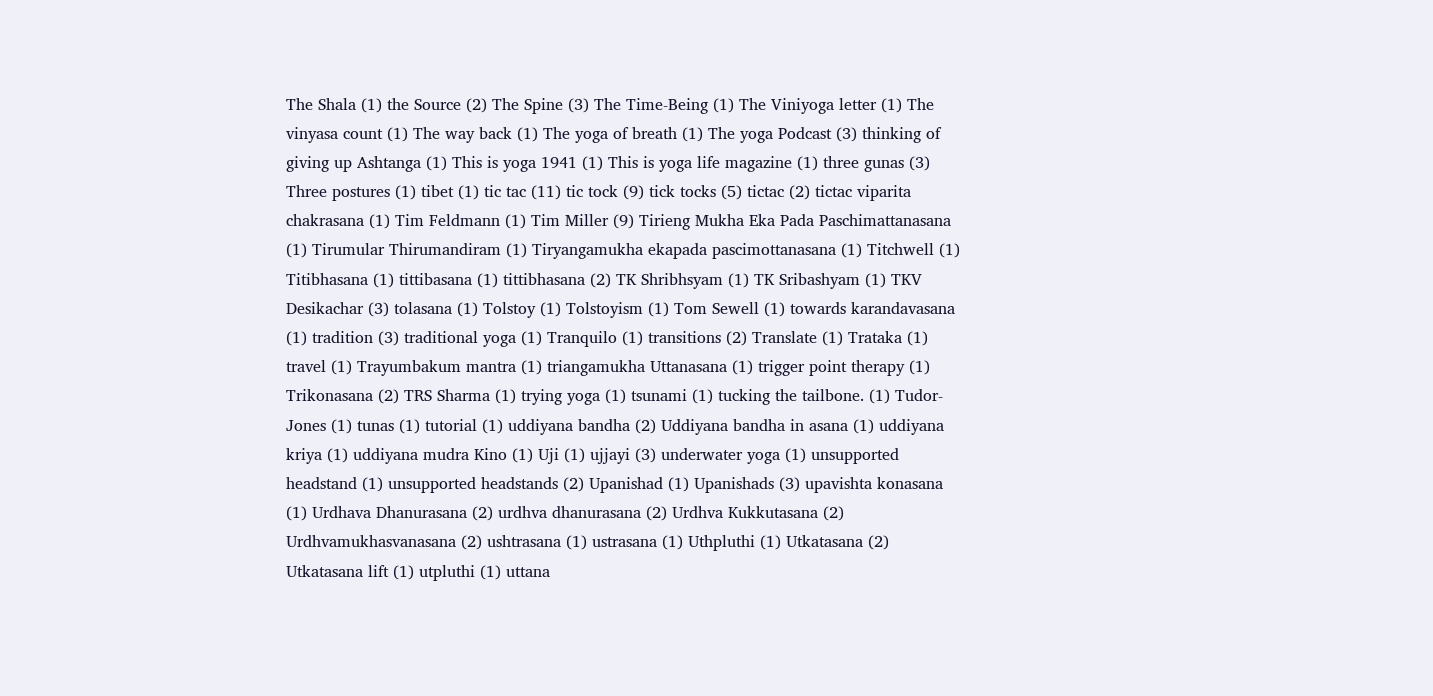The Shala (1) the Source (2) The Spine (3) The Time-Being (1) The Viniyoga letter (1) The vinyasa count (1) The way back (1) The yoga of breath (1) The yoga Podcast (3) thinking of giving up Ashtanga (1) This is yoga 1941 (1) This is yoga life magazine (1) three gunas (3) Three postures (1) tibet (1) tic tac (11) tic tock (9) tick tocks (5) tictac (2) tictac viparita chakrasana (1) Tim Feldmann (1) Tim Miller (9) Tirieng Mukha Eka Pada Paschimattanasana (1) Tirumular Thirumandiram (1) Tiryangamukha ekapada pascimottanasana (1) Titchwell (1) Titibhasana (1) tittibasana (1) tittibhasana (2) TK Shribhsyam (1) TK Sribashyam (1) TKV Desikachar (3) tolasana (1) Tolstoy (1) Tolstoyism (1) Tom Sewell (1) towards karandavasana (1) tradition (3) traditional yoga (1) Tranquilo (1) transitions (2) Translate (1) Trataka (1) travel (1) Trayumbakum mantra (1) triangamukha Uttanasana (1) trigger point therapy (1) Trikonasana (2) TRS Sharma (1) trying yoga (1) tsunami (1) tucking the tailbone. (1) Tudor-Jones (1) tunas (1) tutorial (1) uddiyana bandha (2) Uddiyana bandha in asana (1) uddiyana kriya (1) uddiyana mudra Kino (1) Uji (1) ujjayi (3) underwater yoga (1) unsupported headstand (1) unsupported headstands (2) Upanishad (1) Upanishads (3) upavishta konasana (1) Urdhava Dhanurasana (2) urdhva dhanurasana (2) Urdhva Kukkutasana (2) Urdhvamukhasvanasana (2) ushtrasana (1) ustrasana (1) Uthpluthi (1) Utkatasana (2) Utkatasana lift (1) utpluthi (1) uttana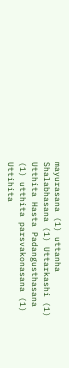mayurasana (1) uttanha Shalabhasana (1) Uttarkashi (1) Utthita Hasta Padangusthasana (1) utthita parsvakonasana (1) Uttihita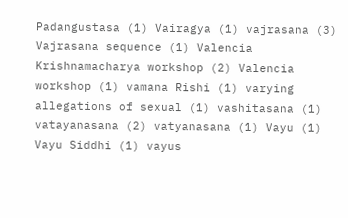Padangustasa (1) Vairagya (1) vajrasana (3) Vajrasana sequence (1) Valencia Krishnamacharya workshop (2) Valencia workshop (1) vamana Rishi (1) varying allegations of sexual (1) vashitasana (1) vatayanasana (2) vatyanasana (1) Vayu (1) Vayu Siddhi (1) vayus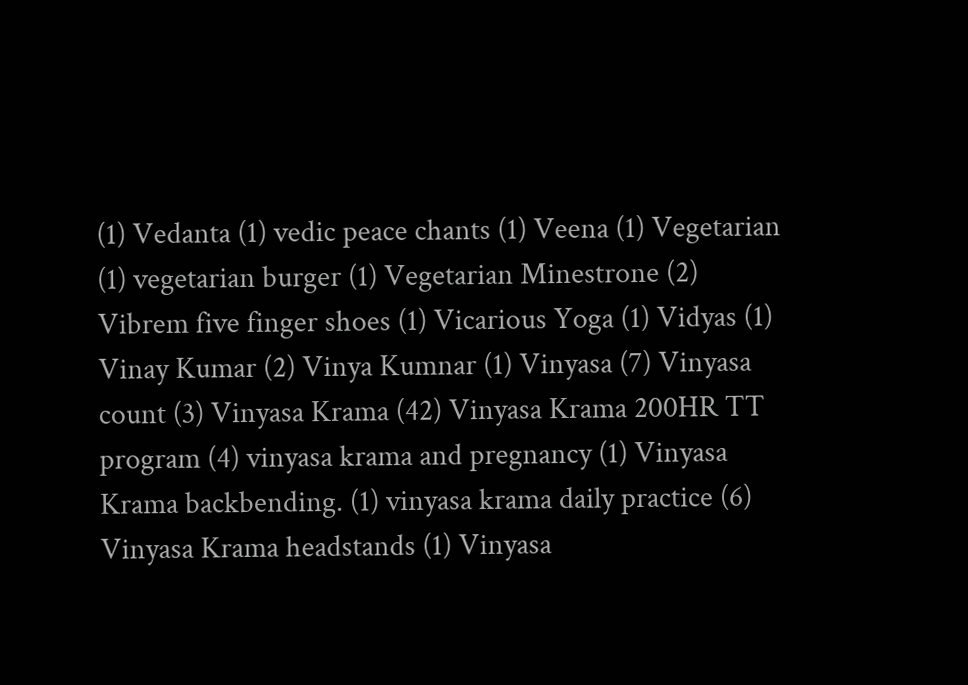(1) Vedanta (1) vedic peace chants (1) Veena (1) Vegetarian (1) vegetarian burger (1) Vegetarian Minestrone (2) Vibrem five finger shoes (1) Vicarious Yoga (1) Vidyas (1) Vinay Kumar (2) Vinya Kumnar (1) Vinyasa (7) Vinyasa count (3) Vinyasa Krama (42) Vinyasa Krama 200HR TT program (4) vinyasa krama and pregnancy (1) Vinyasa Krama backbending. (1) vinyasa krama daily practice (6) Vinyasa Krama headstands (1) Vinyasa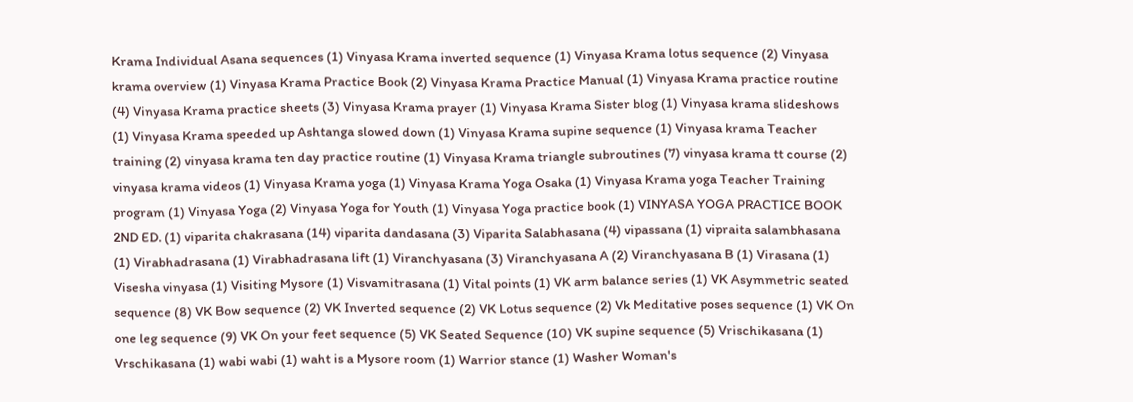Krama Individual Asana sequences (1) Vinyasa Krama inverted sequence (1) Vinyasa Krama lotus sequence (2) Vinyasa krama overview (1) Vinyasa Krama Practice Book (2) Vinyasa Krama Practice Manual (1) Vinyasa Krama practice routine (4) Vinyasa Krama practice sheets (3) Vinyasa Krama prayer (1) Vinyasa Krama Sister blog (1) Vinyasa krama slideshows (1) Vinyasa Krama speeded up Ashtanga slowed down (1) Vinyasa Krama supine sequence (1) Vinyasa krama Teacher training (2) vinyasa krama ten day practice routine (1) Vinyasa Krama triangle subroutines (7) vinyasa krama tt course (2) vinyasa krama videos (1) Vinyasa Krama yoga (1) Vinyasa Krama Yoga Osaka (1) Vinyasa Krama yoga Teacher Training program (1) Vinyasa Yoga (2) Vinyasa Yoga for Youth (1) Vinyasa Yoga practice book (1) VINYASA YOGA PRACTICE BOOK 2ND ED. (1) viparita chakrasana (14) viparita dandasana (3) Viparita Salabhasana (4) vipassana (1) vipraita salambhasana (1) Virabhadrasana (1) Virabhadrasana lift (1) Viranchyasana (3) Viranchyasana A (2) Viranchyasana B (1) Virasana (1) Visesha vinyasa (1) Visiting Mysore (1) Visvamitrasana (1) Vital points (1) VK arm balance series (1) VK Asymmetric seated sequence (8) VK Bow sequence (2) VK Inverted sequence (2) VK Lotus sequence (2) Vk Meditative poses sequence (1) VK On one leg sequence (9) VK On your feet sequence (5) VK Seated Sequence (10) VK supine sequence (5) Vrischikasana (1) Vrschikasana (1) wabi wabi (1) waht is a Mysore room (1) Warrior stance (1) Washer Woman's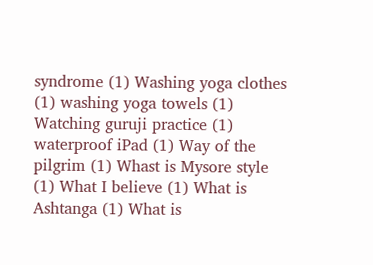syndrome (1) Washing yoga clothes (1) washing yoga towels (1) Watching guruji practice (1) waterproof iPad (1) Way of the pilgrim (1) Whast is Mysore style (1) What I believe (1) What is Ashtanga (1) What is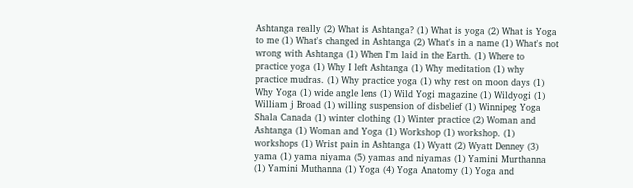Ashtanga really (2) What is Ashtanga? (1) What is yoga (2) What is Yoga to me (1) What's changed in Ashtanga (2) What's in a name (1) What's not wrong with Ashtanga (1) When I'm laid in the Earth. (1) Where to practice yoga (1) Why I left Ashtanga (1) Why meditation (1) why practice mudras. (1) Why practice yoga (1) why rest on moon days (1) Why Yoga (1) wide angle lens (1) Wild Yogi magazine (1) Wildyogi (1) William j Broad (1) willing suspension of disbelief (1) Winnipeg Yoga Shala Canada (1) winter clothing (1) Winter practice (2) Woman and Ashtanga (1) Woman and Yoga (1) Workshop (1) workshop. (1) workshops (1) Wrist pain in Ashtanga (1) Wyatt (2) Wyatt Denney (3) yama (1) yama niyama (5) yamas and niyamas (1) Yamini Murthanna (1) Yamini Muthanna (1) Yoga (4) Yoga Anatomy (1) Yoga and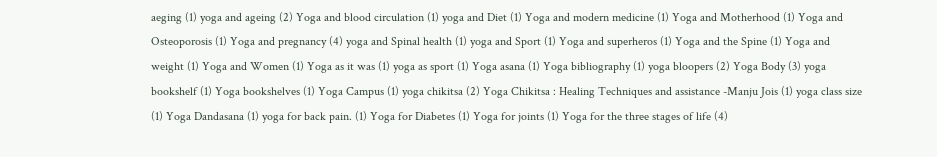aeging (1) yoga and ageing (2) Yoga and blood circulation (1) yoga and Diet (1) Yoga and modern medicine (1) Yoga and Motherhood (1) Yoga and Osteoporosis (1) Yoga and pregnancy (4) yoga and Spinal health (1) yoga and Sport (1) Yoga and superheros (1) Yoga and the Spine (1) Yoga and weight (1) Yoga and Women (1) Yoga as it was (1) yoga as sport (1) Yoga asana (1) Yoga bibliography (1) yoga bloopers (2) Yoga Body (3) yoga bookshelf (1) Yoga bookshelves (1) Yoga Campus (1) yoga chikitsa (2) Yoga Chikitsa : Healing Techniques and assistance -Manju Jois (1) yoga class size (1) Yoga Dandasana (1) yoga for back pain. (1) Yoga for Diabetes (1) Yoga for joints (1) Yoga for the three stages of life (4)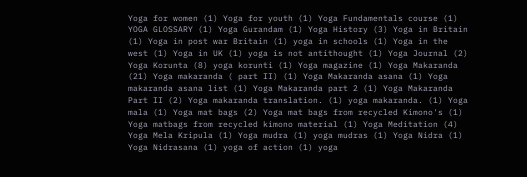Yoga for women (1) Yoga for youth (1) Yoga Fundamentals course (1) YOGA GLOSSARY (1) Yoga Gurandam (1) Yoga History (3) Yoga in Britain (1) Yoga in post war Britain (1) yoga in schools (1) Yoga in the west (1) Yoga in UK (1) yoga is not antithought (1) Yoga Journal (2) Yoga Korunta (8) yoga korunti (1) Yoga magazine (1) Yoga Makaranda (21) Yoga makaranda ( part II) (1) Yoga Makaranda asana (1) Yoga makaranda asana list (1) Yoga Makaranda part 2 (1) Yoga Makaranda Part II (2) Yoga makaranda translation. (1) yoga makaranda. (1) Yoga mala (1) Yoga mat bags (2) Yoga mat bags from recycled Kimono's (1) Yoga matbags from recycled kimono material (1) Yoga Meditation (4) Yoga Mela Kripula (1) Yoga mudra (1) yoga mudras (1) Yoga Nidra (1) Yoga Nidrasana (1) yoga of action (1) yoga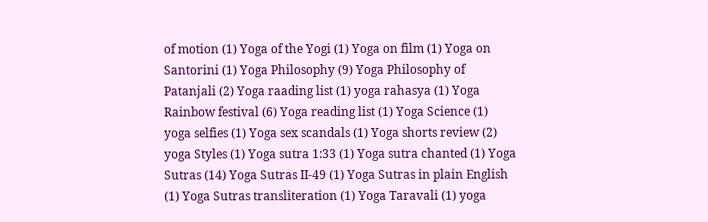of motion (1) Yoga of the Yogi (1) Yoga on film (1) Yoga on Santorini (1) Yoga Philosophy (9) Yoga Philosophy of Patanjali (2) Yoga raading list (1) yoga rahasya (1) Yoga Rainbow festival (6) Yoga reading list (1) Yoga Science (1) yoga selfies (1) Yoga sex scandals (1) Yoga shorts review (2) yoga Styles (1) Yoga sutra 1:33 (1) Yoga sutra chanted (1) Yoga Sutras (14) Yoga Sutras II-49 (1) Yoga Sutras in plain English (1) Yoga Sutras transliteration (1) Yoga Taravali (1) yoga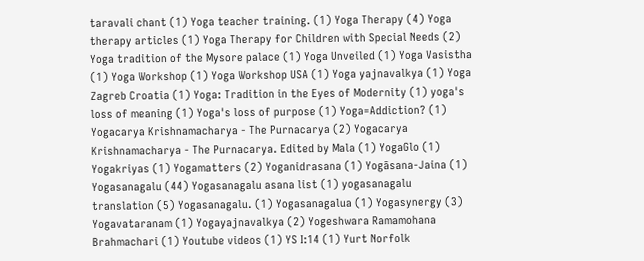taravali chant (1) Yoga teacher training. (1) Yoga Therapy (4) Yoga therapy articles (1) Yoga Therapy for Children with Special Needs (2) Yoga tradition of the Mysore palace (1) Yoga Unveiled (1) Yoga Vasistha (1) Yoga Workshop (1) Yoga Workshop USA (1) Yoga yajnavalkya (1) Yoga Zagreb Croatia (1) Yoga: Tradition in the Eyes of Modernity (1) yoga's loss of meaning (1) Yoga's loss of purpose (1) Yoga=Addiction? (1) Yogacarya Krishnamacharya - The Purnacarya (2) Yogacarya Krishnamacharya - The Purnacarya. Edited by Mala (1) YogaGlo (1) Yogakriyas (1) Yogamatters (2) Yoganidrasana (1) Yogāsana-Jaina (1) Yogasanagalu (44) Yogasanagalu asana list (1) yogasanagalu translation (5) Yogasanagalu. (1) Yogasanagalua (1) Yogasynergy (3) Yogavataranam (1) Yogayajnavalkya (2) Yogeshwara Ramamohana Brahmachari (1) Youtube videos (1) YS I:14 (1) Yurt Norfolk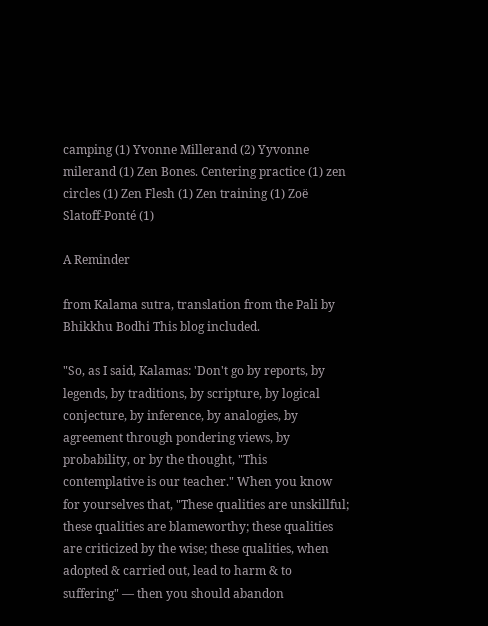camping (1) Yvonne Millerand (2) Yyvonne milerand (1) Zen Bones. Centering practice (1) zen circles (1) Zen Flesh (1) Zen training (1) Zoë Slatoff-Ponté (1)

A Reminder

from Kalama sutra, translation from the Pali by Bhikkhu Bodhi This blog included.

"So, as I said, Kalamas: 'Don't go by reports, by legends, by traditions, by scripture, by logical conjecture, by inference, by analogies, by agreement through pondering views, by probability, or by the thought, "This contemplative is our teacher." When you know for yourselves that, "These qualities are unskillful; these qualities are blameworthy; these qualities are criticized by the wise; these qualities, when adopted & carried out, lead to harm & to suffering" — then you should abandon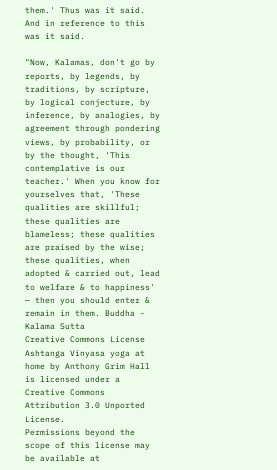them.' Thus was it said. And in reference to this was it said.

"Now, Kalamas, don't go by reports, by legends, by traditions, by scripture, by logical conjecture, by inference, by analogies, by agreement through pondering views, by probability, or by the thought, 'This contemplative is our teacher.' When you know for yourselves that, 'These qualities are skillful; these qualities are blameless; these qualities are praised by the wise; these qualities, when adopted & carried out, lead to welfare & to happiness' — then you should enter & remain in them. Buddha - Kalama Sutta
Creative Commons License
Ashtanga Vinyasa yoga at home by Anthony Grim Hall is licensed under a Creative Commons Attribution 3.0 Unported License.
Permissions beyond the scope of this license may be available at